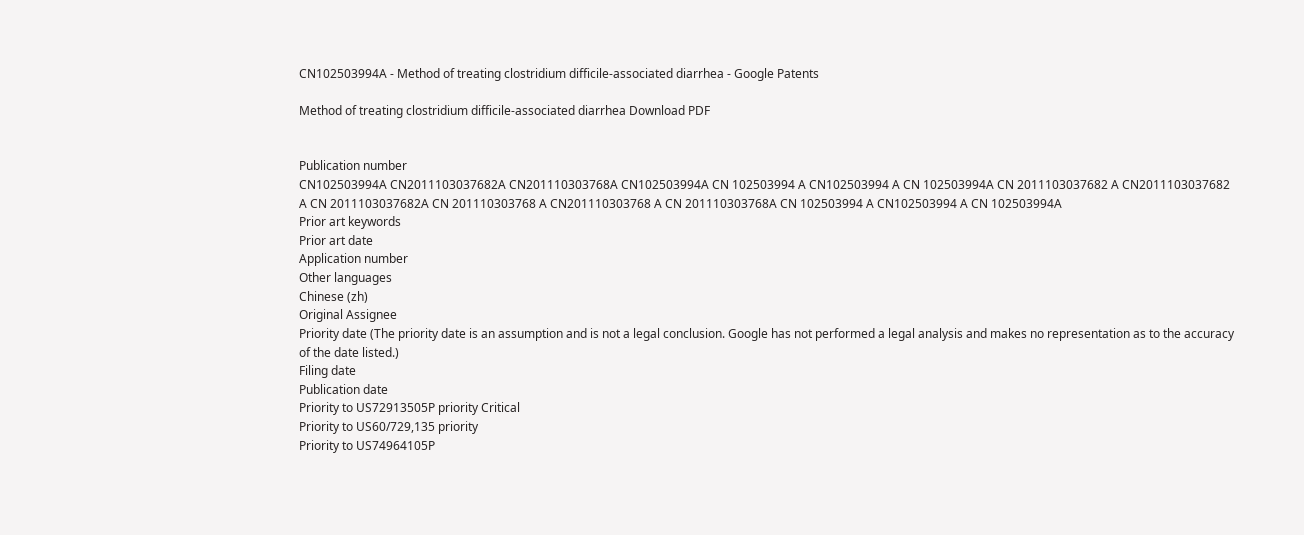CN102503994A - Method of treating clostridium difficile-associated diarrhea - Google Patents

Method of treating clostridium difficile-associated diarrhea Download PDF


Publication number
CN102503994A CN2011103037682A CN201110303768A CN102503994A CN 102503994 A CN102503994 A CN 102503994A CN 2011103037682 A CN2011103037682 A CN 2011103037682A CN 201110303768 A CN201110303768 A CN 201110303768A CN 102503994 A CN102503994 A CN 102503994A
Prior art keywords
Prior art date
Application number
Other languages
Chinese (zh)
Original Assignee
Priority date (The priority date is an assumption and is not a legal conclusion. Google has not performed a legal analysis and makes no representation as to the accuracy of the date listed.)
Filing date
Publication date
Priority to US72913505P priority Critical
Priority to US60/729,135 priority
Priority to US74964105P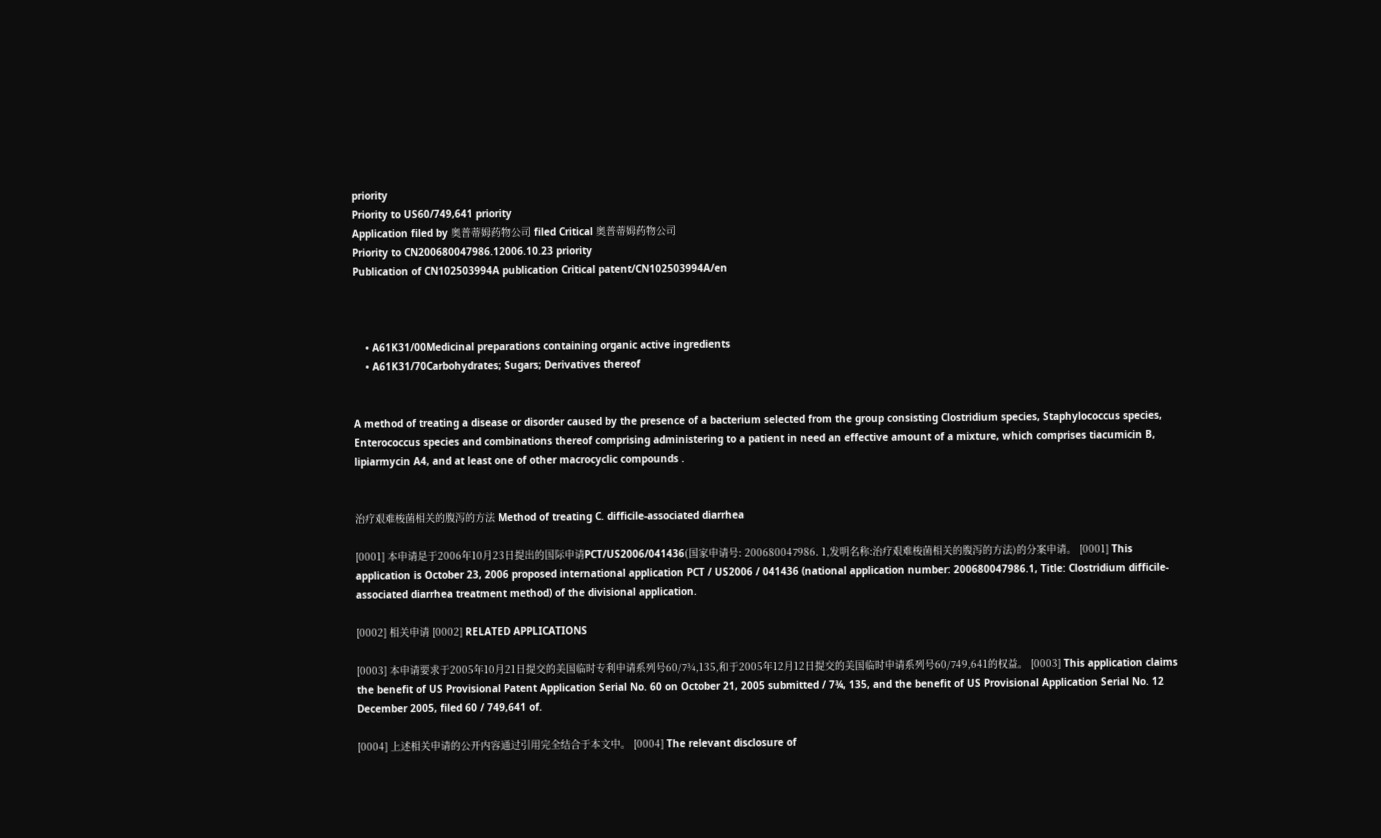priority
Priority to US60/749,641 priority
Application filed by 奥普蒂姆药物公司 filed Critical 奥普蒂姆药物公司
Priority to CN200680047986.12006.10.23 priority
Publication of CN102503994A publication Critical patent/CN102503994A/en



    • A61K31/00Medicinal preparations containing organic active ingredients
    • A61K31/70Carbohydrates; Sugars; Derivatives thereof


A method of treating a disease or disorder caused by the presence of a bacterium selected from the group consisting Clostridium species, Staphylococcus species, Enterococcus species and combinations thereof comprising administering to a patient in need an effective amount of a mixture, which comprises tiacumicin B, lipiarmycin A4, and at least one of other macrocyclic compounds .


治疗艰难梭菌相关的腹泻的方法 Method of treating C. difficile-associated diarrhea

[0001] 本申请是于2006年10月23日提出的国际申请PCT/US2006/041436(国家申请号: 200680047986. 1,发明名称:治疗艰难梭菌相关的腹泻的方法)的分案申请。 [0001] This application is October 23, 2006 proposed international application PCT / US2006 / 041436 (national application number: 200680047986.1, Title: Clostridium difficile-associated diarrhea treatment method) of the divisional application.

[0002] 相关申请 [0002] RELATED APPLICATIONS

[0003] 本申请要求于2005年10月21日提交的美国临时专利申请系列号60/7¾,135,和于2005年12月12日提交的美国临时申请系列号60/749,641的权益。 [0003] This application claims the benefit of US Provisional Patent Application Serial No. 60 on October 21, 2005 submitted / 7¾, 135, and the benefit of US Provisional Application Serial No. 12 December 2005, filed 60 / 749,641 of.

[0004] 上述相关申请的公开内容通过引用完全结合于本文中。 [0004] The relevant disclosure of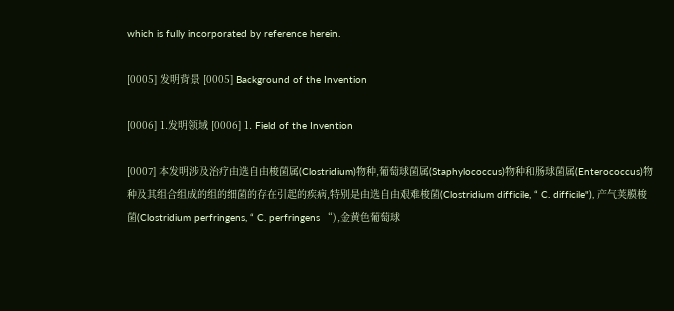which is fully incorporated by reference herein.

[0005] 发明背景 [0005] Background of the Invention

[0006] 1.发明领域 [0006] 1. Field of the Invention

[0007] 本发明涉及治疗由选自由梭菌属(Clostridium)物种,葡萄球菌属(Staphylococcus)物种和肠球菌属(Enterococcus)物种及其组合组成的组的细菌的存在引起的疾病,特别是由选自由艰难梭菌(Clostridium difficile, “ C. difficile"), 产气荚膜梭菌(Clostridium perfringens, “ C. perfringens “),金黄色葡萄球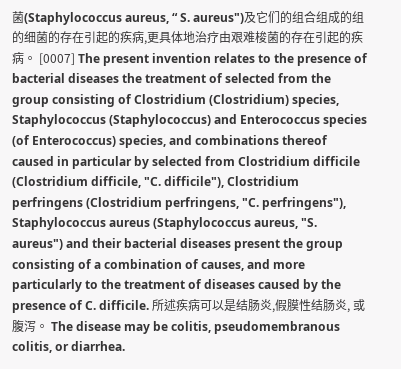菌(Staphylococcus aureus, “ S. aureus")及它们的组合组成的组的细菌的存在引起的疾病,更具体地治疗由艰难梭菌的存在引起的疾病。 [0007] The present invention relates to the presence of bacterial diseases the treatment of selected from the group consisting of Clostridium (Clostridium) species, Staphylococcus (Staphylococcus) and Enterococcus species (of Enterococcus) species, and combinations thereof caused in particular by selected from Clostridium difficile (Clostridium difficile, "C. difficile"), Clostridium perfringens (Clostridium perfringens, "C. perfringens"), Staphylococcus aureus (Staphylococcus aureus, "S. aureus") and their bacterial diseases present the group consisting of a combination of causes, and more particularly to the treatment of diseases caused by the presence of C. difficile. 所述疾病可以是结肠炎,假膜性结肠炎, 或腹泻。 The disease may be colitis, pseudomembranous colitis, or diarrhea.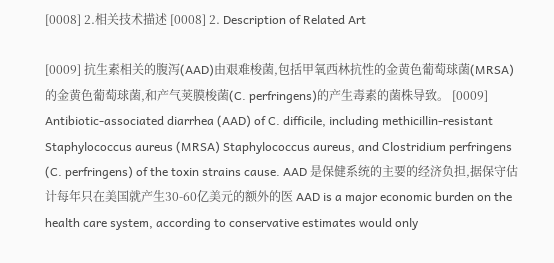[0008] 2.相关技术描述 [0008] 2. Description of Related Art

[0009] 抗生素相关的腹泻(AAD)由艰难梭菌,包括甲氧西林抗性的金黄色葡萄球菌(MRSA)的金黄色葡萄球菌,和产气荚膜梭菌(C. perfringens)的产生毒素的菌株导致。 [0009] Antibiotic-associated diarrhea (AAD) of C. difficile, including methicillin-resistant Staphylococcus aureus (MRSA) Staphylococcus aureus, and Clostridium perfringens (C. perfringens) of the toxin strains cause. AAD 是保健系统的主要的经济负担,据保守估计每年只在美国就产生30-60亿美元的额外的医 AAD is a major economic burden on the health care system, according to conservative estimates would only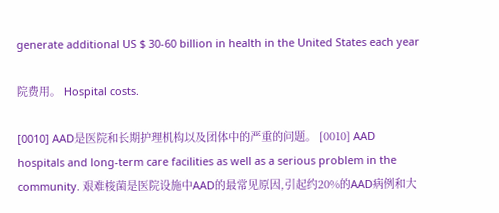generate additional US $ 30-60 billion in health in the United States each year

院费用。 Hospital costs.

[0010] AAD是医院和长期护理机构以及团体中的严重的问题。 [0010] AAD hospitals and long-term care facilities as well as a serious problem in the community. 艰难梭菌是医院设施中AAD的最常见原因,引起约20%的AAD病例和大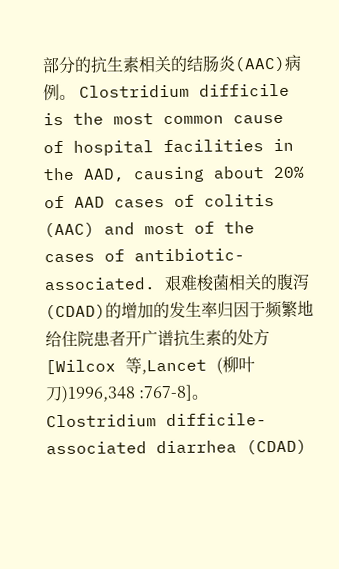部分的抗生素相关的结肠炎(AAC)病例。 Clostridium difficile is the most common cause of hospital facilities in the AAD, causing about 20% of AAD cases of colitis (AAC) and most of the cases of antibiotic-associated. 艰难梭菌相关的腹泻(CDAD)的增加的发生率归因于频繁地给住院患者开广谱抗生素的处方[Wilcox 等,Lancet (柳叶刀)1996,348 :767-8]。 Clostridium difficile-associated diarrhea (CDAD)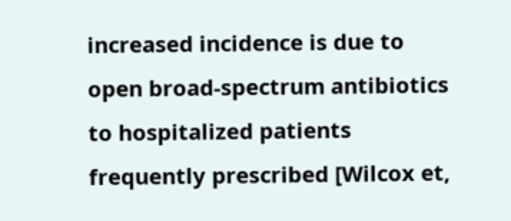increased incidence is due to open broad-spectrum antibiotics to hospitalized patients frequently prescribed [Wilcox et,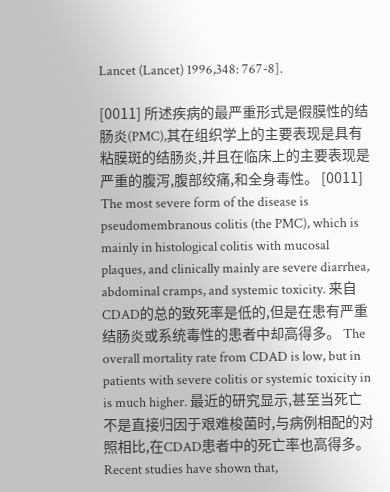Lancet (Lancet) 1996,348: 767-8].

[0011] 所述疾病的最严重形式是假膜性的结肠炎(PMC),其在组织学上的主要表现是具有粘膜斑的结肠炎,并且在临床上的主要表现是严重的腹泻,腹部绞痛,和全身毒性。 [0011] The most severe form of the disease is pseudomembranous colitis (the PMC), which is mainly in histological colitis with mucosal plaques, and clinically mainly are severe diarrhea, abdominal cramps, and systemic toxicity. 来自CDAD的总的致死率是低的,但是在患有严重结肠炎或系统毒性的患者中却高得多。 The overall mortality rate from CDAD is low, but in patients with severe colitis or systemic toxicity in is much higher. 最近的研究显示,甚至当死亡不是直接归因于艰难梭菌时,与病例相配的对照相比,在CDAD患者中的死亡率也高得多。 Recent studies have shown that,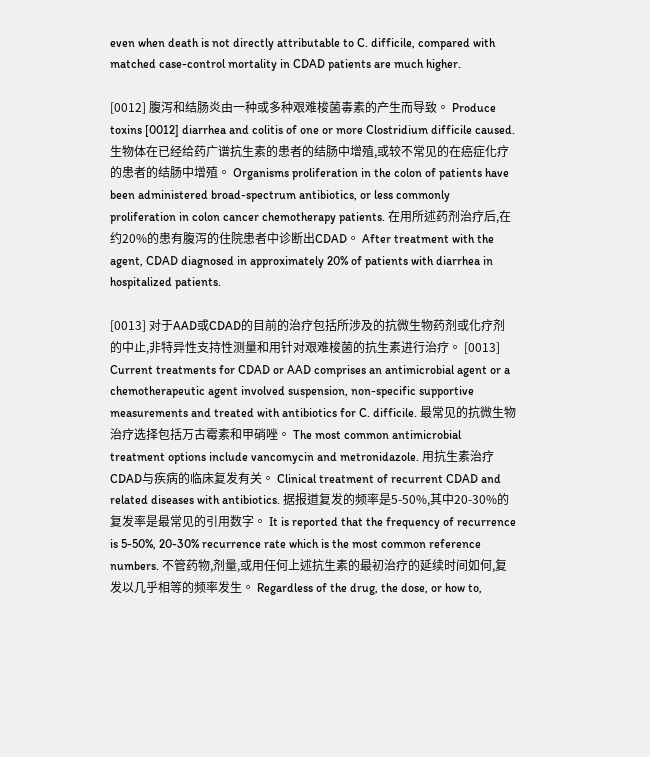even when death is not directly attributable to C. difficile, compared with matched case-control mortality in CDAD patients are much higher.

[0012] 腹泻和结肠炎由一种或多种艰难梭菌毒素的产生而导致。 Produce toxins [0012] diarrhea and colitis of one or more Clostridium difficile caused. 生物体在已经给药广谱抗生素的患者的结肠中增殖,或较不常见的在癌症化疗的患者的结肠中增殖。 Organisms proliferation in the colon of patients have been administered broad-spectrum antibiotics, or less commonly proliferation in colon cancer chemotherapy patients. 在用所述药剂治疗后,在约20%的患有腹泻的住院患者中诊断出CDAD。 After treatment with the agent, CDAD diagnosed in approximately 20% of patients with diarrhea in hospitalized patients.

[0013] 对于AAD或CDAD的目前的治疗包括所涉及的抗微生物药剂或化疗剂的中止,非特异性支持性测量和用针对艰难梭菌的抗生素进行治疗。 [0013] Current treatments for CDAD or AAD comprises an antimicrobial agent or a chemotherapeutic agent involved suspension, non-specific supportive measurements and treated with antibiotics for C. difficile. 最常见的抗微生物治疗选择包括万古霉素和甲硝唑。 The most common antimicrobial treatment options include vancomycin and metronidazole. 用抗生素治疗CDAD与疾病的临床复发有关。 Clinical treatment of recurrent CDAD and related diseases with antibiotics. 据报道复发的频率是5-50%,其中20-30%的复发率是最常见的引用数字。 It is reported that the frequency of recurrence is 5-50%, 20-30% recurrence rate which is the most common reference numbers. 不管药物,剂量,或用任何上述抗生素的最初治疗的延续时间如何,复发以几乎相等的频率发生。 Regardless of the drug, the dose, or how to,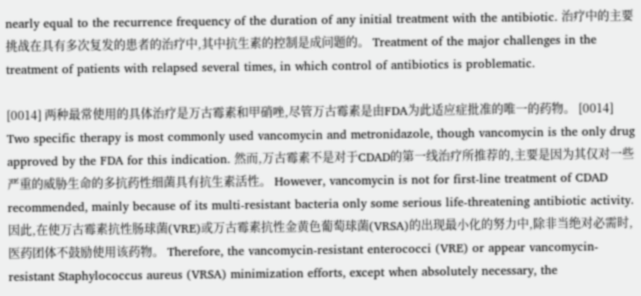nearly equal to the recurrence frequency of the duration of any initial treatment with the antibiotic. 治疗中的主要挑战在具有多次复发的患者的治疗中,其中抗生素的控制是成问题的。 Treatment of the major challenges in the treatment of patients with relapsed several times, in which control of antibiotics is problematic.

[0014] 两种最常使用的具体治疗是万古霉素和甲硝唑,尽管万古霉素是由FDA为此适应症批准的唯一的药物。 [0014] Two specific therapy is most commonly used vancomycin and metronidazole, though vancomycin is the only drug approved by the FDA for this indication. 然而,万古霉素不是对于CDAD的第一线治疗所推荐的,主要是因为其仅对一些严重的威胁生命的多抗药性细菌具有抗生素活性。 However, vancomycin is not for first-line treatment of CDAD recommended, mainly because of its multi-resistant bacteria only some serious life-threatening antibiotic activity. 因此,在使万古霉素抗性肠球菌(VRE)或万古霉素抗性金黄色葡萄球菌(VRSA)的出现最小化的努力中,除非当绝对必需时,医药团体不鼓励使用该药物。 Therefore, the vancomycin-resistant enterococci (VRE) or appear vancomycin-resistant Staphylococcus aureus (VRSA) minimization efforts, except when absolutely necessary, the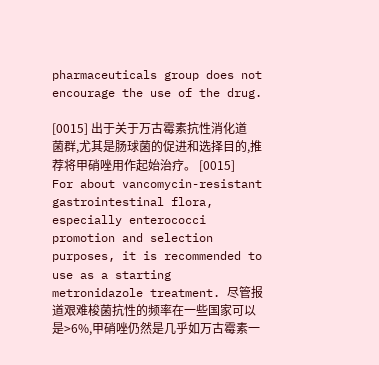pharmaceuticals group does not encourage the use of the drug.

[0015] 出于关于万古霉素抗性消化道菌群,尤其是肠球菌的促进和选择目的,推荐将甲硝唑用作起始治疗。 [0015] For about vancomycin-resistant gastrointestinal flora, especially enterococci promotion and selection purposes, it is recommended to use as a starting metronidazole treatment. 尽管报道艰难梭菌抗性的频率在一些国家可以是>6%,甲硝唑仍然是几乎如万古霉素一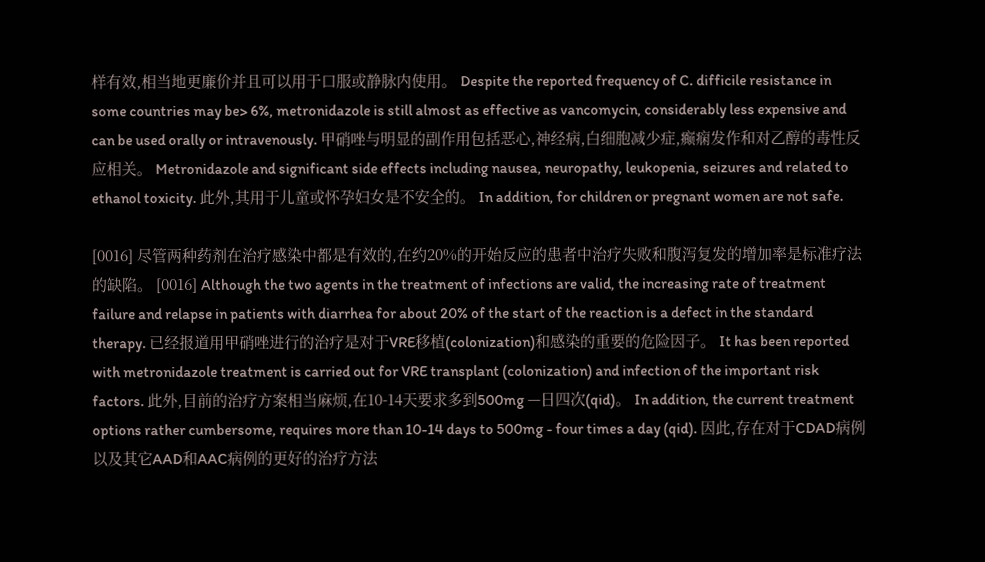样有效,相当地更廉价并且可以用于口服或静脉内使用。 Despite the reported frequency of C. difficile resistance in some countries may be> 6%, metronidazole is still almost as effective as vancomycin, considerably less expensive and can be used orally or intravenously. 甲硝唑与明显的副作用包括恶心,神经病,白细胞减少症,癫痫发作和对乙醇的毒性反应相关。 Metronidazole and significant side effects including nausea, neuropathy, leukopenia, seizures and related to ethanol toxicity. 此外,其用于儿童或怀孕妇女是不安全的。 In addition, for children or pregnant women are not safe.

[0016] 尽管两种药剂在治疗感染中都是有效的,在约20%的开始反应的患者中治疗失败和腹泻复发的增加率是标准疗法的缺陷。 [0016] Although the two agents in the treatment of infections are valid, the increasing rate of treatment failure and relapse in patients with diarrhea for about 20% of the start of the reaction is a defect in the standard therapy. 已经报道用甲硝唑进行的治疗是对于VRE移植(colonization)和感染的重要的危险因子。 It has been reported with metronidazole treatment is carried out for VRE transplant (colonization) and infection of the important risk factors. 此外,目前的治疗方案相当麻烦,在10-14天要求多到500mg —日四次(qid)。 In addition, the current treatment options rather cumbersome, requires more than 10-14 days to 500mg - four times a day (qid). 因此,存在对于CDAD病例以及其它AAD和AAC病例的更好的治疗方法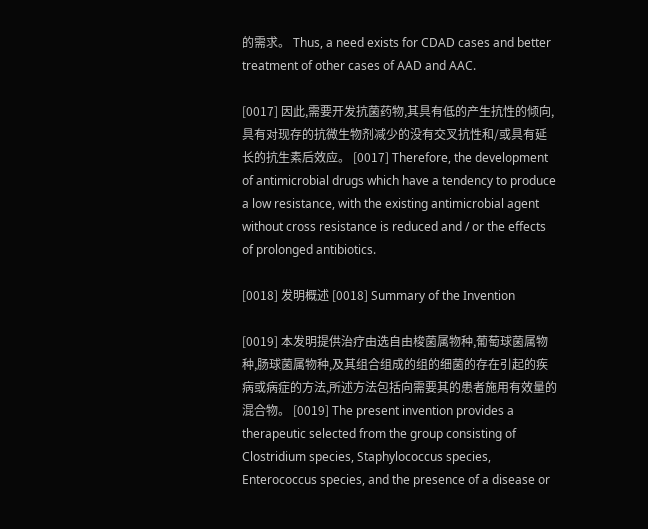的需求。 Thus, a need exists for CDAD cases and better treatment of other cases of AAD and AAC.

[0017] 因此,需要开发抗菌药物,其具有低的产生抗性的倾向,具有对现存的抗微生物剂减少的没有交叉抗性和/或具有延长的抗生素后效应。 [0017] Therefore, the development of antimicrobial drugs which have a tendency to produce a low resistance, with the existing antimicrobial agent without cross resistance is reduced and / or the effects of prolonged antibiotics.

[0018] 发明概述 [0018] Summary of the Invention

[0019] 本发明提供治疗由选自由梭菌属物种,葡萄球菌属物种,肠球菌属物种,及其组合组成的组的细菌的存在引起的疾病或病症的方法,所述方法包括向需要其的患者施用有效量的混合物。 [0019] The present invention provides a therapeutic selected from the group consisting of Clostridium species, Staphylococcus species, Enterococcus species, and the presence of a disease or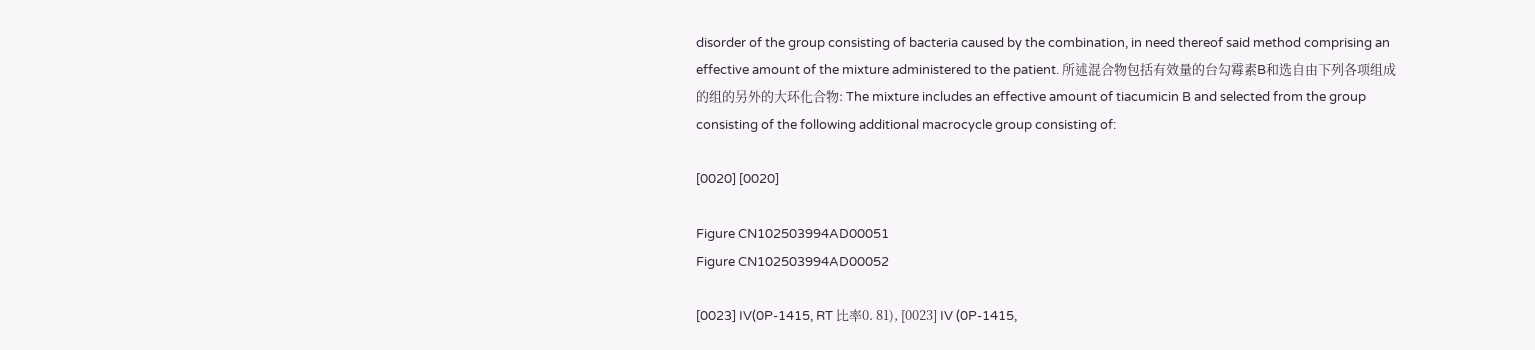disorder of the group consisting of bacteria caused by the combination, in need thereof said method comprising an effective amount of the mixture administered to the patient. 所述混合物包括有效量的台勾霉素B和选自由下列各项组成的组的另外的大环化合物: The mixture includes an effective amount of tiacumicin B and selected from the group consisting of the following additional macrocycle group consisting of:

[0020] [0020]

Figure CN102503994AD00051
Figure CN102503994AD00052

[0023] IV(0P-1415, RT 比率0. 81), [0023] IV (0P-1415,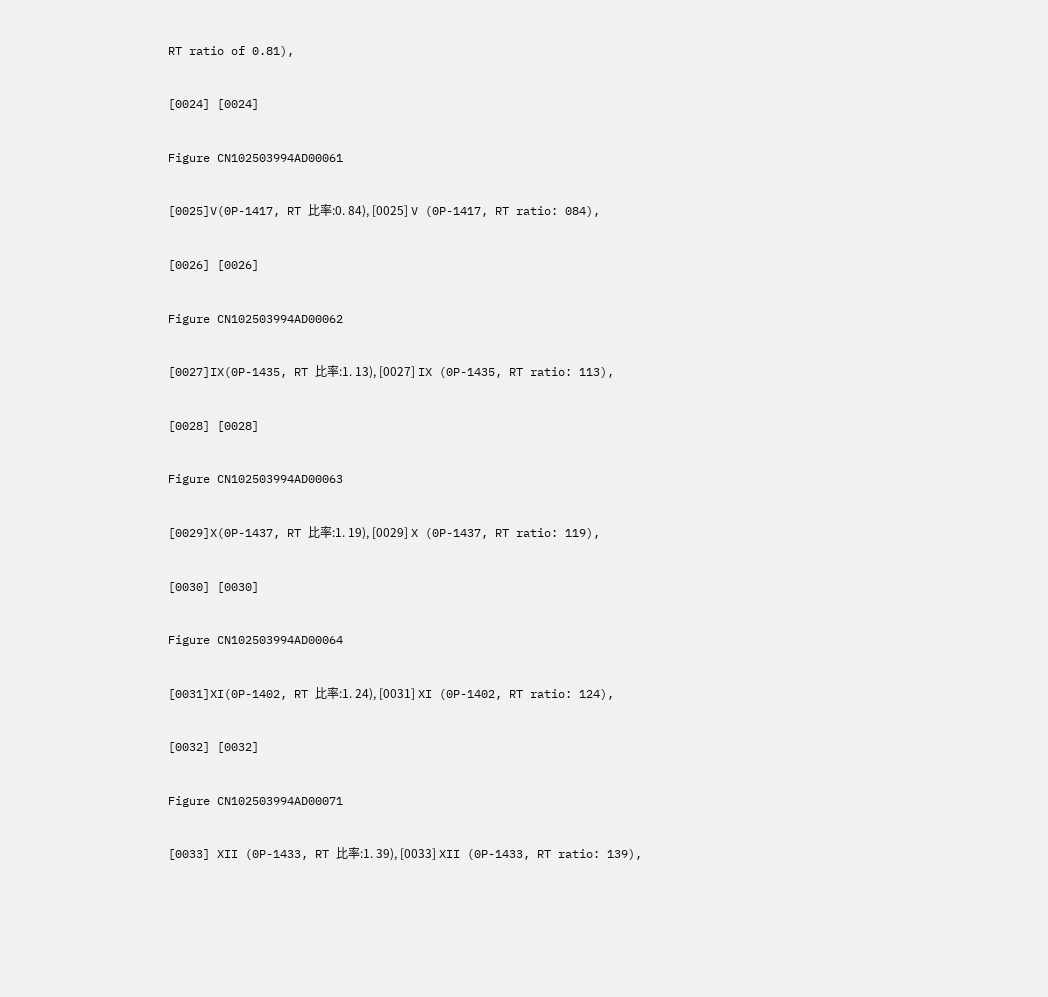RT ratio of 0.81),

[0024] [0024]

Figure CN102503994AD00061

[0025]V(0P-1417, RT 比率:0. 84), [0025] V (0P-1417, RT ratio: 084),

[0026] [0026]

Figure CN102503994AD00062

[0027]IX(0P-1435, RT 比率:1. 13), [0027] IX (0P-1435, RT ratio: 113),

[0028] [0028]

Figure CN102503994AD00063

[0029]X(0P-1437, RT 比率:1. 19), [0029] X (0P-1437, RT ratio: 119),

[0030] [0030]

Figure CN102503994AD00064

[0031]XI(0P-1402, RT 比率:1. 24), [0031] XI (0P-1402, RT ratio: 124),

[0032] [0032]

Figure CN102503994AD00071

[0033] XII (0P-1433, RT 比率:1. 39), [0033] XII (0P-1433, RT ratio: 139),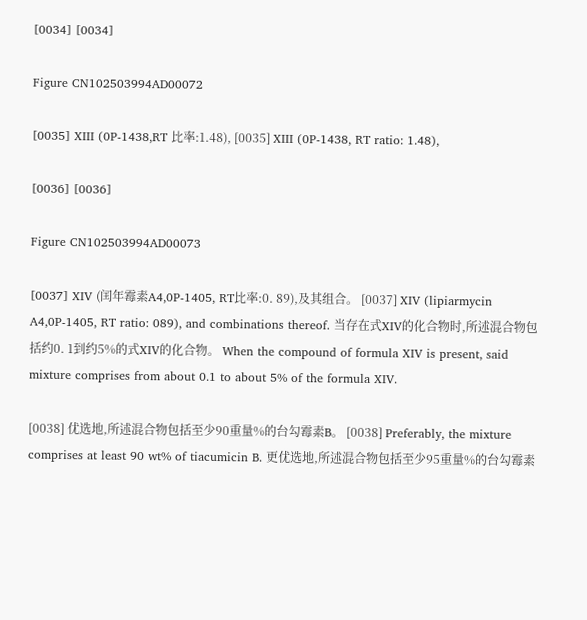[0034] [0034]

Figure CN102503994AD00072

[0035] XIII (0P-1438,RT 比率:1.48), [0035] XIII (0P-1438, RT ratio: 1.48),

[0036] [0036]

Figure CN102503994AD00073

[0037] XIV (闰年霉素A4,0P-1405, RT比率:0. 89),及其组合。 [0037] XIV (lipiarmycin A4,0P-1405, RT ratio: 089), and combinations thereof. 当存在式XIV的化合物时,所述混合物包括约0. 1到约5%的式XIV的化合物。 When the compound of formula XIV is present, said mixture comprises from about 0.1 to about 5% of the formula XIV.

[0038] 优选地,所述混合物包括至少90重量%的台勾霉素B。 [0038] Preferably, the mixture comprises at least 90 wt% of tiacumicin B. 更优选地,所述混合物包括至少95重量%的台勾霉素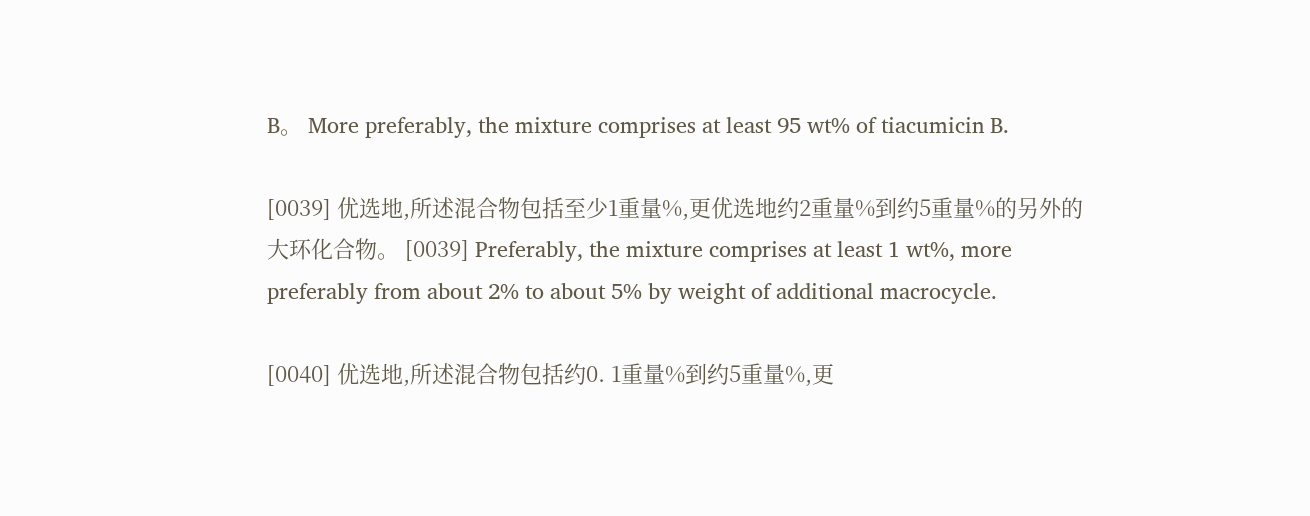B。 More preferably, the mixture comprises at least 95 wt% of tiacumicin B.

[0039] 优选地,所述混合物包括至少1重量%,更优选地约2重量%到约5重量%的另外的大环化合物。 [0039] Preferably, the mixture comprises at least 1 wt%, more preferably from about 2% to about 5% by weight of additional macrocycle.

[0040] 优选地,所述混合物包括约0. 1重量%到约5重量%,更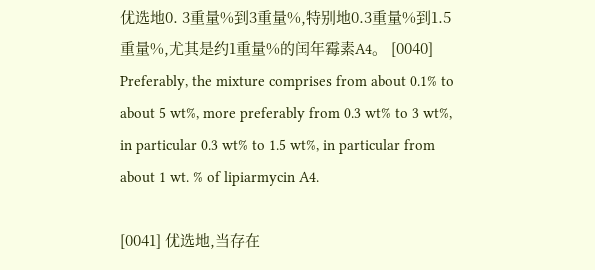优选地0. 3重量%到3重量%,特别地0.3重量%到1.5重量%,尤其是约1重量%的闰年霉素A4。 [0040] Preferably, the mixture comprises from about 0.1% to about 5 wt%, more preferably from 0.3 wt% to 3 wt%, in particular 0.3 wt% to 1.5 wt%, in particular from about 1 wt. % of lipiarmycin A4.

[0041] 优选地,当存在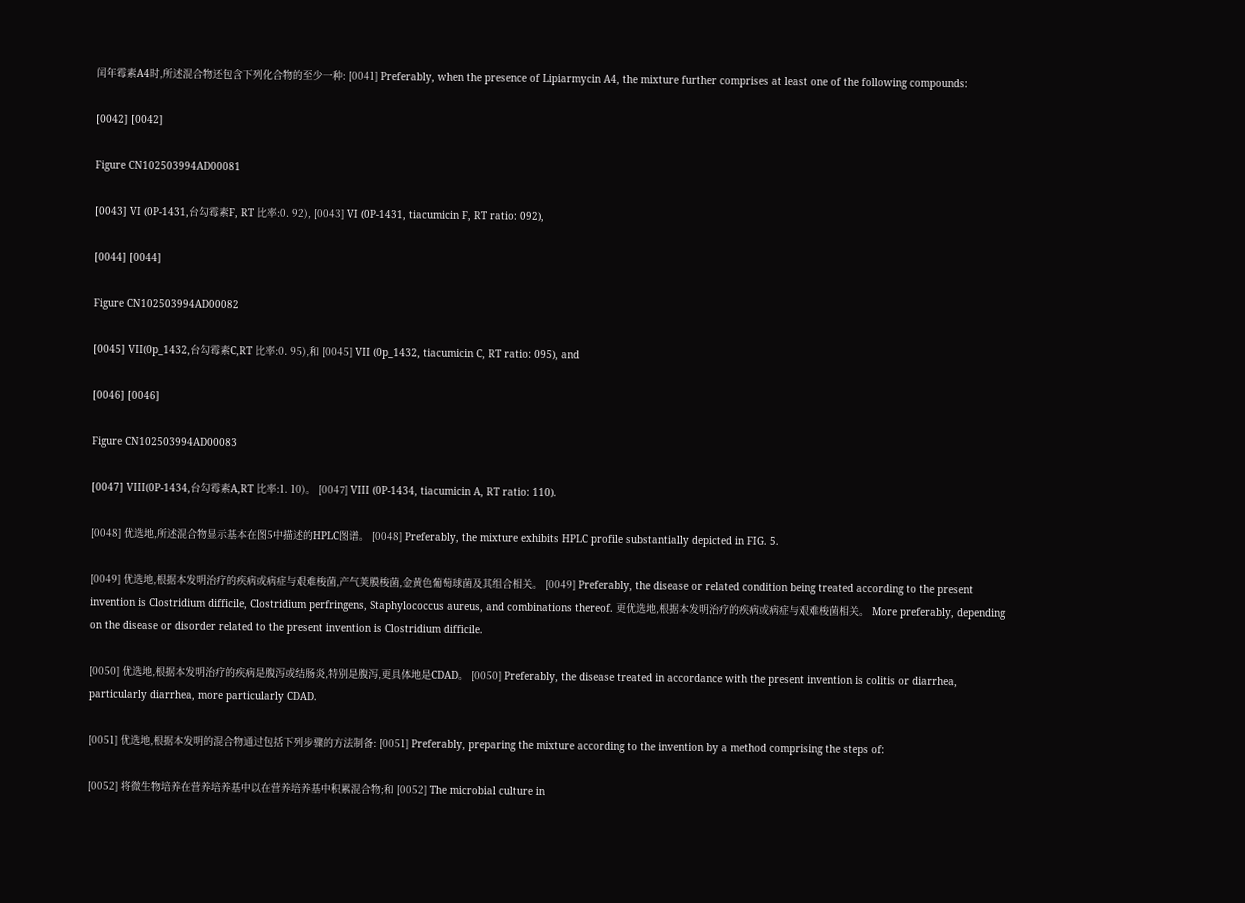闰年霉素A4时,所述混合物还包含下列化合物的至少一种: [0041] Preferably, when the presence of Lipiarmycin A4, the mixture further comprises at least one of the following compounds:

[0042] [0042]

Figure CN102503994AD00081

[0043] VI (0P-1431,台勾霉素F, RT 比率:0. 92), [0043] VI (0P-1431, tiacumicin F, RT ratio: 092),

[0044] [0044]

Figure CN102503994AD00082

[0045] VII(0p_1432,台勾霉素C,RT 比率:0. 95),和 [0045] VII (0p_1432, tiacumicin C, RT ratio: 095), and

[0046] [0046]

Figure CN102503994AD00083

[0047] VIII(0P-1434,台勾霉素A,RT 比率:1. 10)。 [0047] VIII (0P-1434, tiacumicin A, RT ratio: 110).

[0048] 优选地,所述混合物显示基本在图5中描述的HPLC图谱。 [0048] Preferably, the mixture exhibits HPLC profile substantially depicted in FIG. 5.

[0049] 优选地,根据本发明治疗的疾病或病症与艰难梭菌,产气荚膜梭菌,金黄色葡萄球菌及其组合相关。 [0049] Preferably, the disease or related condition being treated according to the present invention is Clostridium difficile, Clostridium perfringens, Staphylococcus aureus, and combinations thereof. 更优选地,根据本发明治疗的疾病或病症与艰难梭菌相关。 More preferably, depending on the disease or disorder related to the present invention is Clostridium difficile.

[0050] 优选地,根据本发明治疗的疾病是腹泻或结肠炎,特别是腹泻,更具体地是CDAD。 [0050] Preferably, the disease treated in accordance with the present invention is colitis or diarrhea, particularly diarrhea, more particularly CDAD.

[0051] 优选地,根据本发明的混合物通过包括下列步骤的方法制备: [0051] Preferably, preparing the mixture according to the invention by a method comprising the steps of:

[0052] 将微生物培养在营养培养基中以在营养培养基中积累混合物;和 [0052] The microbial culture in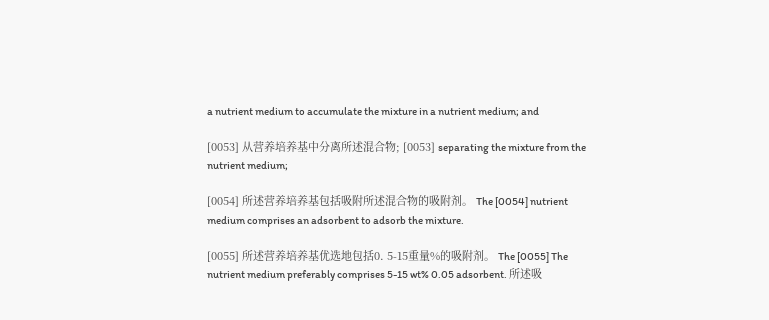a nutrient medium to accumulate the mixture in a nutrient medium; and

[0053] 从营养培养基中分离所述混合物; [0053] separating the mixture from the nutrient medium;

[0054] 所述营养培养基包括吸附所述混合物的吸附剂。 The [0054] nutrient medium comprises an adsorbent to adsorb the mixture.

[0055] 所述营养培养基优选地包括0. 5-15重量%的吸附剂。 The [0055] The nutrient medium preferably comprises 5-15 wt% 0.05 adsorbent. 所述吸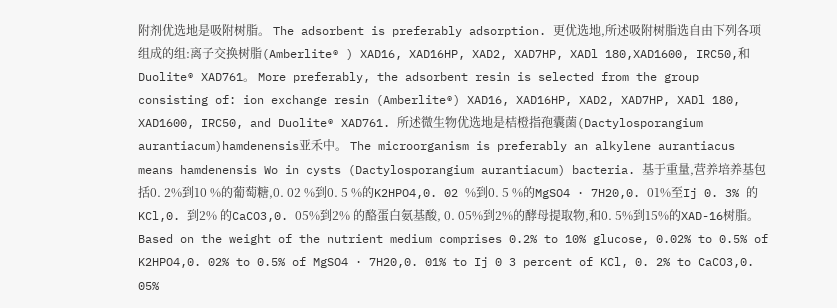附剂优选地是吸附树脂。 The adsorbent is preferably adsorption. 更优选地,所述吸附树脂选自由下列各项组成的组:离子交换树脂(Amberlite® ) XAD16, XAD16HP, XAD2, XAD7HP, XADl 180,XAD1600, IRC50,和Duolite® XAD761。 More preferably, the adsorbent resin is selected from the group consisting of: ion exchange resin (Amberlite®) XAD16, XAD16HP, XAD2, XAD7HP, XADl 180, XAD1600, IRC50, and Duolite® XAD761. 所述微生物优选地是桔橙指孢囊菌(Dactylosporangium aurantiacum)hamdenensis亚禾中。 The microorganism is preferably an alkylene aurantiacus means hamdenensis Wo in cysts (Dactylosporangium aurantiacum) bacteria. 基于重量,营养培养基包括0. 2%到10 %的葡萄糖,0. 02 %到0. 5 %的K2HPO4,0. 02 %到0. 5 %的MgSO4 · 7H20,0. 01%至Ij 0. 3% 的KCl,0. 到2% 的CaCO3,0. 05%到2% 的酪蛋白氨基酸, 0. 05%到2%的酵母提取物,和0. 5%到15%的XAD-16树脂。 Based on the weight of the nutrient medium comprises 0.2% to 10% glucose, 0.02% to 0.5% of K2HPO4,0. 02% to 0.5% of MgSO4 · 7H20,0. 01% to Ij 0 3 percent of KCl, 0. 2% to CaCO3,0. 05%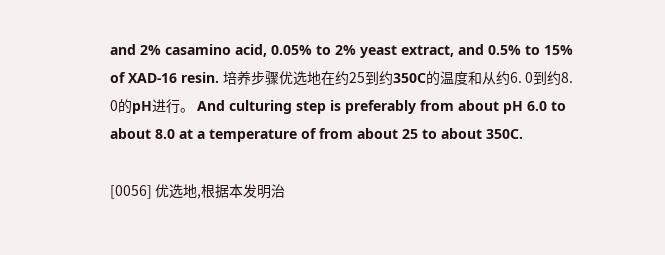and 2% casamino acid, 0.05% to 2% yeast extract, and 0.5% to 15% of XAD-16 resin. 培养步骤优选地在约25到约350C的温度和从约6. 0到约8. 0的pH进行。 And culturing step is preferably from about pH 6.0 to about 8.0 at a temperature of from about 25 to about 350C.

[0056] 优选地,根据本发明治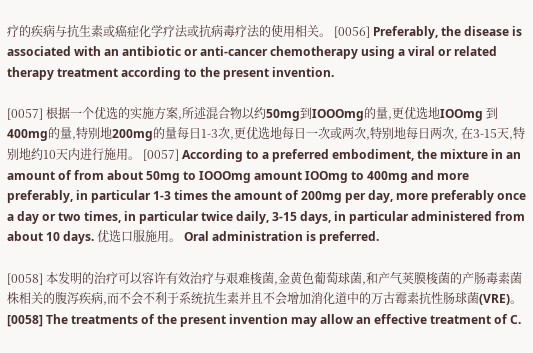疗的疾病与抗生素或癌症化学疗法或抗病毒疗法的使用相关。 [0056] Preferably, the disease is associated with an antibiotic or anti-cancer chemotherapy using a viral or related therapy treatment according to the present invention.

[0057] 根据一个优选的实施方案,所述混合物以约50mg到IOOOmg的量,更优选地IOOmg 到400mg的量,特别地200mg的量每日1-3次,更优选地每日一次或两次,特别地每日两次, 在3-15天,特别地约10天内进行施用。 [0057] According to a preferred embodiment, the mixture in an amount of from about 50mg to IOOOmg amount IOOmg to 400mg and more preferably, in particular 1-3 times the amount of 200mg per day, more preferably once a day or two times, in particular twice daily, 3-15 days, in particular administered from about 10 days. 优选口服施用。 Oral administration is preferred.

[0058] 本发明的治疗可以容许有效治疗与艰难梭菌,金黄色葡萄球菌,和产气荚膜梭菌的产肠毒素菌株相关的腹泻疾病,而不会不利于系统抗生素并且不会增加消化道中的万古霉素抗性肠球菌(VRE)。 [0058] The treatments of the present invention may allow an effective treatment of C.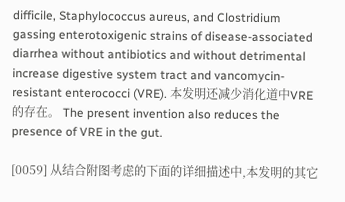difficile, Staphylococcus aureus, and Clostridium gassing enterotoxigenic strains of disease-associated diarrhea without antibiotics and without detrimental increase digestive system tract and vancomycin-resistant enterococci (VRE). 本发明还减少消化道中VRE的存在。 The present invention also reduces the presence of VRE in the gut.

[0059] 从结合附图考虑的下面的详细描述中,本发明的其它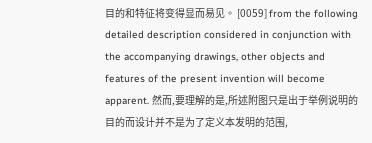目的和特征将变得显而易见。 [0059] from the following detailed description considered in conjunction with the accompanying drawings, other objects and features of the present invention will become apparent. 然而,要理解的是,所述附图只是出于举例说明的目的而设计并不是为了定义本发明的范围,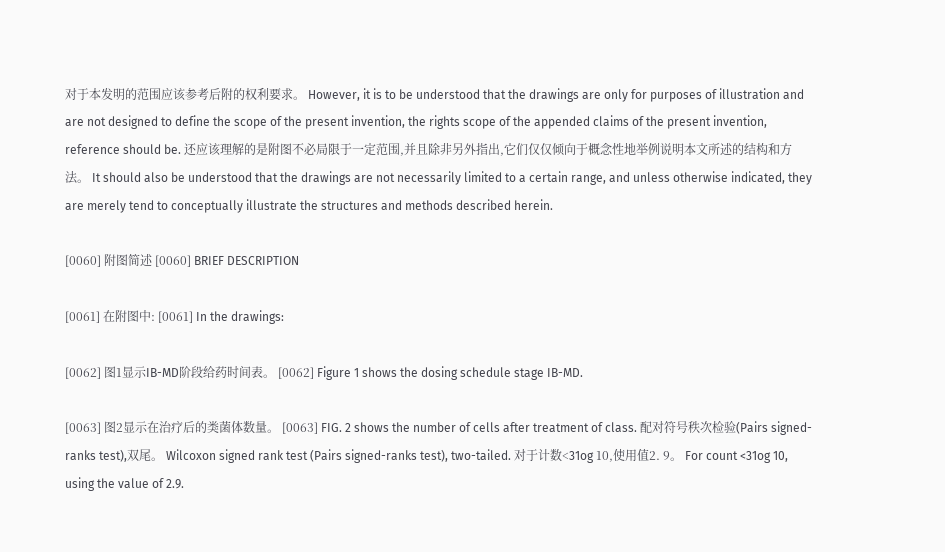对于本发明的范围应该参考后附的权利要求。 However, it is to be understood that the drawings are only for purposes of illustration and are not designed to define the scope of the present invention, the rights scope of the appended claims of the present invention, reference should be. 还应该理解的是附图不必局限于一定范围,并且除非另外指出,它们仅仅倾向于概念性地举例说明本文所述的结构和方法。 It should also be understood that the drawings are not necessarily limited to a certain range, and unless otherwise indicated, they are merely tend to conceptually illustrate the structures and methods described herein.

[0060] 附图简述 [0060] BRIEF DESCRIPTION

[0061] 在附图中: [0061] In the drawings:

[0062] 图1显示IB-MD阶段给药时间表。 [0062] Figure 1 shows the dosing schedule stage IB-MD.

[0063] 图2显示在治疗后的类菌体数量。 [0063] FIG. 2 shows the number of cells after treatment of class. 配对符号秩次检验(Pairs signed-ranks test),双尾。 Wilcoxon signed rank test (Pairs signed-ranks test), two-tailed. 对于计数<31og 10,使用值2. 9。 For count <31og 10, using the value of 2.9.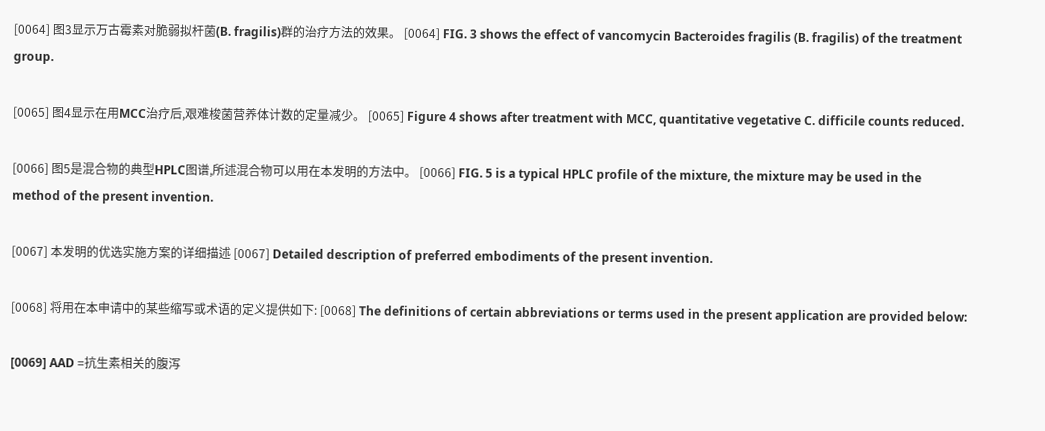[0064] 图3显示万古霉素对脆弱拟杆菌(B. fragilis)群的治疗方法的效果。 [0064] FIG. 3 shows the effect of vancomycin Bacteroides fragilis (B. fragilis) of the treatment group.

[0065] 图4显示在用MCC治疗后,艰难梭菌营养体计数的定量减少。 [0065] Figure 4 shows after treatment with MCC, quantitative vegetative C. difficile counts reduced.

[0066] 图5是混合物的典型HPLC图谱,所述混合物可以用在本发明的方法中。 [0066] FIG. 5 is a typical HPLC profile of the mixture, the mixture may be used in the method of the present invention.

[0067] 本发明的优选实施方案的详细描述 [0067] Detailed description of preferred embodiments of the present invention.

[0068] 将用在本申请中的某些缩写或术语的定义提供如下: [0068] The definitions of certain abbreviations or terms used in the present application are provided below:

[0069] AAD =抗生素相关的腹泻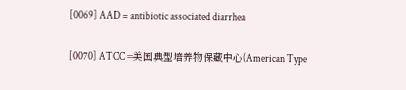[0069] AAD = antibiotic associated diarrhea

[0070] ATCC =美国典型培养物保藏中心(American Type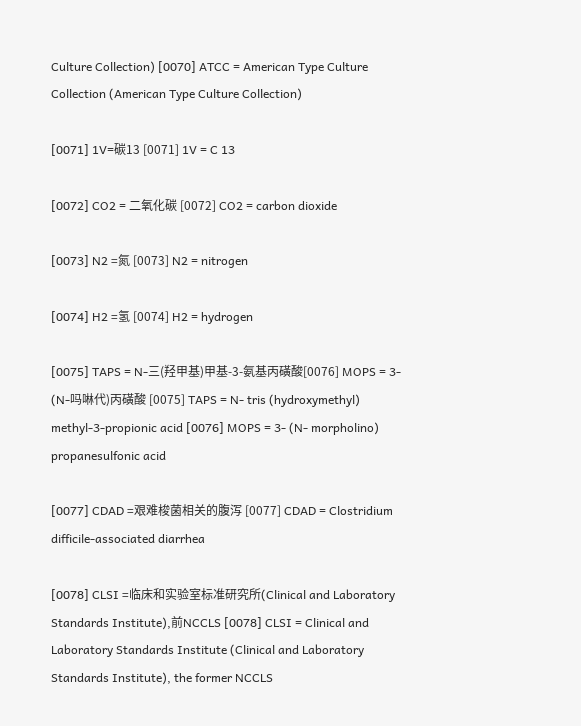Culture Collection) [0070] ATCC = American Type Culture Collection (American Type Culture Collection)

[0071] 1V=碳13 [0071] 1V = C 13

[0072] CO2 = 二氧化碳 [0072] CO2 = carbon dioxide

[0073] N2 =氮 [0073] N2 = nitrogen

[0074] H2 =氢 [0074] H2 = hydrogen

[0075] TAPS = N-三(羟甲基)甲基-3-氨基丙磺酸[0076] MOPS = 3- (N-吗啉代)丙磺酸 [0075] TAPS = N- tris (hydroxymethyl) methyl-3-propionic acid [0076] MOPS = 3- (N- morpholino) propanesulfonic acid

[0077] CDAD =艰难梭菌相关的腹泻 [0077] CDAD = Clostridium difficile-associated diarrhea

[0078] CLSI =临床和实验室标准研究所(Clinical and Laboratory Standards Institute),前NCCLS [0078] CLSI = Clinical and Laboratory Standards Institute (Clinical and Laboratory Standards Institute), the former NCCLS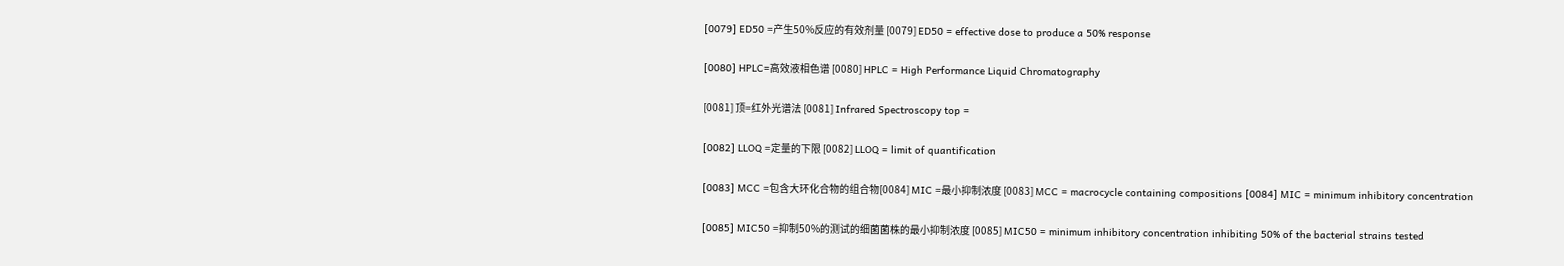[0079] ED50 =产生50%反应的有效剂量 [0079] ED50 = effective dose to produce a 50% response

[0080] HPLC=高效液相色谱 [0080] HPLC = High Performance Liquid Chromatography

[0081] 顶=红外光谱法 [0081] Infrared Spectroscopy top =

[0082] LLOQ =定量的下限 [0082] LLOQ = limit of quantification

[0083] MCC =包含大环化合物的组合物[0084] MIC =最小抑制浓度 [0083] MCC = macrocycle containing compositions [0084] MIC = minimum inhibitory concentration

[0085] MIC50 =抑制50%的测试的细菌菌株的最小抑制浓度 [0085] MIC50 = minimum inhibitory concentration inhibiting 50% of the bacterial strains tested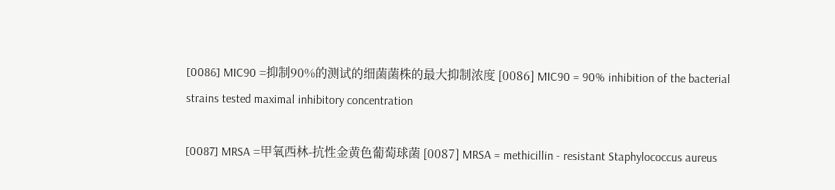[0086] MIC90 =抑制90%的测试的细菌菌株的最大抑制浓度 [0086] MIC90 = 90% inhibition of the bacterial strains tested maximal inhibitory concentration

[0087] MRSA =甲氧西林-抗性金黄色葡萄球菌 [0087] MRSA = methicillin - resistant Staphylococcus aureus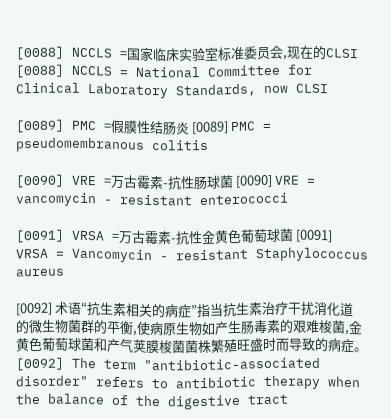[0088] NCCLS =国家临床实验室标准委员会,现在的CLSI [0088] NCCLS = National Committee for Clinical Laboratory Standards, now CLSI

[0089] PMC =假膜性结肠炎 [0089] PMC = pseudomembranous colitis

[0090] VRE =万古霉素-抗性肠球菌 [0090] VRE = vancomycin - resistant enterococci

[0091] VRSA =万古霉素-抗性金黄色葡萄球菌 [0091] VRSA = Vancomycin - resistant Staphylococcus aureus

[0092] 术语“抗生素相关的病症”指当抗生素治疗干扰消化道的微生物菌群的平衡,使病原生物如产生肠毒素的艰难梭菌,金黄色葡萄球菌和产气荚膜梭菌菌株繁殖旺盛时而导致的病症。 [0092] The term "antibiotic-associated disorder" refers to antibiotic therapy when the balance of the digestive tract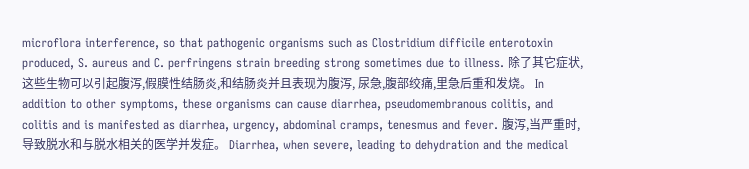microflora interference, so that pathogenic organisms such as Clostridium difficile enterotoxin produced, S. aureus and C. perfringens strain breeding strong sometimes due to illness. 除了其它症状,这些生物可以引起腹泻,假膜性结肠炎,和结肠炎并且表现为腹泻, 尿急,腹部绞痛,里急后重和发烧。 In addition to other symptoms, these organisms can cause diarrhea, pseudomembranous colitis, and colitis and is manifested as diarrhea, urgency, abdominal cramps, tenesmus and fever. 腹泻,当严重时,导致脱水和与脱水相关的医学并发症。 Diarrhea, when severe, leading to dehydration and the medical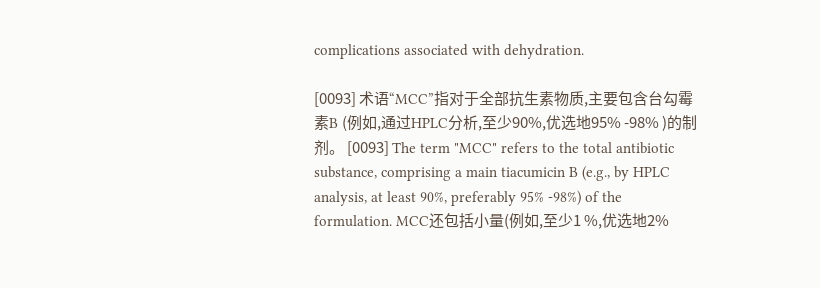complications associated with dehydration.

[0093] 术语“MCC”指对于全部抗生素物质,主要包含台勾霉素B (例如,通过HPLC分析,至少90%,优选地95% -98% )的制剂。 [0093] The term "MCC" refers to the total antibiotic substance, comprising a main tiacumicin B (e.g., by HPLC analysis, at least 90%, preferably 95% -98%) of the formulation. MCC还包括小量(例如,至少1 %,优选地2%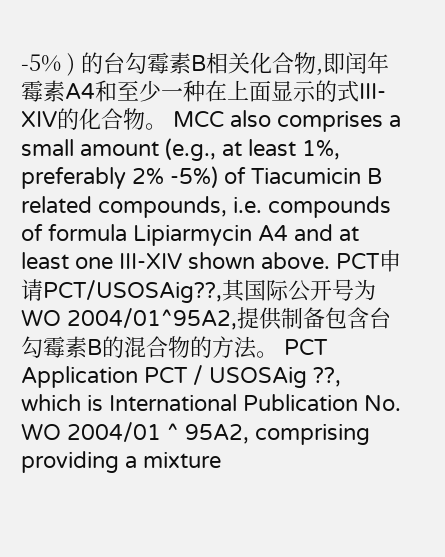-5% ) 的台勾霉素B相关化合物,即闰年霉素A4和至少一种在上面显示的式III-XIV的化合物。 MCC also comprises a small amount (e.g., at least 1%, preferably 2% -5%) of Tiacumicin B related compounds, i.e. compounds of formula Lipiarmycin A4 and at least one III-XIV shown above. PCT申请PCT/USOSAig??,其国际公开号为WO 2004/01^95A2,提供制备包含台勾霉素B的混合物的方法。 PCT Application PCT / USOSAig ??, which is International Publication No. WO 2004/01 ^ 95A2, comprising providing a mixture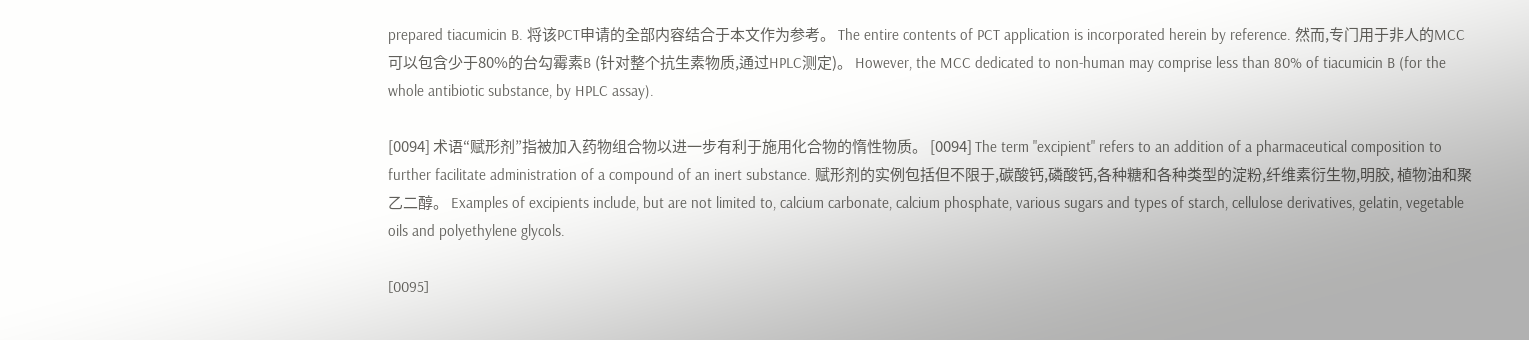prepared tiacumicin B. 将该PCT申请的全部内容结合于本文作为参考。 The entire contents of PCT application is incorporated herein by reference. 然而,专门用于非人的MCC 可以包含少于80%的台勾霉素B (针对整个抗生素物质,通过HPLC测定)。 However, the MCC dedicated to non-human may comprise less than 80% of tiacumicin B (for the whole antibiotic substance, by HPLC assay).

[0094] 术语“赋形剂”指被加入药物组合物以进一步有利于施用化合物的惰性物质。 [0094] The term "excipient" refers to an addition of a pharmaceutical composition to further facilitate administration of a compound of an inert substance. 赋形剂的实例包括但不限于,碳酸钙,磷酸钙,各种糖和各种类型的淀粉,纤维素衍生物,明胶, 植物油和聚乙二醇。 Examples of excipients include, but are not limited to, calcium carbonate, calcium phosphate, various sugars and types of starch, cellulose derivatives, gelatin, vegetable oils and polyethylene glycols.

[0095]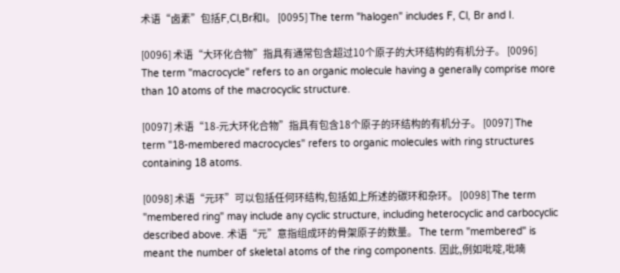术语“卤素”包括F,Cl,Br和I。 [0095] The term "halogen" includes F, Cl, Br and I.

[0096] 术语“大环化合物”指具有通常包含超过10个原子的大环结构的有机分子。 [0096] The term "macrocycle" refers to an organic molecule having a generally comprise more than 10 atoms of the macrocyclic structure.

[0097] 术语“18-元大环化合物”指具有包含18个原子的环结构的有机分子。 [0097] The term "18-membered macrocycles" refers to organic molecules with ring structures containing 18 atoms.

[0098] 术语“元环”可以包括任何环结构,包括如上所述的碳环和杂环。 [0098] The term "membered ring" may include any cyclic structure, including heterocyclic and carbocyclic described above. 术语“元”意指组成环的骨架原子的数量。 The term "membered" is meant the number of skeletal atoms of the ring components. 因此,例如吡啶,吡喃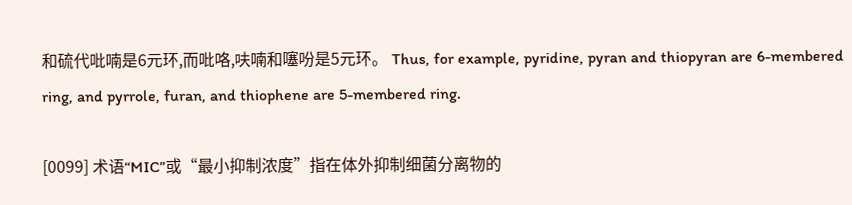和硫代吡喃是6元环,而吡咯,呋喃和噻吩是5元环。 Thus, for example, pyridine, pyran and thiopyran are 6-membered ring, and pyrrole, furan, and thiophene are 5-membered ring.

[0099] 术语“MIC”或“最小抑制浓度”指在体外抑制细菌分离物的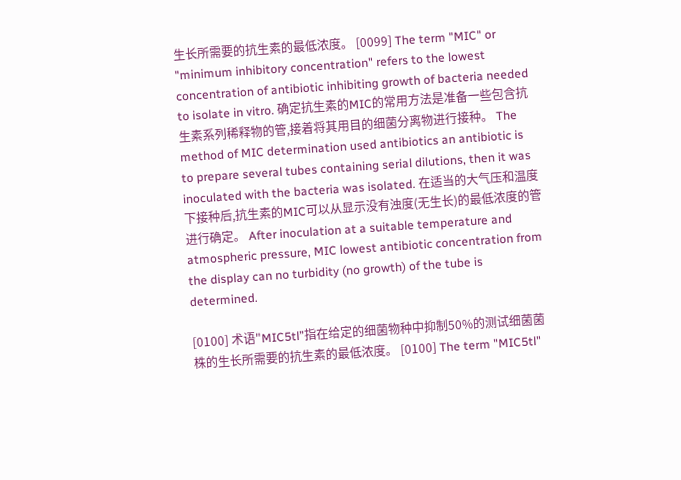生长所需要的抗生素的最低浓度。 [0099] The term "MIC" or "minimum inhibitory concentration" refers to the lowest concentration of antibiotic inhibiting growth of bacteria needed to isolate in vitro. 确定抗生素的MIC的常用方法是准备一些包含抗生素系列稀释物的管,接着将其用目的细菌分离物进行接种。 The method of MIC determination used antibiotics an antibiotic is to prepare several tubes containing serial dilutions, then it was inoculated with the bacteria was isolated. 在适当的大气压和温度下接种后,抗生素的MIC可以从显示没有浊度(无生长)的最低浓度的管进行确定。 After inoculation at a suitable temperature and atmospheric pressure, MIC lowest antibiotic concentration from the display can no turbidity (no growth) of the tube is determined.

[0100] 术语"MIC5tl”指在给定的细菌物种中抑制50%的测试细菌菌株的生长所需要的抗生素的最低浓度。 [0100] The term "MIC5tl"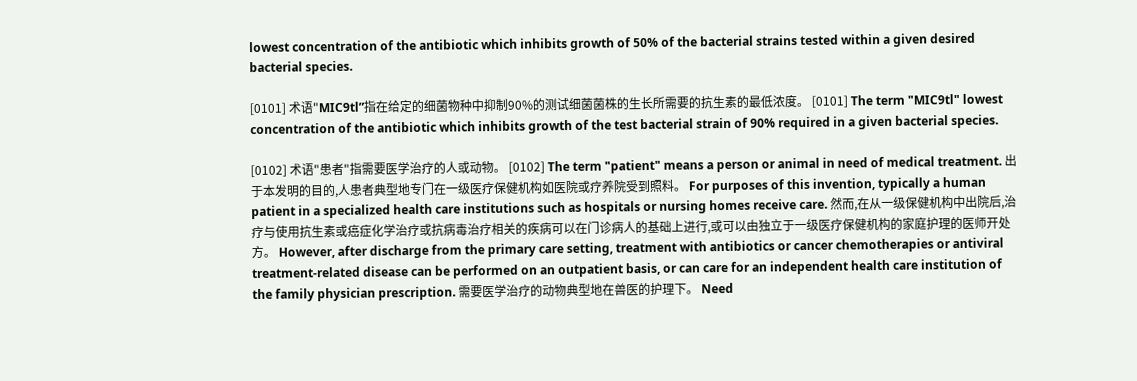lowest concentration of the antibiotic which inhibits growth of 50% of the bacterial strains tested within a given desired bacterial species.

[0101] 术语"MIC9tl”指在给定的细菌物种中抑制90%的测试细菌菌株的生长所需要的抗生素的最低浓度。 [0101] The term "MIC9tl" lowest concentration of the antibiotic which inhibits growth of the test bacterial strain of 90% required in a given bacterial species.

[0102] 术语"患者"指需要医学治疗的人或动物。 [0102] The term "patient" means a person or animal in need of medical treatment. 出于本发明的目的,人患者典型地专门在一级医疗保健机构如医院或疗养院受到照料。 For purposes of this invention, typically a human patient in a specialized health care institutions such as hospitals or nursing homes receive care. 然而,在从一级保健机构中出院后,治疗与使用抗生素或癌症化学治疗或抗病毒治疗相关的疾病可以在门诊病人的基础上进行,或可以由独立于一级医疗保健机构的家庭护理的医师开处方。 However, after discharge from the primary care setting, treatment with antibiotics or cancer chemotherapies or antiviral treatment-related disease can be performed on an outpatient basis, or can care for an independent health care institution of the family physician prescription. 需要医学治疗的动物典型地在兽医的护理下。 Need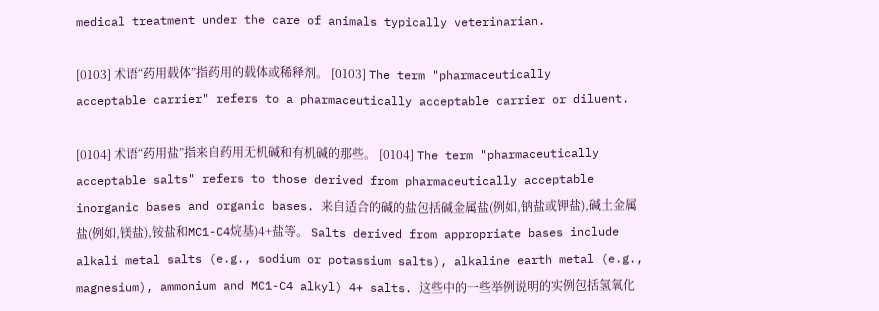medical treatment under the care of animals typically veterinarian.

[0103] 术语“药用载体”指药用的载体或稀释剂。 [0103] The term "pharmaceutically acceptable carrier" refers to a pharmaceutically acceptable carrier or diluent.

[0104] 术语“药用盐”指来自药用无机碱和有机碱的那些。 [0104] The term "pharmaceutically acceptable salts" refers to those derived from pharmaceutically acceptable inorganic bases and organic bases. 来自适合的碱的盐包括碱金属盐(例如,钠盐或钾盐),碱土金属盐(例如,镁盐),铵盐和MC1-C4烷基)4+盐等。 Salts derived from appropriate bases include alkali metal salts (e.g., sodium or potassium salts), alkaline earth metal (e.g., magnesium), ammonium and MC1-C4 alkyl) 4+ salts. 这些中的一些举例说明的实例包括氢氧化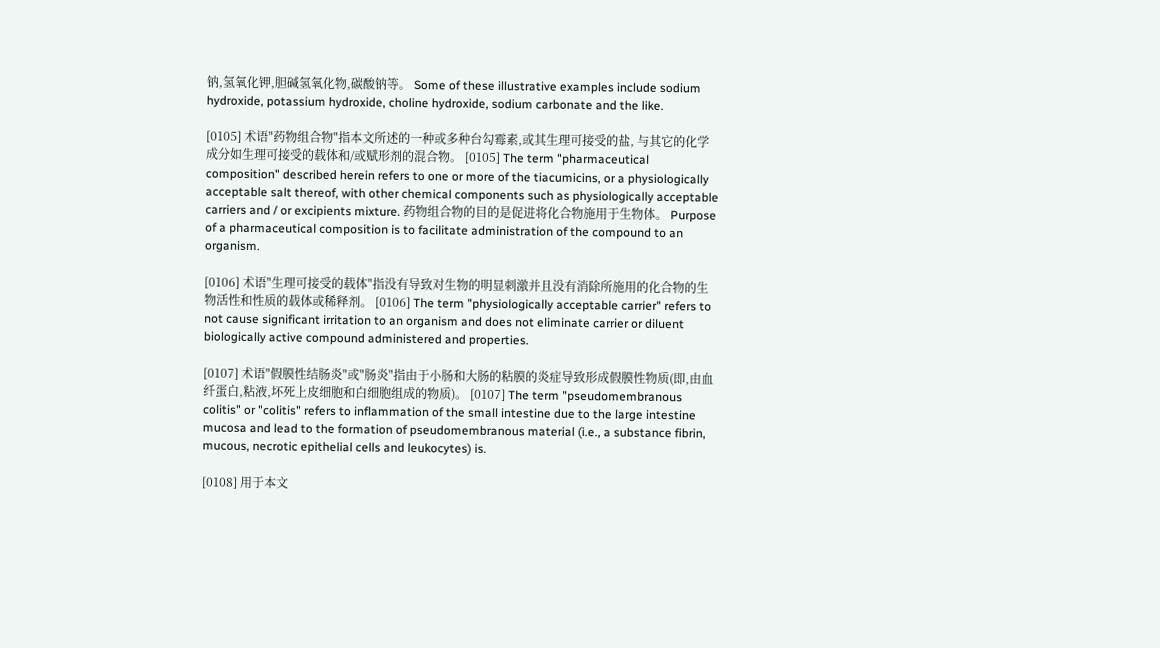钠,氢氧化钾,胆碱氢氧化物,碳酸钠等。 Some of these illustrative examples include sodium hydroxide, potassium hydroxide, choline hydroxide, sodium carbonate and the like.

[0105] 术语"药物组合物"指本文所述的一种或多种台勾霉素,或其生理可接受的盐, 与其它的化学成分如生理可接受的载体和/或赋形剂的混合物。 [0105] The term "pharmaceutical composition" described herein refers to one or more of the tiacumicins, or a physiologically acceptable salt thereof, with other chemical components such as physiologically acceptable carriers and / or excipients mixture. 药物组合物的目的是促进将化合物施用于生物体。 Purpose of a pharmaceutical composition is to facilitate administration of the compound to an organism.

[0106] 术语"生理可接受的载体"指没有导致对生物的明显刺激并且没有消除所施用的化合物的生物活性和性质的载体或稀释剂。 [0106] The term "physiologically acceptable carrier" refers to not cause significant irritation to an organism and does not eliminate carrier or diluent biologically active compound administered and properties.

[0107] 术语"假膜性结肠炎"或"肠炎"指由于小肠和大肠的粘膜的炎症导致形成假膜性物质(即,由血纤蛋白,粘液,坏死上皮细胞和白细胞组成的物质)。 [0107] The term "pseudomembranous colitis" or "colitis" refers to inflammation of the small intestine due to the large intestine mucosa and lead to the formation of pseudomembranous material (i.e., a substance fibrin, mucous, necrotic epithelial cells and leukocytes) is.

[0108] 用于本文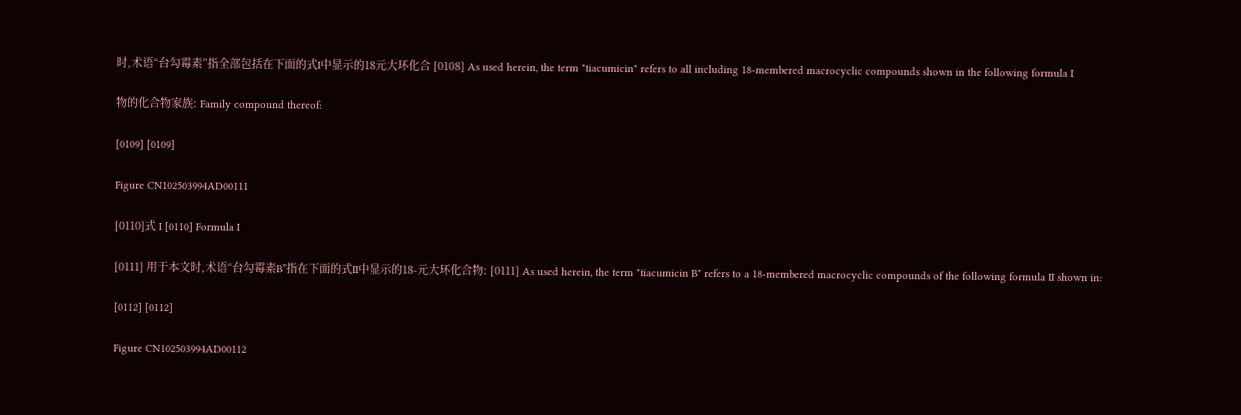时,术语“台勾霉素”指全部包括在下面的式I中显示的18元大环化合 [0108] As used herein, the term "tiacumicin" refers to all including 18-membered macrocyclic compounds shown in the following formula I

物的化合物家族: Family compound thereof:

[0109] [0109]

Figure CN102503994AD00111

[0110]式 I [0110] Formula I

[0111] 用于本文时,术语“台勾霉素B”指在下面的式II中显示的18-元大环化合物: [0111] As used herein, the term "tiacumicin B" refers to a 18-membered macrocyclic compounds of the following formula II shown in:

[0112] [0112]

Figure CN102503994AD00112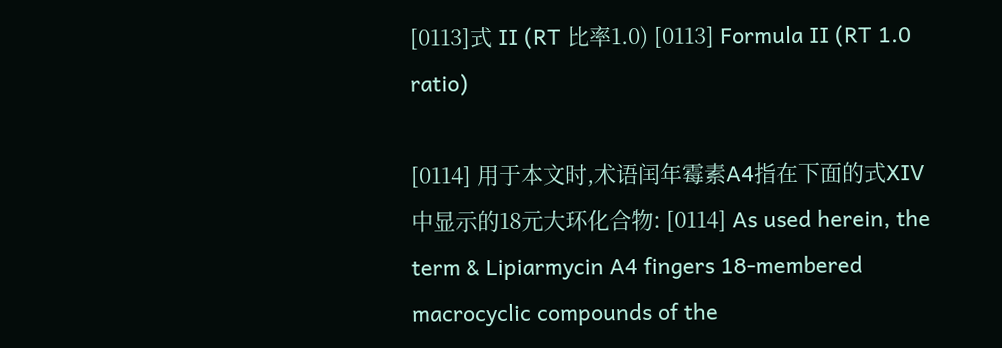[0113]式 II (RT 比率1.0) [0113] Formula II (RT 1.0 ratio)

[0114] 用于本文时,术语闰年霉素A4指在下面的式XIV中显示的18元大环化合物: [0114] As used herein, the term & Lipiarmycin A4 fingers 18-membered macrocyclic compounds of the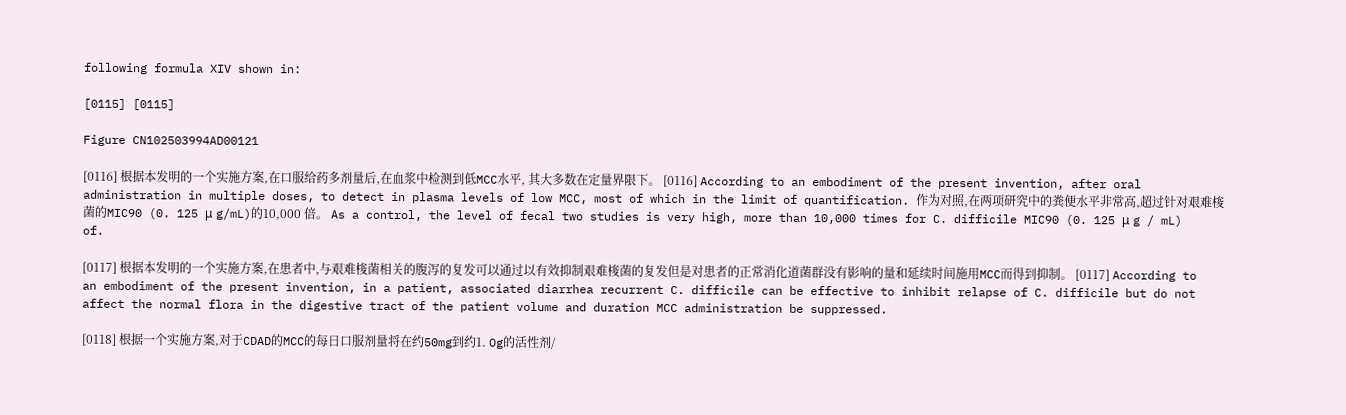following formula XIV shown in:

[0115] [0115]

Figure CN102503994AD00121

[0116] 根据本发明的一个实施方案,在口服给药多剂量后,在血浆中检测到低MCC水平, 其大多数在定量界限下。 [0116] According to an embodiment of the present invention, after oral administration in multiple doses, to detect in plasma levels of low MCC, most of which in the limit of quantification. 作为对照,在两项研究中的粪便水平非常高,超过针对艰难梭菌的MIC90 (0. 125 μ g/mL)的10,000 倍。 As a control, the level of fecal two studies is very high, more than 10,000 times for C. difficile MIC90 (0. 125 μ g / mL) of.

[0117] 根据本发明的一个实施方案,在患者中,与艰难梭菌相关的腹泻的复发可以通过以有效抑制艰难梭菌的复发但是对患者的正常消化道菌群没有影响的量和延续时间施用MCC而得到抑制。 [0117] According to an embodiment of the present invention, in a patient, associated diarrhea recurrent C. difficile can be effective to inhibit relapse of C. difficile but do not affect the normal flora in the digestive tract of the patient volume and duration MCC administration be suppressed.

[0118] 根据一个实施方案,对于CDAD的MCC的每日口服剂量将在约50mg到约1. Og的活性剂/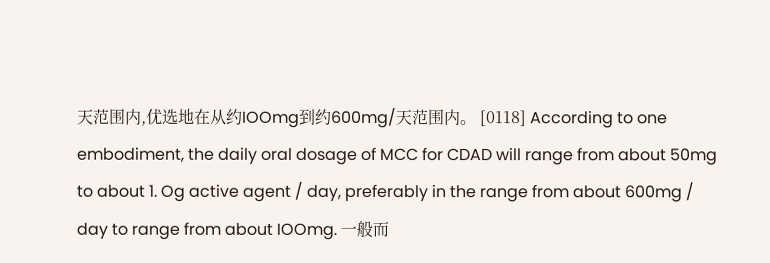天范围内,优选地在从约IOOmg到约600mg/天范围内。 [0118] According to one embodiment, the daily oral dosage of MCC for CDAD will range from about 50mg to about 1. Og active agent / day, preferably in the range from about 600mg / day to range from about IOOmg. 一般而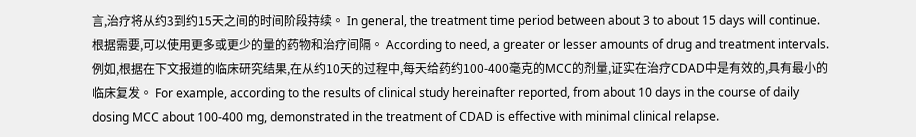言,治疗将从约3到约15天之间的时间阶段持续。 In general, the treatment time period between about 3 to about 15 days will continue. 根据需要,可以使用更多或更少的量的药物和治疗间隔。 According to need, a greater or lesser amounts of drug and treatment intervals. 例如,根据在下文报道的临床研究结果,在从约10天的过程中,每天给药约100-400毫克的MCC的剂量,证实在治疗CDAD中是有效的,具有最小的临床复发。 For example, according to the results of clinical study hereinafter reported, from about 10 days in the course of daily dosing MCC about 100-400 mg, demonstrated in the treatment of CDAD is effective with minimal clinical relapse.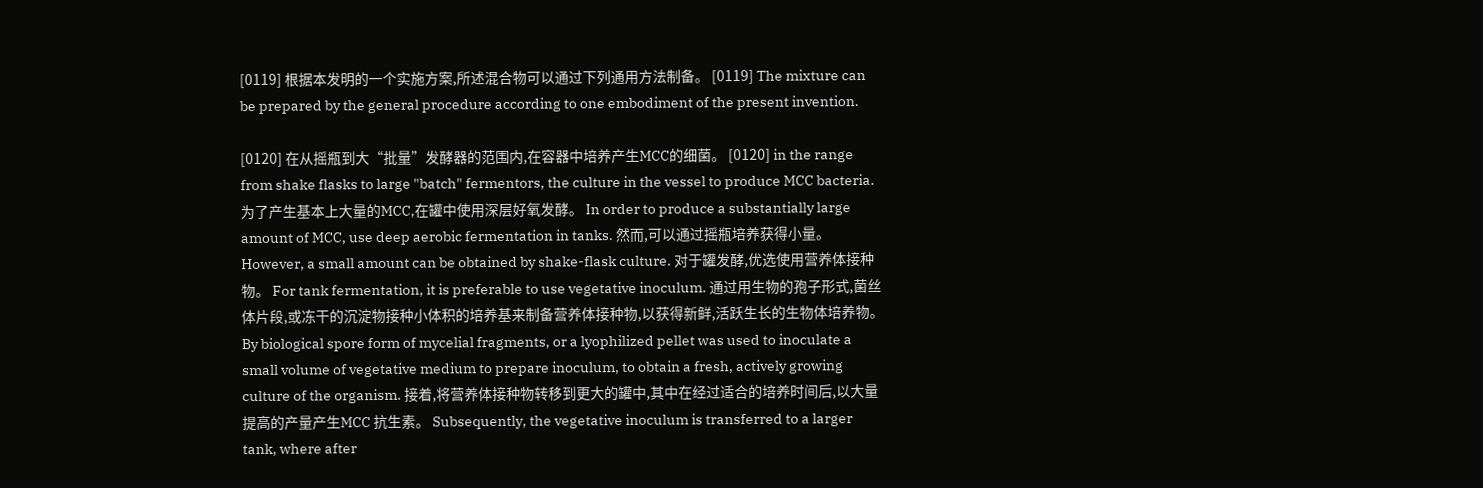[0119] 根据本发明的一个实施方案,所述混合物可以通过下列通用方法制备。 [0119] The mixture can be prepared by the general procedure according to one embodiment of the present invention.

[0120] 在从摇瓶到大“批量”发酵器的范围内,在容器中培养产生MCC的细菌。 [0120] in the range from shake flasks to large "batch" fermentors, the culture in the vessel to produce MCC bacteria. 为了产生基本上大量的MCC,在罐中使用深层好氧发酵。 In order to produce a substantially large amount of MCC, use deep aerobic fermentation in tanks. 然而,可以通过摇瓶培养获得小量。 However, a small amount can be obtained by shake-flask culture. 对于罐发酵,优选使用营养体接种物。 For tank fermentation, it is preferable to use vegetative inoculum. 通过用生物的孢子形式,菌丝体片段,或冻干的沉淀物接种小体积的培养基来制备营养体接种物,以获得新鲜,活跃生长的生物体培养物。 By biological spore form of mycelial fragments, or a lyophilized pellet was used to inoculate a small volume of vegetative medium to prepare inoculum, to obtain a fresh, actively growing culture of the organism. 接着,将营养体接种物转移到更大的罐中,其中在经过适合的培养时间后,以大量提高的产量产生MCC 抗生素。 Subsequently, the vegetative inoculum is transferred to a larger tank, where after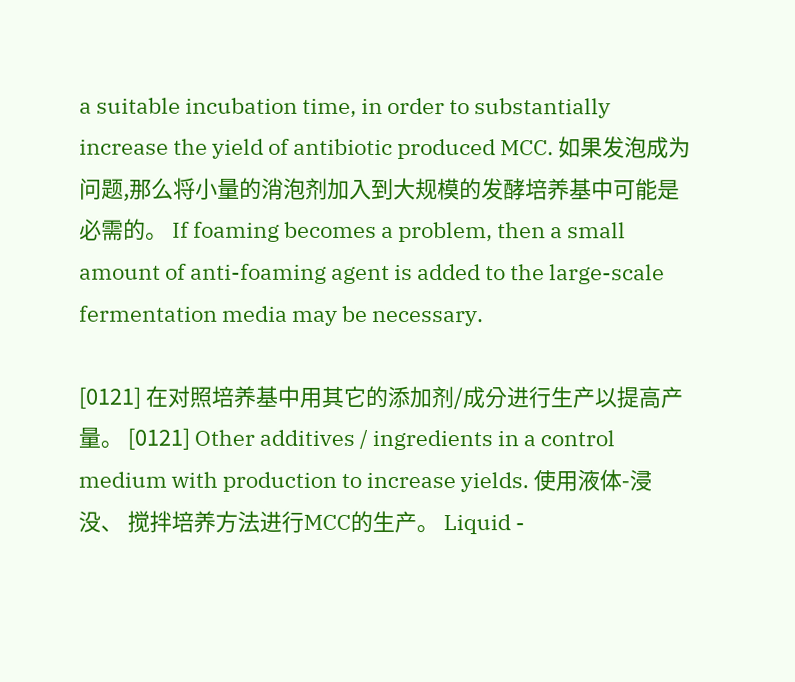a suitable incubation time, in order to substantially increase the yield of antibiotic produced MCC. 如果发泡成为问题,那么将小量的消泡剂加入到大规模的发酵培养基中可能是必需的。 If foaming becomes a problem, then a small amount of anti-foaming agent is added to the large-scale fermentation media may be necessary.

[0121] 在对照培养基中用其它的添加剂/成分进行生产以提高产量。 [0121] Other additives / ingredients in a control medium with production to increase yields. 使用液体-浸没、 搅拌培养方法进行MCC的生产。 Liquid -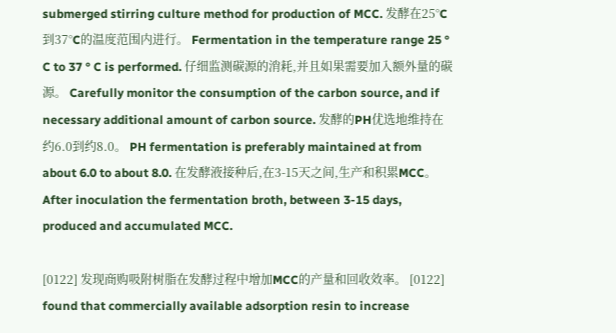submerged stirring culture method for production of MCC. 发酵在25°C到37°C的温度范围内进行。 Fermentation in the temperature range 25 ° C to 37 ° C is performed. 仔细监测碳源的消耗,并且如果需要加入额外量的碳源。 Carefully monitor the consumption of the carbon source, and if necessary additional amount of carbon source. 发酵的PH优选地维持在约6.0到约8.0。 PH fermentation is preferably maintained at from about 6.0 to about 8.0. 在发酵液接种后,在3-15天之间,生产和积累MCC。 After inoculation the fermentation broth, between 3-15 days, produced and accumulated MCC.

[0122] 发现商购吸附树脂在发酵过程中增加MCC的产量和回收效率。 [0122] found that commercially available adsorption resin to increase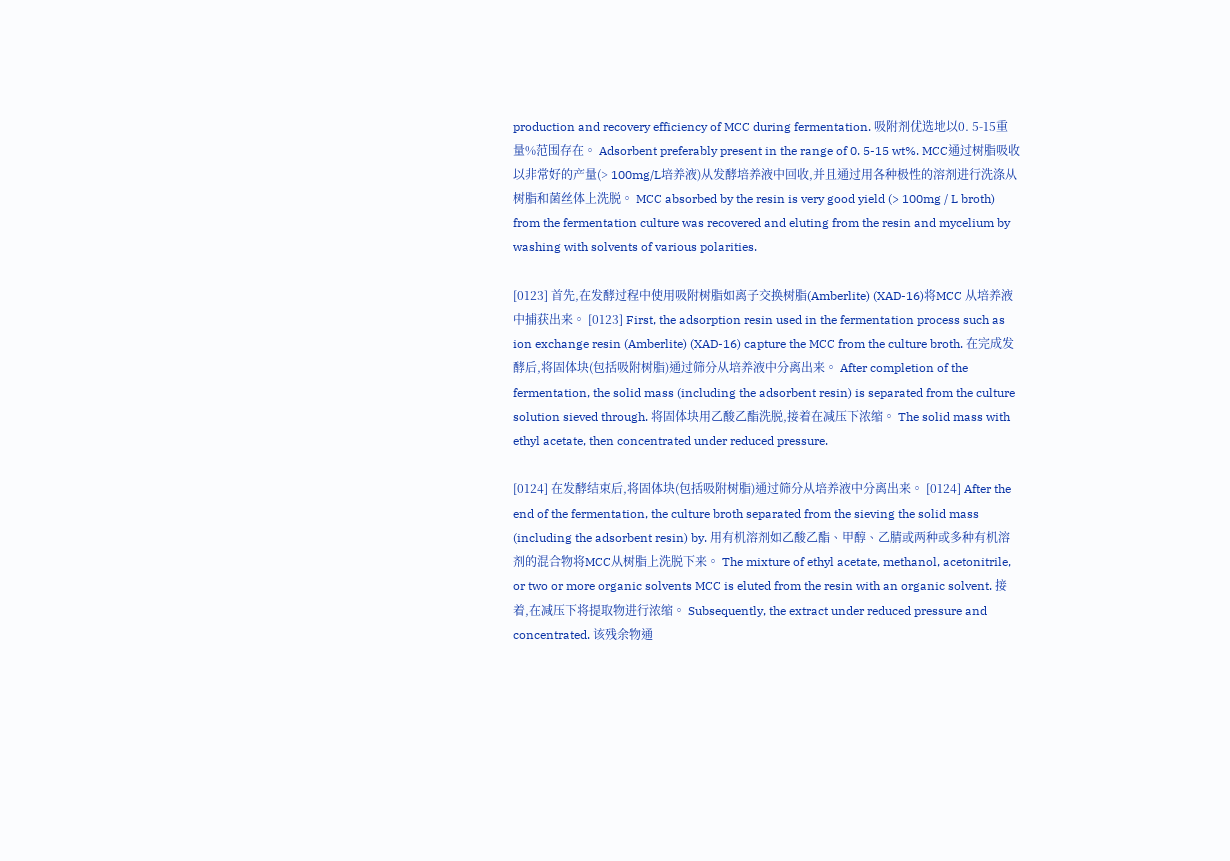production and recovery efficiency of MCC during fermentation. 吸附剂优选地以0. 5-15重量%范围存在。 Adsorbent preferably present in the range of 0. 5-15 wt%. MCC通过树脂吸收以非常好的产量(> 100mg/L培养液)从发酵培养液中回收,并且通过用各种极性的溶剂进行洗涤从树脂和菌丝体上洗脱。 MCC absorbed by the resin is very good yield (> 100mg / L broth) from the fermentation culture was recovered and eluting from the resin and mycelium by washing with solvents of various polarities.

[0123] 首先,在发酵过程中使用吸附树脂如离子交换树脂(Amberlite) (XAD-16)将MCC 从培养液中捕获出来。 [0123] First, the adsorption resin used in the fermentation process such as ion exchange resin (Amberlite) (XAD-16) capture the MCC from the culture broth. 在完成发酵后,将固体块(包括吸附树脂)通过筛分从培养液中分离出来。 After completion of the fermentation, the solid mass (including the adsorbent resin) is separated from the culture solution sieved through. 将固体块用乙酸乙酯洗脱,接着在减压下浓缩。 The solid mass with ethyl acetate, then concentrated under reduced pressure.

[0124] 在发酵结束后,将固体块(包括吸附树脂)通过筛分从培养液中分离出来。 [0124] After the end of the fermentation, the culture broth separated from the sieving the solid mass (including the adsorbent resin) by. 用有机溶剂如乙酸乙酯、甲醇、乙腈或两种或多种有机溶剂的混合物将MCC从树脂上洗脱下来。 The mixture of ethyl acetate, methanol, acetonitrile, or two or more organic solvents MCC is eluted from the resin with an organic solvent. 接着,在减压下将提取物进行浓缩。 Subsequently, the extract under reduced pressure and concentrated. 该残余物通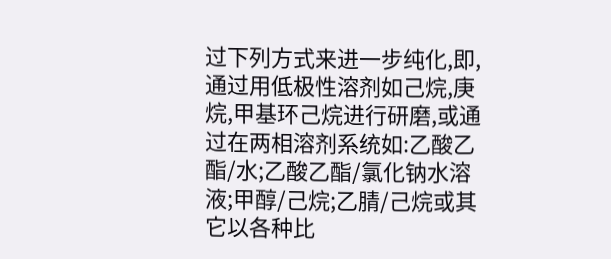过下列方式来进一步纯化,即,通过用低极性溶剂如己烷,庚烷,甲基环己烷进行研磨,或通过在两相溶剂系统如:乙酸乙酯/水;乙酸乙酯/氯化钠水溶液;甲醇/己烷;乙腈/己烷或其它以各种比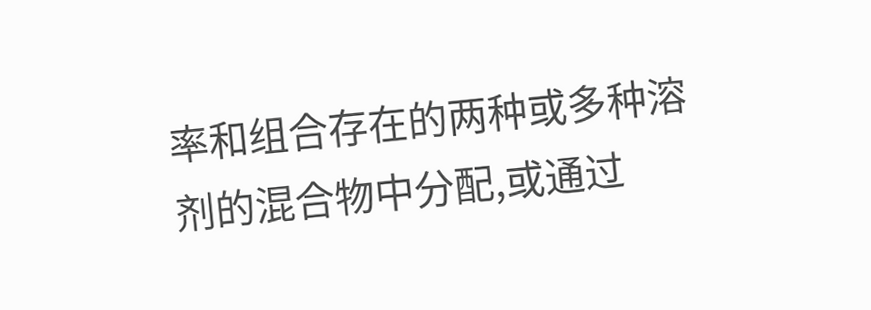率和组合存在的两种或多种溶剂的混合物中分配,或通过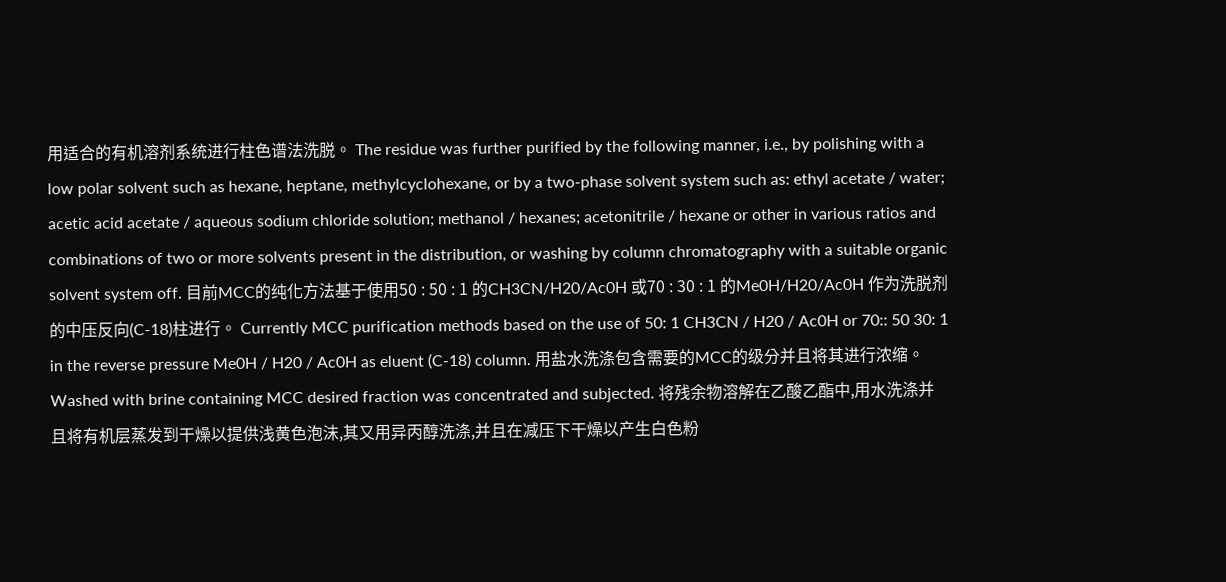用适合的有机溶剂系统进行柱色谱法洗脱。 The residue was further purified by the following manner, i.e., by polishing with a low polar solvent such as hexane, heptane, methylcyclohexane, or by a two-phase solvent system such as: ethyl acetate / water; acetic acid acetate / aqueous sodium chloride solution; methanol / hexanes; acetonitrile / hexane or other in various ratios and combinations of two or more solvents present in the distribution, or washing by column chromatography with a suitable organic solvent system off. 目前MCC的纯化方法基于使用50 : 50 : 1 的CH3CN/H20/Ac0H 或70 : 30 : 1 的Me0H/H20/Ac0H 作为洗脱剂的中压反向(C-18)柱进行。 Currently MCC purification methods based on the use of 50: 1 CH3CN / H20 / Ac0H or 70:: 50 30: 1 in the reverse pressure Me0H / H20 / Ac0H as eluent (C-18) column. 用盐水洗涤包含需要的MCC的级分并且将其进行浓缩。 Washed with brine containing MCC desired fraction was concentrated and subjected. 将残余物溶解在乙酸乙酯中,用水洗涤并且将有机层蒸发到干燥以提供浅黄色泡沫,其又用异丙醇洗涤,并且在减压下干燥以产生白色粉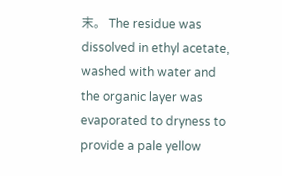末。 The residue was dissolved in ethyl acetate, washed with water and the organic layer was evaporated to dryness to provide a pale yellow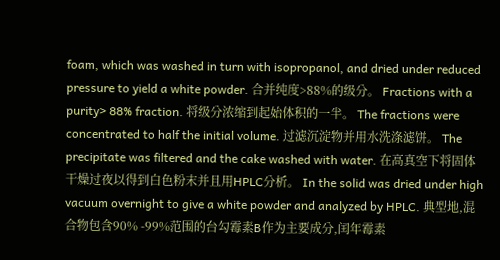foam, which was washed in turn with isopropanol, and dried under reduced pressure to yield a white powder. 合并纯度>88%的级分。 Fractions with a purity> 88% fraction. 将级分浓缩到起始体积的一半。 The fractions were concentrated to half the initial volume. 过滤沉淀物并用水洗涤滤饼。 The precipitate was filtered and the cake washed with water. 在高真空下将固体干燥过夜以得到白色粉末并且用HPLC分析。 In the solid was dried under high vacuum overnight to give a white powder and analyzed by HPLC. 典型地,混合物包含90% -99%范围的台勾霉素B作为主要成分,闰年霉素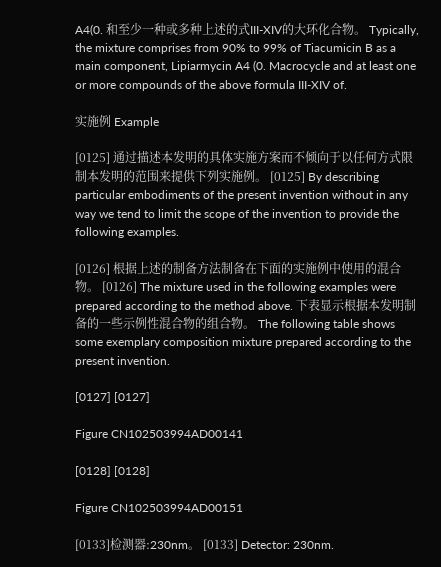A4(0. 和至少一种或多种上述的式III-XIV的大环化合物。 Typically, the mixture comprises from 90% to 99% of Tiacumicin B as a main component, Lipiarmycin A4 (0. Macrocycle and at least one or more compounds of the above formula III-XIV of.

实施例 Example

[0125] 通过描述本发明的具体实施方案而不倾向于以任何方式限制本发明的范围来提供下列实施例。 [0125] By describing particular embodiments of the present invention without in any way we tend to limit the scope of the invention to provide the following examples.

[0126] 根据上述的制备方法制备在下面的实施例中使用的混合物。 [0126] The mixture used in the following examples were prepared according to the method above. 下表显示根据本发明制备的一些示例性混合物的组合物。 The following table shows some exemplary composition mixture prepared according to the present invention.

[0127] [0127]

Figure CN102503994AD00141

[0128] [0128]

Figure CN102503994AD00151

[0133]检测器:230nm。 [0133] Detector: 230nm.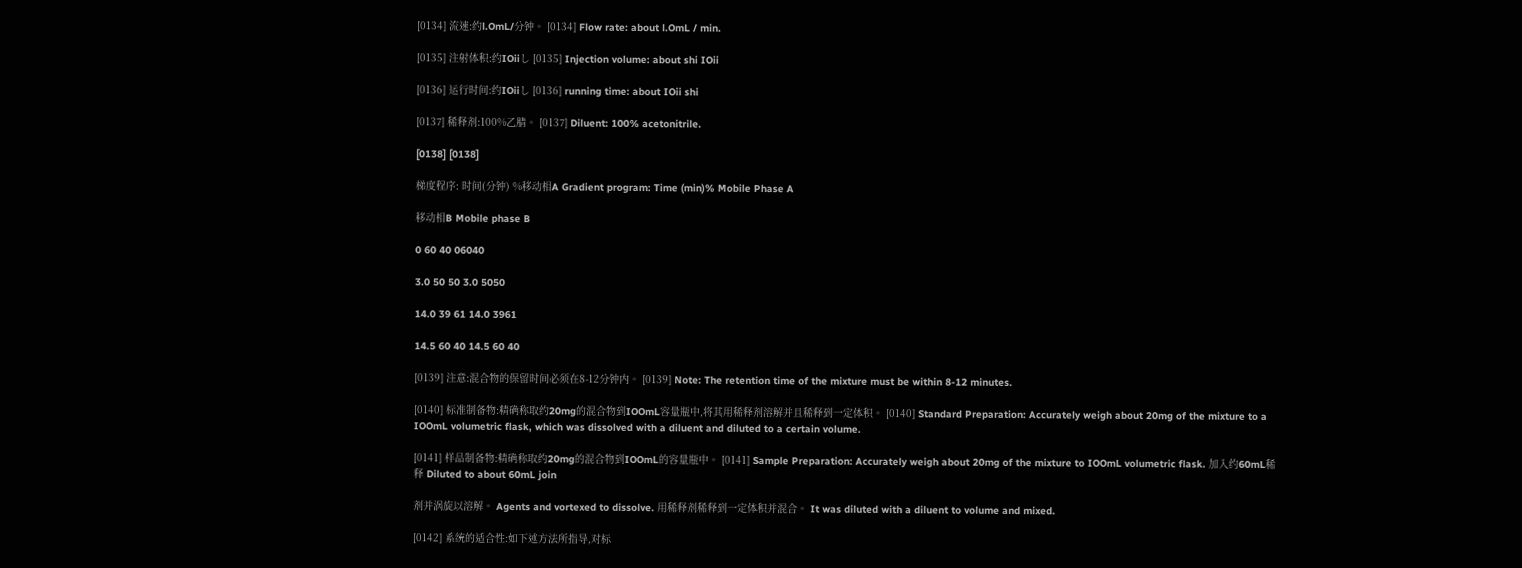[0134] 流速:约l.OmL/分钟。 [0134] Flow rate: about l.OmL / min.

[0135] 注射体积:约IOiiし [0135] Injection volume: about shi IOii

[0136] 运行时间:约IOiiし [0136] running time: about IOii shi

[0137] 稀释剂:100%乙腈。 [0137] Diluent: 100% acetonitrile.

[0138] [0138]

梯度程序: 时间(分钟) %移动相A Gradient program: Time (min)% Mobile Phase A

移动相B Mobile phase B

0 60 40 06040

3.0 50 50 3.0 5050

14.0 39 61 14.0 3961

14.5 60 40 14.5 60 40

[0139] 注意:混合物的保留时间必须在8-12分钟内。 [0139] Note: The retention time of the mixture must be within 8-12 minutes.

[0140] 标准制备物:精确称取约20mg的混合物到IOOmL容量瓶中,将其用稀释剂溶解并且稀释到一定体积。 [0140] Standard Preparation: Accurately weigh about 20mg of the mixture to a IOOmL volumetric flask, which was dissolved with a diluent and diluted to a certain volume.

[0141] 样品制备物:精确称取约20mg的混合物到IOOmL的容量瓶中。 [0141] Sample Preparation: Accurately weigh about 20mg of the mixture to IOOmL volumetric flask. 加入约60mL稀释 Diluted to about 60mL join

剂并涡旋以溶解。 Agents and vortexed to dissolve. 用稀释剂稀释到一定体积并混合。 It was diluted with a diluent to volume and mixed.

[0142] 系统的适合性:如下述方法所指导,对标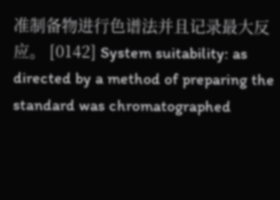准制备物进行色谱法并且记录最大反应。 [0142] System suitability: as directed by a method of preparing the standard was chromatographed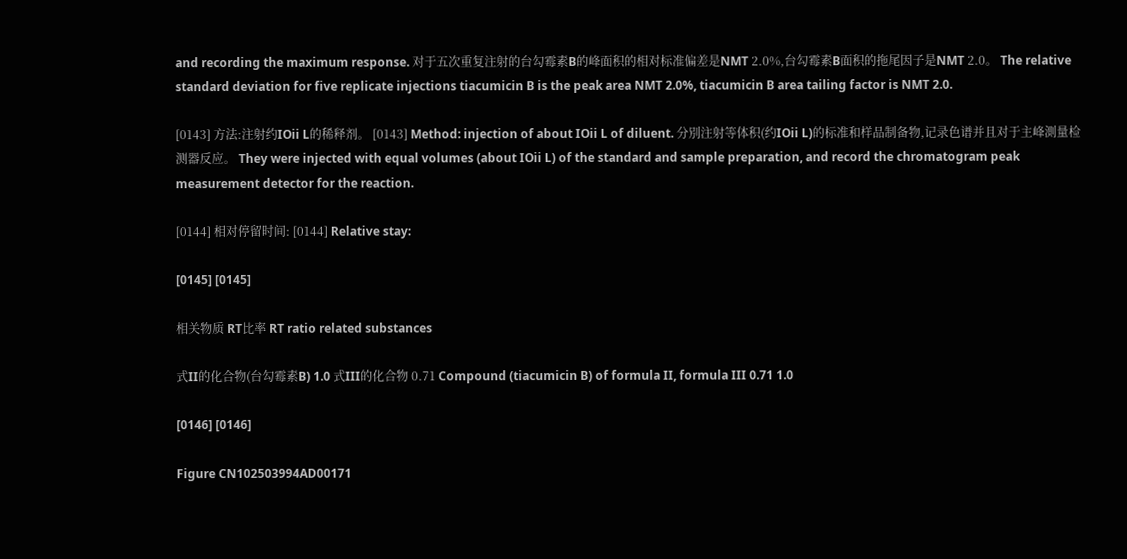and recording the maximum response. 对于五次重复注射的台勾霉素B的峰面积的相对标准偏差是NMT 2.0%,台勾霉素B面积的拖尾因子是NMT 2.0。 The relative standard deviation for five replicate injections tiacumicin B is the peak area NMT 2.0%, tiacumicin B area tailing factor is NMT 2.0.

[0143] 方法:注射约IOii L的稀释剂。 [0143] Method: injection of about IOii L of diluent. 分別注射等体积(约IOii L)的标准和样品制备物,记录色谱并且对于主峰測量检测器反应。 They were injected with equal volumes (about IOii L) of the standard and sample preparation, and record the chromatogram peak measurement detector for the reaction.

[0144] 相对停留时间: [0144] Relative stay:

[0145] [0145]

相关物质 RT比率 RT ratio related substances

式II的化合物(台勾霉素B) 1.0 式III的化合物 0.71 Compound (tiacumicin B) of formula II, formula III 0.71 1.0

[0146] [0146]

Figure CN102503994AD00171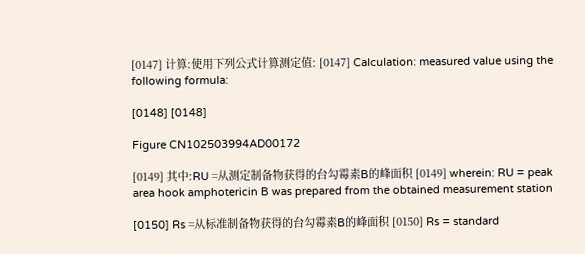[0147] 计算:使用下列公式计算测定值: [0147] Calculation: measured value using the following formula:

[0148] [0148]

Figure CN102503994AD00172

[0149] 其中:RU =从测定制备物获得的台勾霉素B的峰面积 [0149] wherein: RU = peak area hook amphotericin B was prepared from the obtained measurement station

[0150] Rs =从标准制备物获得的台勾霉素B的峰面积 [0150] Rs = standard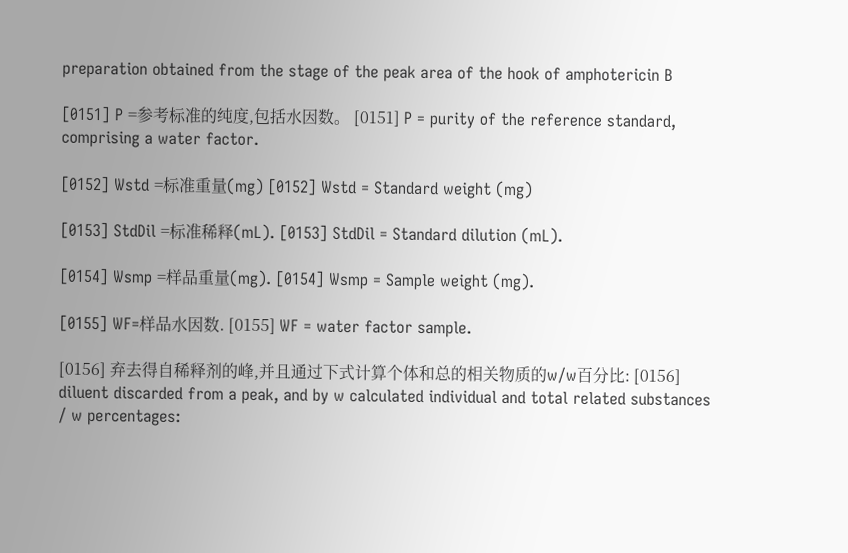preparation obtained from the stage of the peak area of the hook of amphotericin B

[0151] P =参考标准的纯度,包括水因数。 [0151] P = purity of the reference standard, comprising a water factor.

[0152] Wstd =标准重量(mg) [0152] Wstd = Standard weight (mg)

[0153] StdDil =标准稀释(mL). [0153] StdDil = Standard dilution (mL).

[0154] Wsmp =样品重量(mg). [0154] Wsmp = Sample weight (mg).

[0155] WF=样品水因数. [0155] WF = water factor sample.

[0156] 弃去得自稀释剂的峰,并且通过下式计算个体和总的相关物质的w/w百分比: [0156] diluent discarded from a peak, and by w calculated individual and total related substances / w percentages: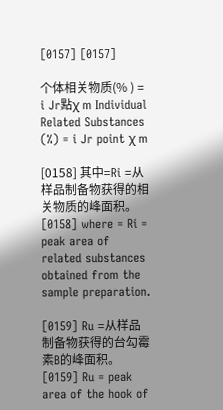[0157] [0157]

个体相关物质(% ) = i Jr點χ m Individual Related Substances (%) = i Jr point χ m

[0158] 其中=Ri =从样品制备物获得的相关物质的峰面积。 [0158] where = Ri = peak area of related substances obtained from the sample preparation.

[0159] Ru =从样品制备物获得的台勾霉素B的峰面积。 [0159] Ru = peak area of the hook of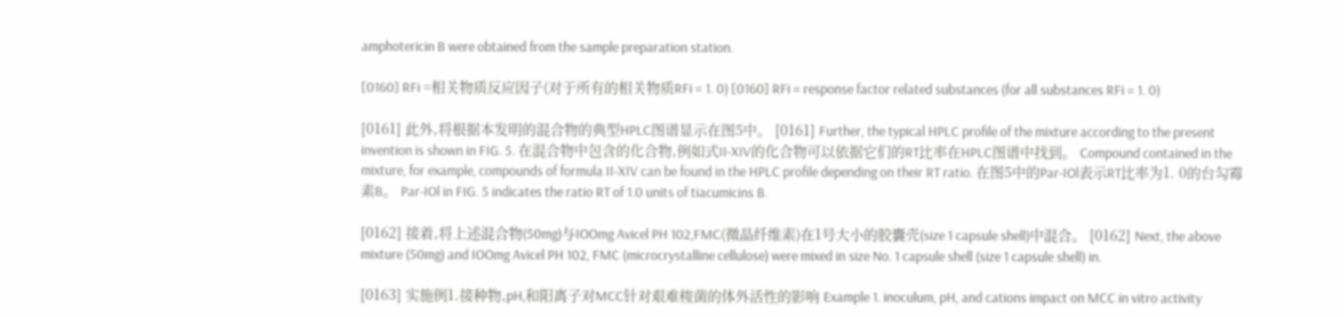amphotericin B were obtained from the sample preparation station.

[0160] RFi =相关物质反应因子(对于所有的相关物质RFi = 1. 0) [0160] RFi = response factor related substances (for all substances RFi = 1. 0)

[0161] 此外,将根据本发明的混合物的典型HPLC图谱显示在图5中。 [0161] Further, the typical HPLC profile of the mixture according to the present invention is shown in FIG. 5. 在混合物中包含的化合物,例如式II-XIV的化合物可以依据它们的RT比率在HPLC图谱中找到。 Compound contained in the mixture, for example, compounds of formula II-XIV can be found in the HPLC profile depending on their RT ratio. 在图5中的Par-IOl表示RT比率为1. 0的台勾霉素B。 Par-IOl in FIG. 5 indicates the ratio RT of 1.0 units of tiacumicins B.

[0162] 接着,将上述混合物(50mg)与IOOmg Avicel PH 102,FMC(微晶纤维素)在1号大小的胶囊壳(size 1 capsule shell)中混合。 [0162] Next, the above mixture (50mg) and IOOmg Avicel PH 102, FMC (microcrystalline cellulose) were mixed in size No. 1 capsule shell (size 1 capsule shell) in.

[0163] 实施例1.接种物,pH,和阳离子对MCC针对艰难梭菌的体外活性的影响 Example 1. inoculum, pH, and cations impact on MCC in vitro activity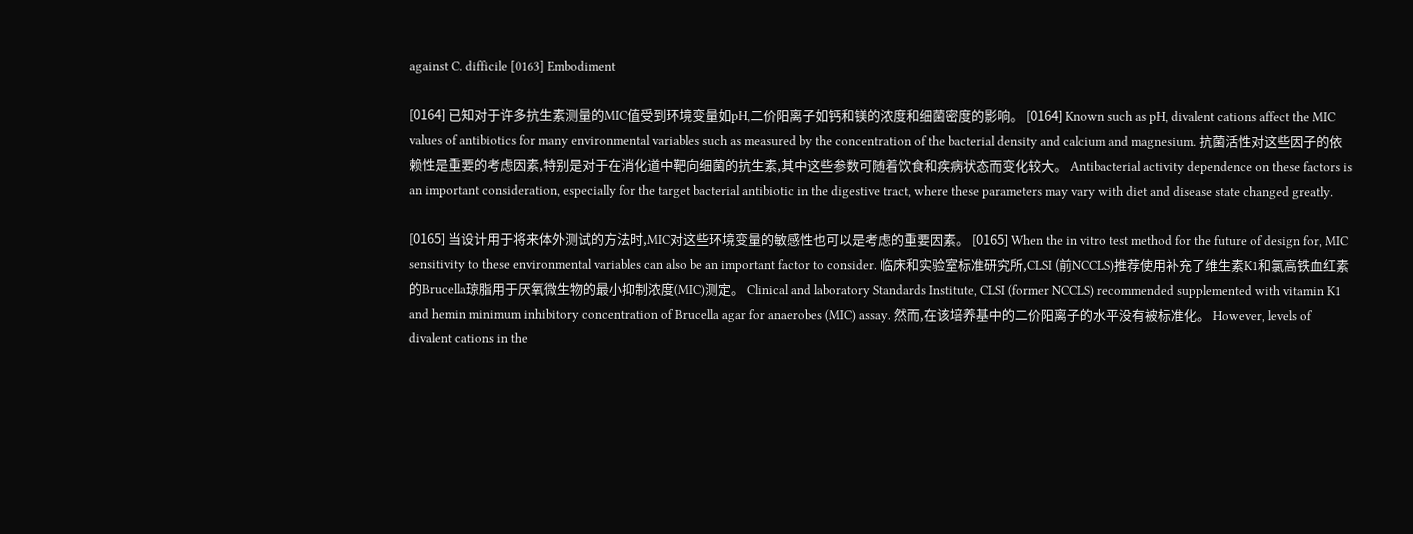against C. difficile [0163] Embodiment

[0164] 已知对于许多抗生素测量的MIC值受到环境变量如pH,二价阳离子如钙和镁的浓度和细菌密度的影响。 [0164] Known such as pH, divalent cations affect the MIC values of antibiotics for many environmental variables such as measured by the concentration of the bacterial density and calcium and magnesium. 抗菌活性对这些因子的依赖性是重要的考虑因素,特别是对于在消化道中靶向细菌的抗生素,其中这些参数可随着饮食和疾病状态而变化较大。 Antibacterial activity dependence on these factors is an important consideration, especially for the target bacterial antibiotic in the digestive tract, where these parameters may vary with diet and disease state changed greatly.

[0165] 当设计用于将来体外测试的方法时,MIC对这些环境变量的敏感性也可以是考虑的重要因素。 [0165] When the in vitro test method for the future of design for, MIC sensitivity to these environmental variables can also be an important factor to consider. 临床和实验室标准研究所,CLSI (前NCCLS)推荐使用补充了维生素K1和氯高铁血红素的Brucella琼脂用于厌氧微生物的最小抑制浓度(MIC)测定。 Clinical and laboratory Standards Institute, CLSI (former NCCLS) recommended supplemented with vitamin K1 and hemin minimum inhibitory concentration of Brucella agar for anaerobes (MIC) assay. 然而,在该培养基中的二价阳离子的水平没有被标准化。 However, levels of divalent cations in the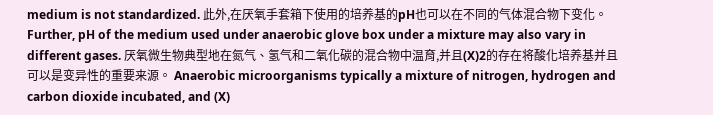medium is not standardized. 此外,在厌氧手套箱下使用的培养基的pH也可以在不同的气体混合物下变化。 Further, pH of the medium used under anaerobic glove box under a mixture may also vary in different gases. 厌氧微生物典型地在氮气、氢气和二氧化碳的混合物中温育,并且(X)2的存在将酸化培养基并且可以是变异性的重要来源。 Anaerobic microorganisms typically a mixture of nitrogen, hydrogen and carbon dioxide incubated, and (X)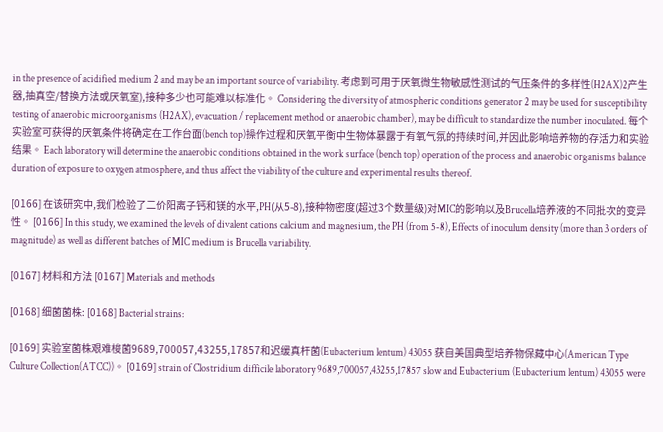in the presence of acidified medium 2 and may be an important source of variability. 考虑到可用于厌氧微生物敏感性测试的气压条件的多样性(H2AX)2产生器,抽真空/替换方法或厌氧室),接种多少也可能难以标准化。 Considering the diversity of atmospheric conditions generator 2 may be used for susceptibility testing of anaerobic microorganisms (H2AX), evacuation / replacement method or anaerobic chamber), may be difficult to standardize the number inoculated. 每个实验室可获得的厌氧条件将确定在工作台面(bench top)操作过程和厌氧平衡中生物体暴露于有氧气氛的持续时间,并因此影响培养物的存活力和实验结果。 Each laboratory will determine the anaerobic conditions obtained in the work surface (bench top) operation of the process and anaerobic organisms balance duration of exposure to oxygen atmosphere, and thus affect the viability of the culture and experimental results thereof.

[0166] 在该研究中,我们检验了二价阳离子钙和镁的水平,PH(从5-8),接种物密度(超过3个数量级)对MIC的影响以及Brucella培养液的不同批次的变异性。 [0166] In this study, we examined the levels of divalent cations calcium and magnesium, the PH (from 5-8), Effects of inoculum density (more than 3 orders of magnitude) as well as different batches of MIC medium is Brucella variability.

[0167] 材料和方法 [0167] Materials and methods

[0168] 细菌菌株: [0168] Bacterial strains:

[0169] 实验室菌株艰难梭菌9689,700057,43255,17857和迟缓真杆菌(Eubacterium lentum) 43055 获自美国典型培养物保藏中心(American Type Culture Collection(ATCC))。 [0169] strain of Clostridium difficile laboratory 9689,700057,43255,17857 slow and Eubacterium (Eubacterium lentum) 43055 were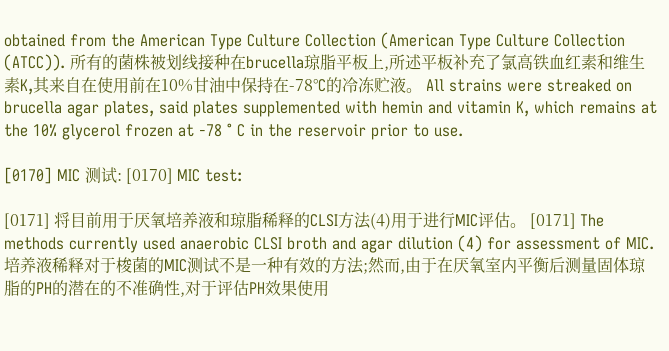obtained from the American Type Culture Collection (American Type Culture Collection (ATCC)). 所有的菌株被划线接种在brucella琼脂平板上,所述平板补充了氯高铁血红素和维生素K,其来自在使用前在10%甘油中保持在-78°C的冷冻贮液。 All strains were streaked on brucella agar plates, said plates supplemented with hemin and vitamin K, which remains at the 10% glycerol frozen at -78 ° C in the reservoir prior to use.

[0170] MIC 测试: [0170] MIC test:

[0171] 将目前用于厌氧培养液和琼脂稀释的CLSI方法(4)用于进行MIC评估。 [0171] The methods currently used anaerobic CLSI broth and agar dilution (4) for assessment of MIC. 培养液稀释对于梭菌的MIC测试不是一种有效的方法;然而,由于在厌氧室内平衡后测量固体琼脂的PH的潜在的不准确性,对于评估PH效果使用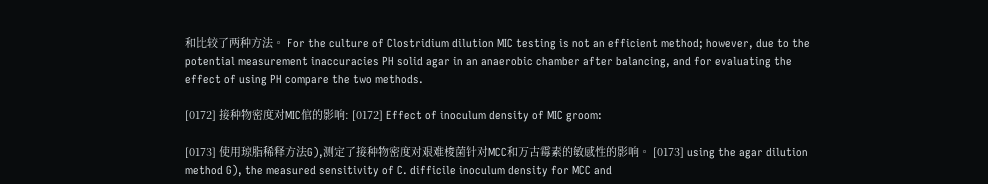和比较了两种方法。 For the culture of Clostridium dilution MIC testing is not an efficient method; however, due to the potential measurement inaccuracies PH solid agar in an anaerobic chamber after balancing, and for evaluating the effect of using PH compare the two methods.

[0172] 接种物密度对MIC倌的影响: [0172] Effect of inoculum density of MIC groom:

[0173] 使用琼脂稀释方法G),测定了接种物密度对艰难梭菌针对MCC和万古霉素的敏感性的影响。 [0173] using the agar dilution method G), the measured sensitivity of C. difficile inoculum density for MCC and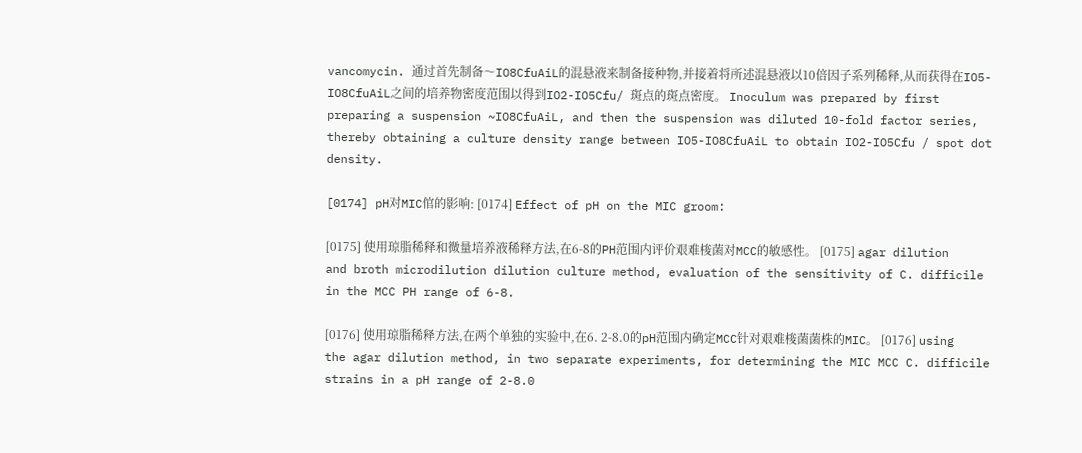vancomycin. 通过首先制备〜IO8CfuAiL的混悬液来制备接种物,并接着将所述混悬液以10倍因子系列稀释,从而获得在IO5-IO8CfuAiL之间的培养物密度范围以得到IO2-IO5Cfu/ 斑点的斑点密度。 Inoculum was prepared by first preparing a suspension ~IO8CfuAiL, and then the suspension was diluted 10-fold factor series, thereby obtaining a culture density range between IO5-IO8CfuAiL to obtain IO2-IO5Cfu / spot dot density.

[0174] pH对MIC倌的影响: [0174] Effect of pH on the MIC groom:

[0175] 使用琼脂稀释和微量培养液稀释方法,在6-8的PH范围内评价艰难梭菌对MCC的敏感性。 [0175] agar dilution and broth microdilution dilution culture method, evaluation of the sensitivity of C. difficile in the MCC PH range of 6-8.

[0176] 使用琼脂稀释方法,在两个单独的实验中,在6. 2-8.0的pH范围内确定MCC针对艰难梭菌菌株的MIC。 [0176] using the agar dilution method, in two separate experiments, for determining the MIC MCC C. difficile strains in a pH range of 2-8.0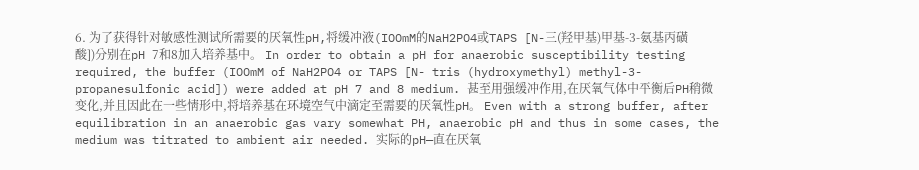6. 为了获得针对敏感性测试所需要的厌氧性pH,将缓冲液(IOOmM的NaH2PO4或TAPS [N-三(羟甲基)甲基-3-氨基丙磺酸])分别在pH 7和8加入培养基中。 In order to obtain a pH for anaerobic susceptibility testing required, the buffer (IOOmM of NaH2PO4 or TAPS [N- tris (hydroxymethyl) methyl-3-propanesulfonic acid]) were added at pH 7 and 8 medium. 甚至用强缓冲作用,在厌氧气体中平衡后PH稍微变化,并且因此在一些情形中,将培养基在环境空气中滴定至需要的厌氧性pH。 Even with a strong buffer, after equilibration in an anaerobic gas vary somewhat PH, anaerobic pH and thus in some cases, the medium was titrated to ambient air needed. 实际的pH—直在厌氧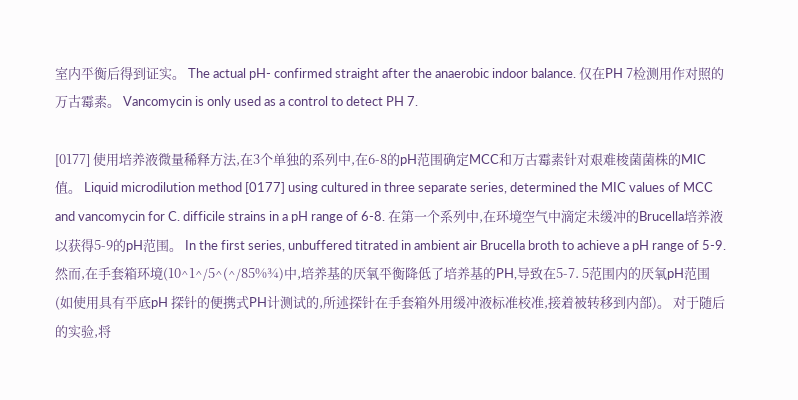室内平衡后得到证实。 The actual pH- confirmed straight after the anaerobic indoor balance. 仅在PH 7检测用作对照的万古霉素。 Vancomycin is only used as a control to detect PH 7.

[0177] 使用培养液微量稀释方法,在3个单独的系列中,在6-8的pH范围确定MCC和万古霉素针对艰难梭菌菌株的MIC值。 Liquid microdilution method [0177] using cultured in three separate series, determined the MIC values of MCC and vancomycin for C. difficile strains in a pH range of 6-8. 在第一个系列中,在环境空气中滴定未缓冲的Brucella培养液以获得5-9的pH范围。 In the first series, unbuffered titrated in ambient air Brucella broth to achieve a pH range of 5-9. 然而,在手套箱环境(10^1^/5^(^/85%¾)中,培养基的厌氧平衡降低了培养基的PH,导致在5-7. 5范围内的厌氧pH范围(如使用具有平底pH 探针的便携式PH计测试的,所述探针在手套箱外用缓冲液标准校准,接着被转移到内部)。 对于随后的实验,将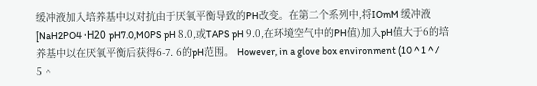缓冲液加入培养基中以对抗由于厌氧平衡导致的PH改变。在第二个系列中,将IOmM 缓冲液[NaH2PO4 ·Η20 pH7.0,M0PS pH 8.0,或TAPS pH 9.0,在环境空气中的PH值)加入pH值大于6的培养基中以在厌氧平衡后获得6-7. 6的pH范围。 However, in a glove box environment (10 ^ 1 ^ / 5 ^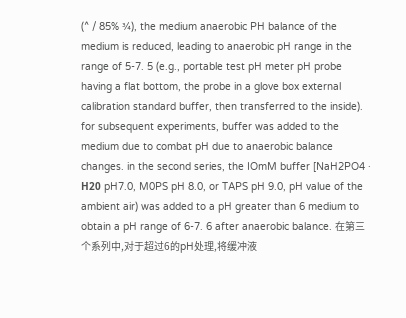(^ / 85% ¾), the medium anaerobic PH balance of the medium is reduced, leading to anaerobic pH range in the range of 5-7. 5 (e.g., portable test pH meter pH probe having a flat bottom, the probe in a glove box external calibration standard buffer, then transferred to the inside). for subsequent experiments, buffer was added to the medium due to combat pH due to anaerobic balance changes. in the second series, the IOmM buffer [NaH2PO4 · Η20 pH7.0, M0PS pH 8.0, or TAPS pH 9.0, pH value of the ambient air) was added to a pH greater than 6 medium to obtain a pH range of 6-7. 6 after anaerobic balance. 在第三个系列中,对于超过6的pH处理,将缓冲液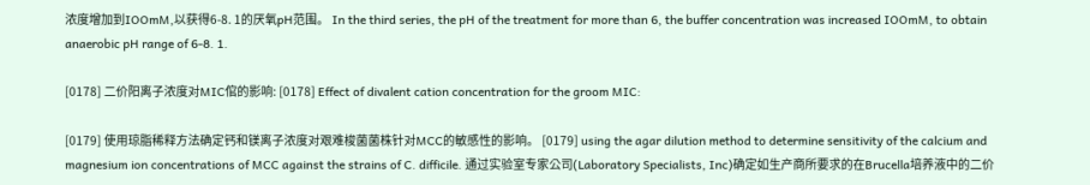浓度增加到IOOmM,以获得6-8. 1的厌氧pH范围。 In the third series, the pH of the treatment for more than 6, the buffer concentration was increased IOOmM, to obtain anaerobic pH range of 6-8. 1.

[0178] 二价阳离子浓度对MIC倌的影响: [0178] Effect of divalent cation concentration for the groom MIC:

[0179] 使用琼脂稀释方法确定钙和镁离子浓度对艰难梭菌菌株针对MCC的敏感性的影响。 [0179] using the agar dilution method to determine sensitivity of the calcium and magnesium ion concentrations of MCC against the strains of C. difficile. 通过实验室专家公司(Laboratory Specialists, Inc)确定如生产商所要求的在Brucella培养液中的二价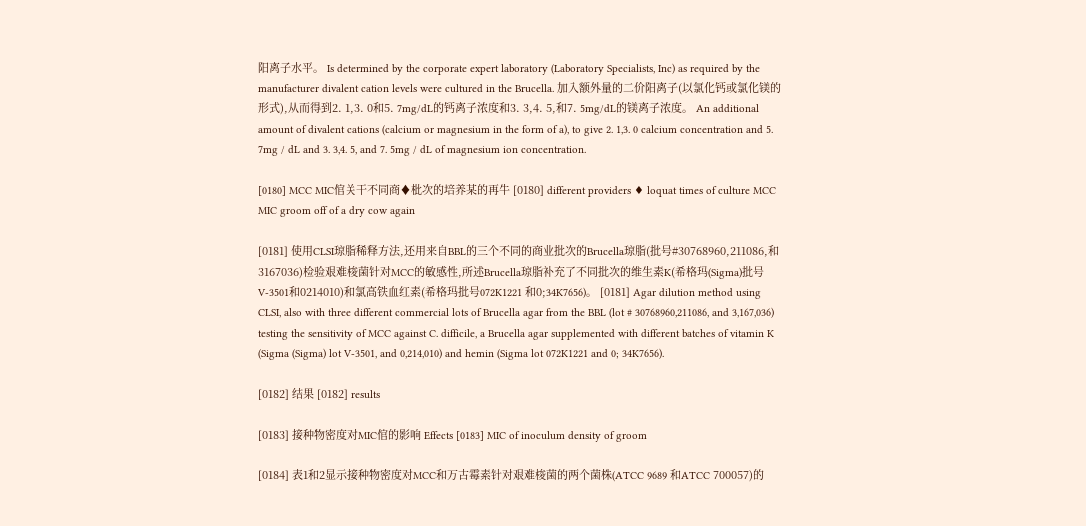阳离子水平。 Is determined by the corporate expert laboratory (Laboratory Specialists, Inc) as required by the manufacturer divalent cation levels were cultured in the Brucella. 加入额外量的二价阳离子(以氯化钙或氯化镁的形式),从而得到2. 1,3. 0和5. 7mg/dL的钙离子浓度和3. 3,4. 5,和7. 5mg/dL的镁离子浓度。 An additional amount of divalent cations (calcium or magnesium in the form of a), to give 2. 1,3. 0 calcium concentration and 5. 7mg / dL and 3. 3,4. 5, and 7. 5mg / dL of magnesium ion concentration.

[0180] MCC MIC倌关干不同商♦枇次的培养某的再牛 [0180] different providers ♦ loquat times of culture MCC MIC groom off of a dry cow again

[0181] 使用CLSI琼脂稀释方法,还用来自BBL的三个不同的商业批次的Brucella琼脂(批号#30768960,211086,和3167036)检验艰难梭菌针对MCC的敏感性,所述Brucella琼脂补充了不同批次的维生素K(希格玛(Sigma)批号V-3501和0214010)和氯高铁血红素(希格玛批号072K1221 和0;34K7656)。 [0181] Agar dilution method using CLSI, also with three different commercial lots of Brucella agar from the BBL (lot # 30768960,211086, and 3,167,036) testing the sensitivity of MCC against C. difficile, a Brucella agar supplemented with different batches of vitamin K (Sigma (Sigma) lot V-3501, and 0,214,010) and hemin (Sigma lot 072K1221 and 0; 34K7656).

[0182] 结果 [0182] results

[0183] 接种物密度对MIC倌的影响 Effects [0183] MIC of inoculum density of groom

[0184] 表1和2显示接种物密度对MCC和万古霉素针对艰难梭菌的两个菌株(ATCC 9689 和ATCC 700057)的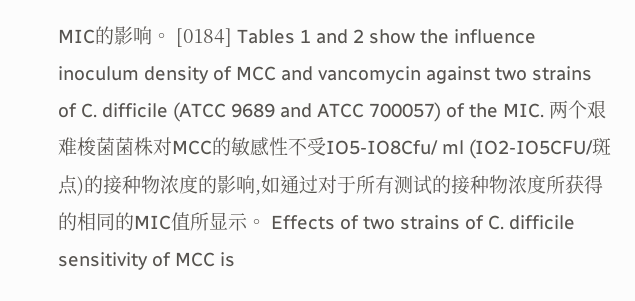MIC的影响。 [0184] Tables 1 and 2 show the influence inoculum density of MCC and vancomycin against two strains of C. difficile (ATCC 9689 and ATCC 700057) of the MIC. 两个艰难梭菌菌株对MCC的敏感性不受IO5-IO8Cfu/ ml (IO2-IO5CFU/斑点)的接种物浓度的影响,如通过对于所有测试的接种物浓度所获得的相同的MIC值所显示。 Effects of two strains of C. difficile sensitivity of MCC is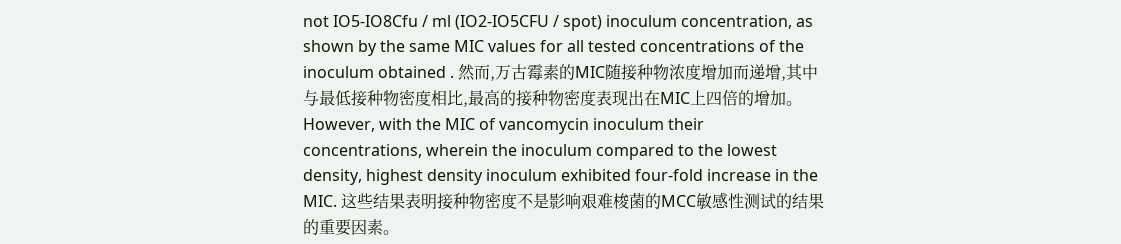not IO5-IO8Cfu / ml (IO2-IO5CFU / spot) inoculum concentration, as shown by the same MIC values for all tested concentrations of the inoculum obtained . 然而,万古霉素的MIC随接种物浓度增加而递增,其中与最低接种物密度相比,最高的接种物密度表现出在MIC上四倍的增加。 However, with the MIC of vancomycin inoculum their concentrations, wherein the inoculum compared to the lowest density, highest density inoculum exhibited four-fold increase in the MIC. 这些结果表明接种物密度不是影响艰难梭菌的MCC敏感性测试的结果的重要因素。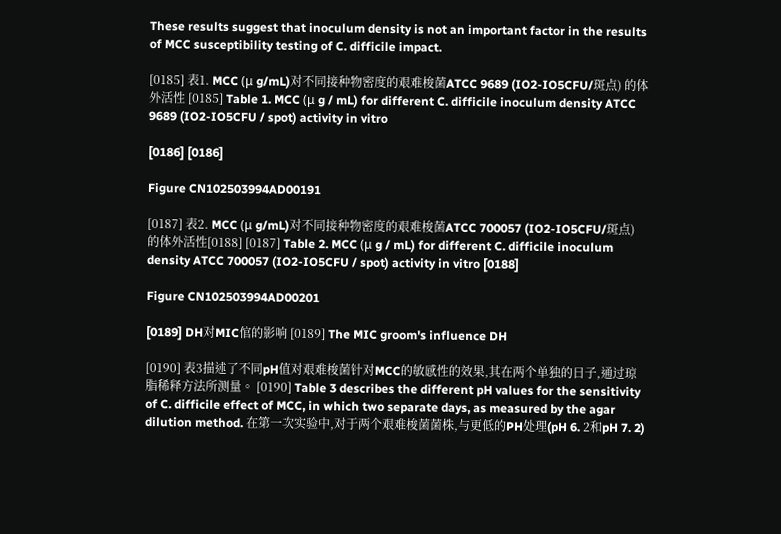These results suggest that inoculum density is not an important factor in the results of MCC susceptibility testing of C. difficile impact.

[0185] 表1. MCC (μ g/mL)对不同接种物密度的艰难梭菌ATCC 9689 (IO2-IO5CFU/斑点) 的体外活性 [0185] Table 1. MCC (μ g / mL) for different C. difficile inoculum density ATCC 9689 (IO2-IO5CFU / spot) activity in vitro

[0186] [0186]

Figure CN102503994AD00191

[0187] 表2. MCC (μ g/mL)对不同接种物密度的艰难梭菌ATCC 700057 (IO2-IO5CFU/斑点) 的体外活性[0188] [0187] Table 2. MCC (μ g / mL) for different C. difficile inoculum density ATCC 700057 (IO2-IO5CFU / spot) activity in vitro [0188]

Figure CN102503994AD00201

[0189] DH对MIC倌的影响 [0189] The MIC groom's influence DH

[0190] 表3描述了不同pH值对艰难梭菌针对MCC的敏感性的效果,其在两个单独的日子,通过琼脂稀释方法所测量。 [0190] Table 3 describes the different pH values for the sensitivity of C. difficile effect of MCC, in which two separate days, as measured by the agar dilution method. 在第一次实验中,对于两个艰难梭菌菌株,与更低的PH处理(pH 6. 2和pH 7. 2)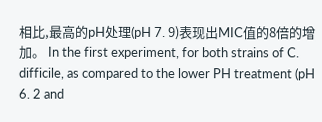相比,最高的pH处理(pH 7. 9)表现出MIC值的8倍的增加。 In the first experiment, for both strains of C. difficile, as compared to the lower PH treatment (pH 6. 2 and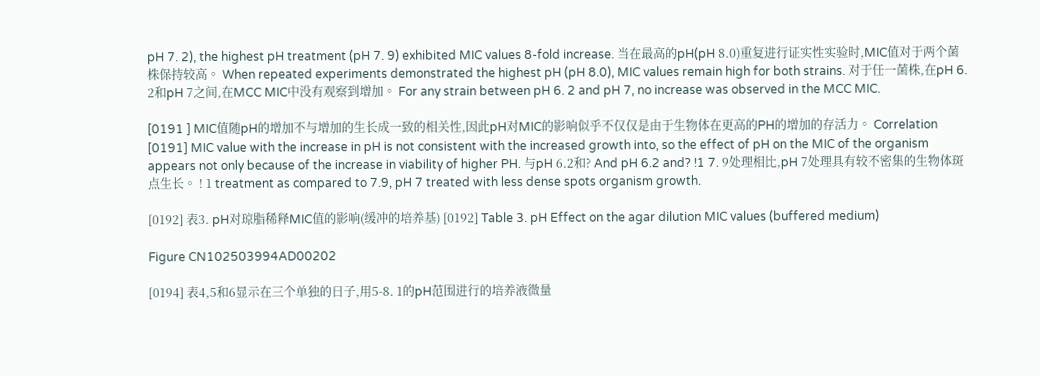pH 7. 2), the highest pH treatment (pH 7. 9) exhibited MIC values 8-fold increase. 当在最高的pH(pH 8.0)重复进行证实性实验时,MIC值对于两个菌株保持较高。 When repeated experiments demonstrated the highest pH (pH 8.0), MIC values remain high for both strains. 对于任一菌株,在pH 6. 2和pH 7之间,在MCC MIC中没有观察到增加。 For any strain between pH 6. 2 and pH 7, no increase was observed in the MCC MIC.

[0191 ] MIC值随pH的增加不与增加的生长成一致的相关性,因此pH对MIC的影响似乎不仅仅是由于生物体在更高的PH的增加的存活力。 Correlation [0191] MIC value with the increase in pH is not consistent with the increased growth into, so the effect of pH on the MIC of the organism appears not only because of the increase in viability of higher PH. 与pH 6.2和? And pH 6.2 and? !1 7. 9处理相比,pH 7处理具有较不密集的生物体斑点生长。 ! 1 treatment as compared to 7.9, pH 7 treated with less dense spots organism growth.

[0192] 表3. pH对琼脂稀释MIC值的影响(缓冲的培养基) [0192] Table 3. pH Effect on the agar dilution MIC values (buffered medium)

Figure CN102503994AD00202

[0194] 表4,5和6显示在三个单独的日子,用5-8. 1的pH范围进行的培养液微量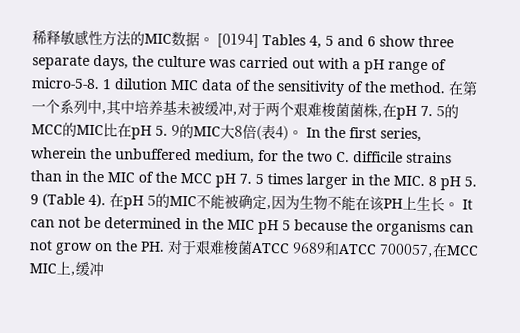稀释敏感性方法的MIC数据。 [0194] Tables 4, 5 and 6 show three separate days, the culture was carried out with a pH range of micro-5-8. 1 dilution MIC data of the sensitivity of the method. 在第一个系列中,其中培养基未被缓冲,对于两个艰难梭菌菌株,在pH 7. 5的MCC的MIC比在pH 5. 9的MIC大8倍(表4)。 In the first series, wherein the unbuffered medium, for the two C. difficile strains than in the MIC of the MCC pH 7. 5 times larger in the MIC. 8 pH 5. 9 (Table 4). 在pH 5的MIC不能被确定,因为生物不能在该PH上生长。 It can not be determined in the MIC pH 5 because the organisms can not grow on the PH. 对于艰难梭菌ATCC 9689和ATCC 700057,在MCC MIC上,缓冲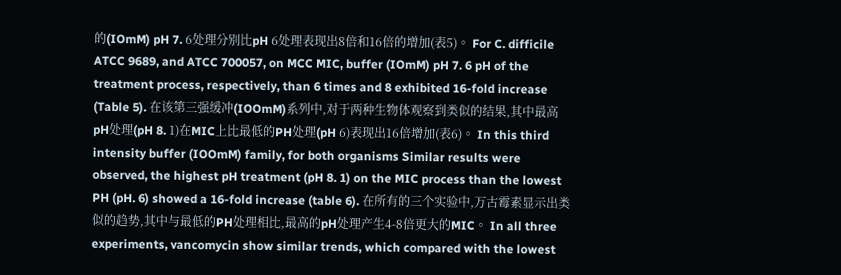的(IOmM) pH 7. 6处理分别比pH 6处理表现出8倍和16倍的增加(表5)。 For C. difficile ATCC 9689, and ATCC 700057, on MCC MIC, buffer (IOmM) pH 7. 6 pH of the treatment process, respectively, than 6 times and 8 exhibited 16-fold increase (Table 5). 在该第三强缓冲(IOOmM)系列中,对于两种生物体观察到类似的结果,其中最高pH处理(pH 8. 1)在MIC上比最低的PH处理(pH 6)表现出16倍增加(表6)。 In this third intensity buffer (IOOmM) family, for both organisms Similar results were observed, the highest pH treatment (pH 8. 1) on the MIC process than the lowest PH (pH. 6) showed a 16-fold increase (table 6). 在所有的三个实验中,万古霉素显示出类似的趋势,其中与最低的PH处理相比,最高的pH处理产生4-8倍更大的MIC。 In all three experiments, vancomycin show similar trends, which compared with the lowest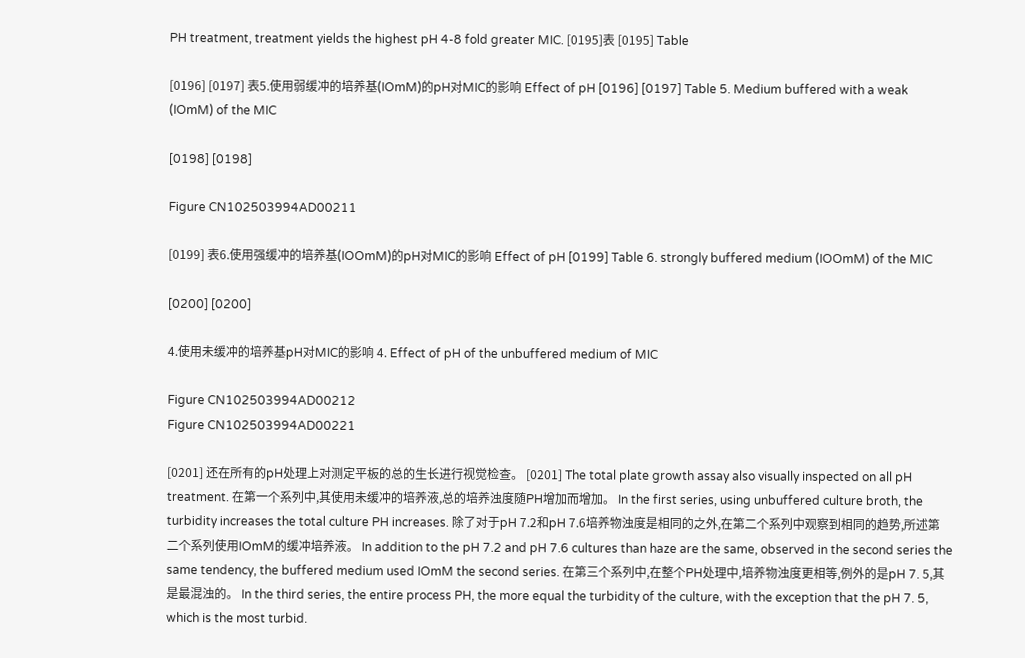PH treatment, treatment yields the highest pH 4-8 fold greater MIC. [0195]表 [0195] Table

[0196] [0197] 表5.使用弱缓冲的培养基(IOmM)的pH对MIC的影响 Effect of pH [0196] [0197] Table 5. Medium buffered with a weak (IOmM) of the MIC

[0198] [0198]

Figure CN102503994AD00211

[0199] 表6.使用强缓冲的培养基(IOOmM)的pH对MIC的影响 Effect of pH [0199] Table 6. strongly buffered medium (IOOmM) of the MIC

[0200] [0200]

4.使用未缓冲的培养基pH对MIC的影响 4. Effect of pH of the unbuffered medium of MIC

Figure CN102503994AD00212
Figure CN102503994AD00221

[0201] 还在所有的pH处理上对测定平板的总的生长进行视觉检查。 [0201] The total plate growth assay also visually inspected on all pH treatment. 在第一个系列中,其使用未缓冲的培养液,总的培养浊度随PH增加而增加。 In the first series, using unbuffered culture broth, the turbidity increases the total culture PH increases. 除了对于pH 7.2和pH 7.6培养物浊度是相同的之外,在第二个系列中观察到相同的趋势,所述第二个系列使用IOmM的缓冲培养液。 In addition to the pH 7.2 and pH 7.6 cultures than haze are the same, observed in the second series the same tendency, the buffered medium used IOmM the second series. 在第三个系列中,在整个PH处理中,培养物浊度更相等,例外的是pH 7. 5,其是最混浊的。 In the third series, the entire process PH, the more equal the turbidity of the culture, with the exception that the pH 7. 5, which is the most turbid.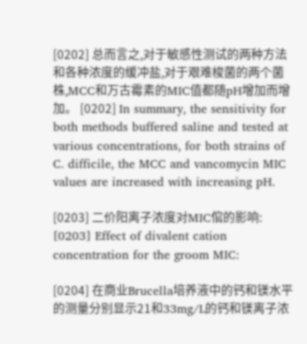[0202] 总而言之,对于敏感性测试的两种方法和各种浓度的缓冲盐,对于艰难梭菌的两个菌株,MCC和万古霉素的MIC值都随pH增加而增加。 [0202] In summary, the sensitivity for both methods buffered saline and tested at various concentrations, for both strains of C. difficile, the MCC and vancomycin MIC values are increased with increasing pH.

[0203] 二价阳离子浓度对MIC倌的影响: [0203] Effect of divalent cation concentration for the groom MIC:

[0204] 在商业Brucella培养液中的钙和镁水平的测量分别显示21和33mg/L的钙和镁离子浓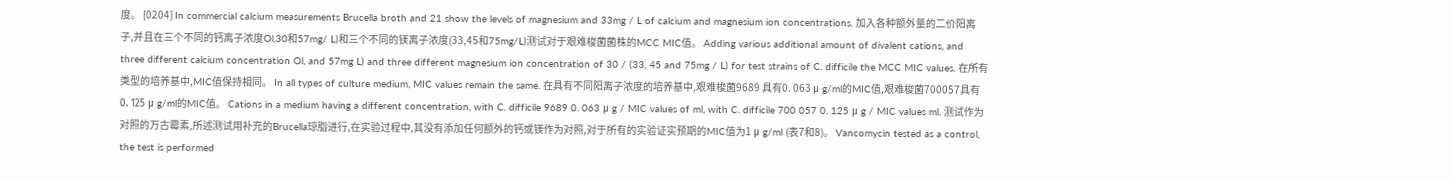度。 [0204] In commercial calcium measurements Brucella broth and 21 show the levels of magnesium and 33mg / L of calcium and magnesium ion concentrations. 加入各种额外量的二价阳离子,并且在三个不同的钙离子浓度Ol,30和57mg/ L)和三个不同的镁离子浓度(33,45和75mg/L)测试对于艰难梭菌菌株的MCC MIC值。 Adding various additional amount of divalent cations, and three different calcium concentration Ol, and 57mg L) and three different magnesium ion concentration of 30 / (33, 45 and 75mg / L) for test strains of C. difficile the MCC MIC values. 在所有类型的培养基中,MIC值保持相同。 In all types of culture medium, MIC values remain the same. 在具有不同阳离子浓度的培养基中,艰难梭菌9689 具有0. 063 μ g/ml的MIC值,艰难梭菌700057具有0. 125 μ g/ml的MIC值。 Cations in a medium having a different concentration, with C. difficile 9689 0. 063 μ g / MIC values of ml, with C. difficile 700 057 0. 125 μ g / MIC values ml. 测试作为对照的万古霉素,所述测试用补充的Brucella琼脂进行,在实验过程中,其没有添加任何额外的钙或镁作为对照,对于所有的实验证实预期的MIC值为1 μ g/ml (表7和8)。 Vancomycin tested as a control, the test is performed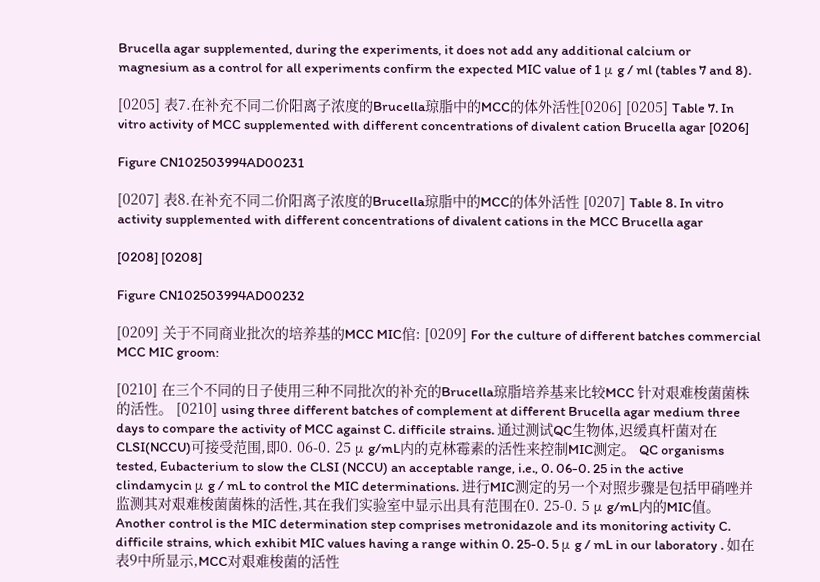Brucella agar supplemented, during the experiments, it does not add any additional calcium or magnesium as a control for all experiments confirm the expected MIC value of 1 μ g / ml (tables 7 and 8).

[0205] 表7.在补充不同二价阳离子浓度的Brucella琼脂中的MCC的体外活性[0206] [0205] Table 7. In vitro activity of MCC supplemented with different concentrations of divalent cation Brucella agar [0206]

Figure CN102503994AD00231

[0207] 表8.在补充不同二价阳离子浓度的Brucella琼脂中的MCC的体外活性 [0207] Table 8. In vitro activity supplemented with different concentrations of divalent cations in the MCC Brucella agar

[0208] [0208]

Figure CN102503994AD00232

[0209] 关于不同商业批次的培养基的MCC MIC倌: [0209] For the culture of different batches commercial MCC MIC groom:

[0210] 在三个不同的日子使用三种不同批次的补充的Brucella琼脂培养基来比较MCC 针对艰难梭菌菌株的活性。 [0210] using three different batches of complement at different Brucella agar medium three days to compare the activity of MCC against C. difficile strains. 通过测试QC生物体,迟缓真杆菌对在CLSI(NCCU)可接受范围,即0. 06-0. 25 μ g/mL内的克林霉素的活性来控制MIC测定。 QC organisms tested, Eubacterium to slow the CLSI (NCCU) an acceptable range, i.e., 0. 06-0. 25 in the active clindamycin μ g / mL to control the MIC determinations. 进行MIC测定的另一个对照步骤是包括甲硝唑并监测其对艰难梭菌菌株的活性,其在我们实验室中显示出具有范围在0. 25-0. 5 μ g/mL内的MIC值。 Another control is the MIC determination step comprises metronidazole and its monitoring activity C. difficile strains, which exhibit MIC values having a range within 0. 25-0. 5 μ g / mL in our laboratory . 如在表9中所显示,MCC对艰难梭菌的活性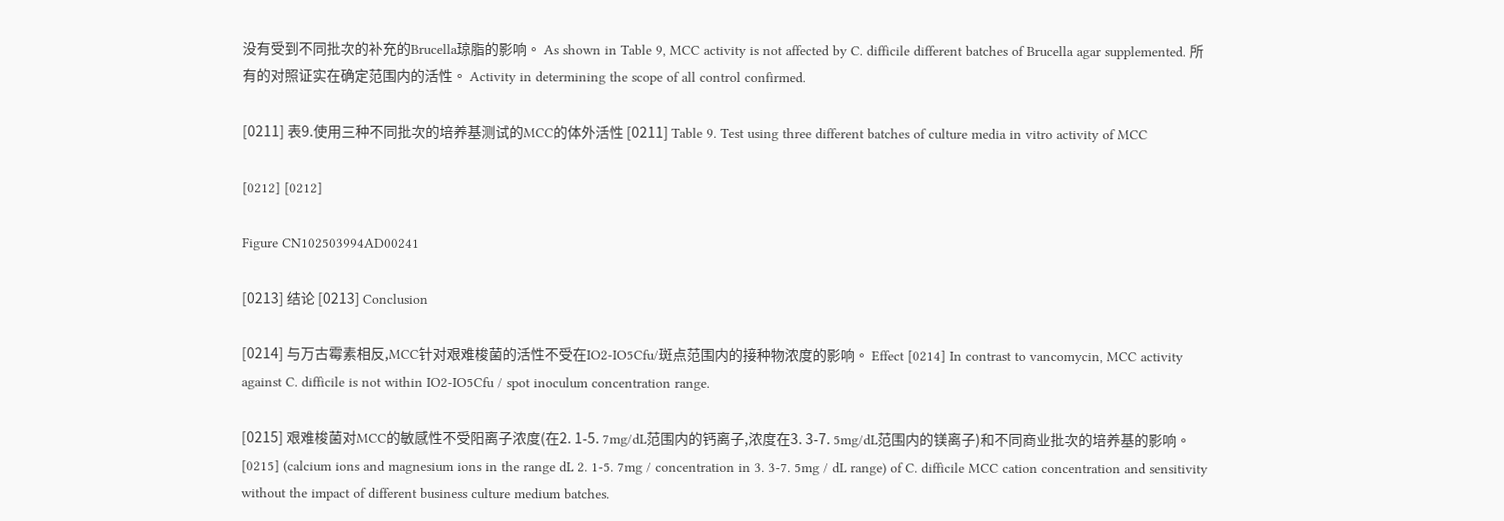没有受到不同批次的补充的Brucella琼脂的影响。 As shown in Table 9, MCC activity is not affected by C. difficile different batches of Brucella agar supplemented. 所有的对照证实在确定范围内的活性。 Activity in determining the scope of all control confirmed.

[0211] 表9.使用三种不同批次的培养基测试的MCC的体外活性 [0211] Table 9. Test using three different batches of culture media in vitro activity of MCC

[0212] [0212]

Figure CN102503994AD00241

[0213] 结论 [0213] Conclusion

[0214] 与万古霉素相反,MCC针对艰难梭菌的活性不受在IO2-IO5Cfu/斑点范围内的接种物浓度的影响。 Effect [0214] In contrast to vancomycin, MCC activity against C. difficile is not within IO2-IO5Cfu / spot inoculum concentration range.

[0215] 艰难梭菌对MCC的敏感性不受阳离子浓度(在2. 1-5. 7mg/dL范围内的钙离子,浓度在3. 3-7. 5mg/dL范围内的镁离子)和不同商业批次的培养基的影响。 [0215] (calcium ions and magnesium ions in the range dL 2. 1-5. 7mg / concentration in 3. 3-7. 5mg / dL range) of C. difficile MCC cation concentration and sensitivity without the impact of different business culture medium batches.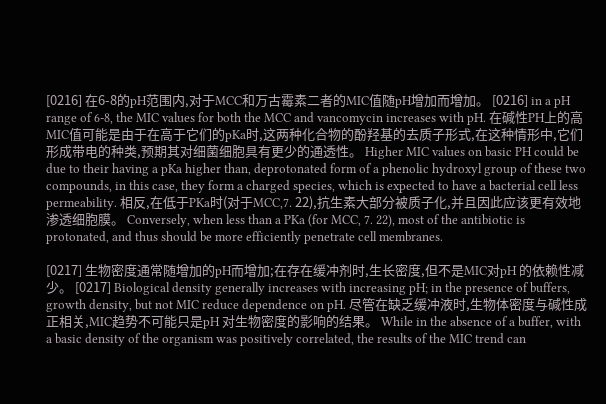[0216] 在6-8的pH范围内,对于MCC和万古霉素二者的MIC值随pH增加而增加。 [0216] in a pH range of 6-8, the MIC values for both the MCC and vancomycin increases with pH. 在碱性PH上的高MIC值可能是由于在高于它们的pKa时,这两种化合物的酚羟基的去质子形式,在这种情形中,它们形成带电的种类,预期其对细菌细胞具有更少的通透性。 Higher MIC values on basic PH could be due to their having a pKa higher than, deprotonated form of a phenolic hydroxyl group of these two compounds, in this case, they form a charged species, which is expected to have a bacterial cell less permeability. 相反,在低于PKa时(对于MCC,7. 22),抗生素大部分被质子化,并且因此应该更有效地渗透细胞膜。 Conversely, when less than a PKa (for MCC, 7. 22), most of the antibiotic is protonated, and thus should be more efficiently penetrate cell membranes.

[0217] 生物密度通常随增加的pH而增加;在存在缓冲剂时,生长密度,但不是MIC对pH 的依赖性减少。 [0217] Biological density generally increases with increasing pH; in the presence of buffers, growth density, but not MIC reduce dependence on pH. 尽管在缺乏缓冲液时,生物体密度与碱性成正相关,MIC趋势不可能只是pH 对生物密度的影响的结果。 While in the absence of a buffer, with a basic density of the organism was positively correlated, the results of the MIC trend can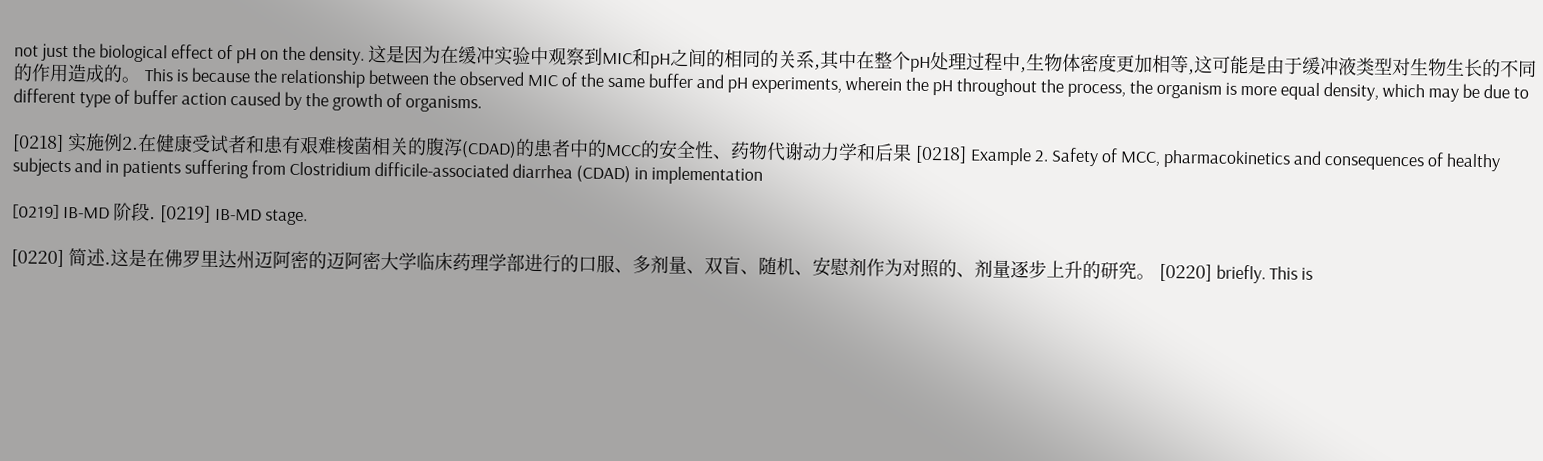not just the biological effect of pH on the density. 这是因为在缓冲实验中观察到MIC和pH之间的相同的关系,其中在整个pH处理过程中,生物体密度更加相等,这可能是由于缓冲液类型对生物生长的不同的作用造成的。 This is because the relationship between the observed MIC of the same buffer and pH experiments, wherein the pH throughout the process, the organism is more equal density, which may be due to different type of buffer action caused by the growth of organisms.

[0218] 实施例2.在健康受试者和患有艰难梭菌相关的腹泻(CDAD)的患者中的MCC的安全性、药物代谢动力学和后果 [0218] Example 2. Safety of MCC, pharmacokinetics and consequences of healthy subjects and in patients suffering from Clostridium difficile-associated diarrhea (CDAD) in implementation

[0219] IB-MD 阶段. [0219] IB-MD stage.

[0220] 简述.这是在佛罗里达州迈阿密的迈阿密大学临床药理学部进行的口服、多剂量、双盲、随机、安慰剂作为对照的、剂量逐步上升的研究。 [0220] briefly. This is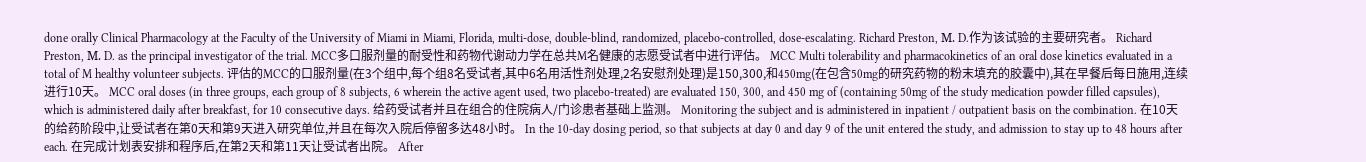done orally Clinical Pharmacology at the Faculty of the University of Miami in Miami, Florida, multi-dose, double-blind, randomized, placebo-controlled, dose-escalating. Richard Preston, Μ. D.作为该试验的主要研究者。 Richard Preston, Μ. D. as the principal investigator of the trial. MCC多口服剂量的耐受性和药物代谢动力学在总共M名健康的志愿受试者中进行评估。 MCC Multi tolerability and pharmacokinetics of an oral dose kinetics evaluated in a total of M healthy volunteer subjects. 评估的MCC的口服剂量(在3个组中,每个组8名受试者,其中6名用活性剂处理,2名安慰剂处理)是150,300,和450mg(在包含50mg的研究药物的粉末填充的胶囊中),其在早餐后每日施用,连续进行10天。 MCC oral doses (in three groups, each group of 8 subjects, 6 wherein the active agent used, two placebo-treated) are evaluated 150, 300, and 450 mg of (containing 50mg of the study medication powder filled capsules), which is administered daily after breakfast, for 10 consecutive days. 给药受试者并且在组合的住院病人/门诊患者基础上监测。 Monitoring the subject and is administered in inpatient / outpatient basis on the combination. 在10天的给药阶段中,让受试者在第0天和第9天进入研究单位,并且在每次入院后停留多达48小时。 In the 10-day dosing period, so that subjects at day 0 and day 9 of the unit entered the study, and admission to stay up to 48 hours after each. 在完成计划表安排和程序后,在第2天和第11天让受试者出院。 After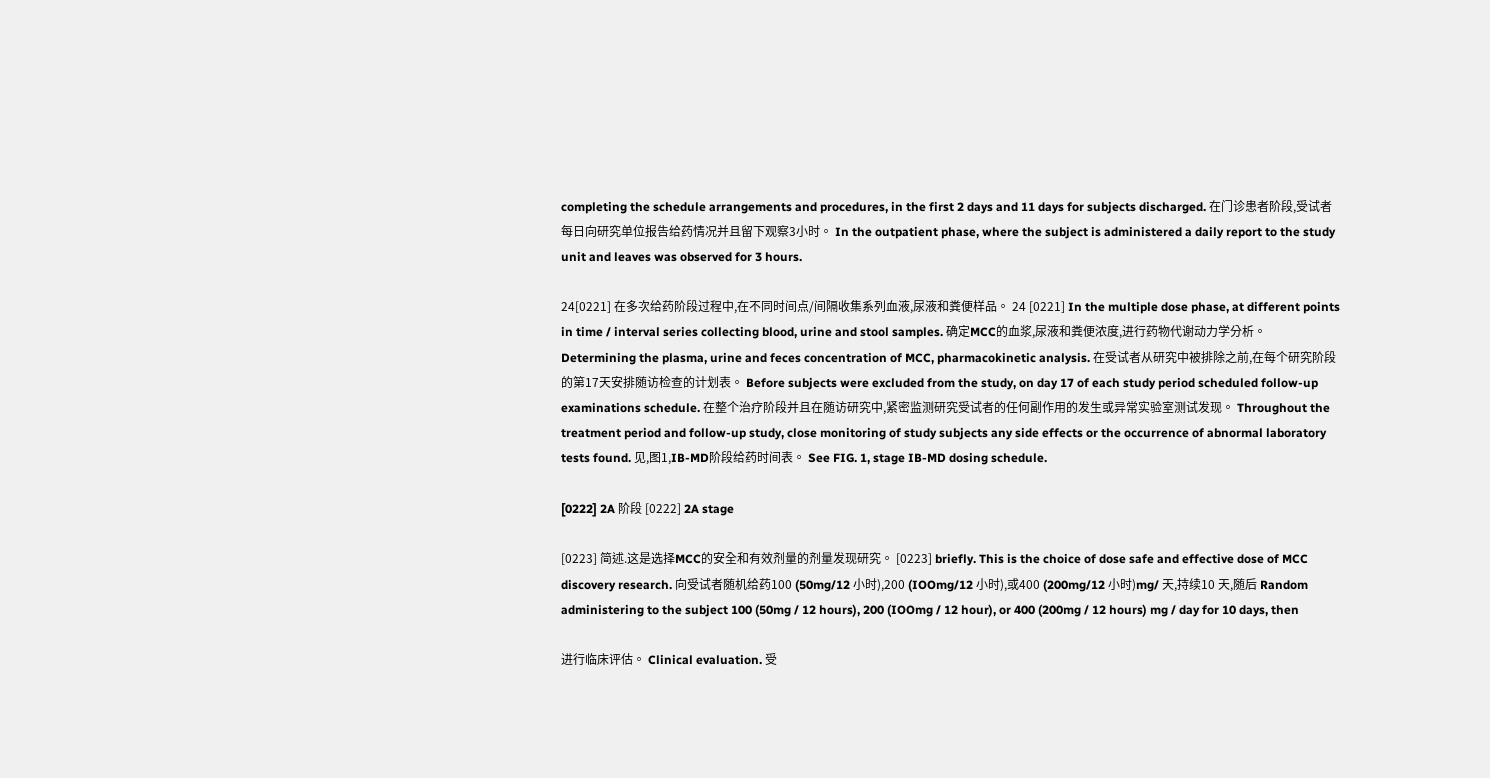completing the schedule arrangements and procedures, in the first 2 days and 11 days for subjects discharged. 在门诊患者阶段,受试者每日向研究单位报告给药情况并且留下观察3小时。 In the outpatient phase, where the subject is administered a daily report to the study unit and leaves was observed for 3 hours.

24[0221] 在多次给药阶段过程中,在不同时间点/间隔收集系列血液,尿液和粪便样品。 24 [0221] In the multiple dose phase, at different points in time / interval series collecting blood, urine and stool samples. 确定MCC的血浆,尿液和粪便浓度,进行药物代谢动力学分析。 Determining the plasma, urine and feces concentration of MCC, pharmacokinetic analysis. 在受试者从研究中被排除之前,在每个研究阶段的第17天安排随访检查的计划表。 Before subjects were excluded from the study, on day 17 of each study period scheduled follow-up examinations schedule. 在整个治疗阶段并且在随访研究中,紧密监测研究受试者的任何副作用的发生或异常实验室测试发现。 Throughout the treatment period and follow-up study, close monitoring of study subjects any side effects or the occurrence of abnormal laboratory tests found. 见,图1,IB-MD阶段给药时间表。 See FIG. 1, stage IB-MD dosing schedule.

[0222] 2A 阶段 [0222] 2A stage

[0223] 简述.这是选择MCC的安全和有效剂量的剂量发现研究。 [0223] briefly. This is the choice of dose safe and effective dose of MCC discovery research. 向受试者随机给药100 (50mg/12 小时),200 (IOOmg/12 小时),或400 (200mg/12 小时)mg/ 天,持续10 天,随后 Random administering to the subject 100 (50mg / 12 hours), 200 (IOOmg / 12 hour), or 400 (200mg / 12 hours) mg / day for 10 days, then

进行临床评估。 Clinical evaluation. 受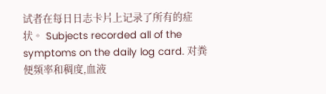试者在每日日志卡片上记录了所有的症状。 Subjects recorded all of the symptoms on the daily log card. 对粪便频率和稠度,血液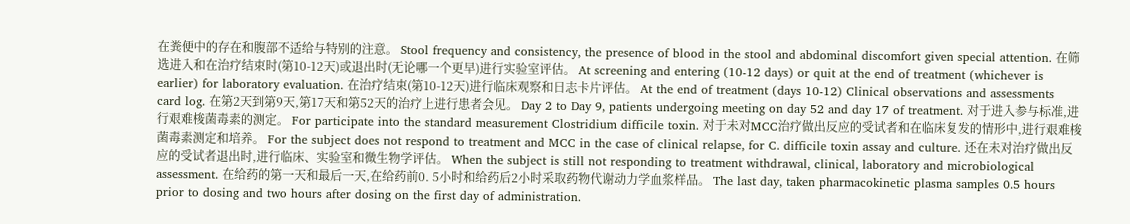在粪便中的存在和腹部不适给与特别的注意。 Stool frequency and consistency, the presence of blood in the stool and abdominal discomfort given special attention. 在筛选进入和在治疗结束时(第10-12天)或退出时(无论哪一个更早)进行实验室评估。 At screening and entering (10-12 days) or quit at the end of treatment (whichever is earlier) for laboratory evaluation. 在治疗结束(第10-12天)进行临床观察和日志卡片评估。 At the end of treatment (days 10-12) Clinical observations and assessments card log. 在第2天到第9天,第17天和第52天的治疗上进行患者会见。 Day 2 to Day 9, patients undergoing meeting on day 52 and day 17 of treatment. 对于进入参与标准,进行艰难梭菌毒素的测定。 For participate into the standard measurement Clostridium difficile toxin. 对于未对MCC治疗做出反应的受试者和在临床复发的情形中,进行艰难梭菌毒素测定和培养。 For the subject does not respond to treatment and MCC in the case of clinical relapse, for C. difficile toxin assay and culture. 还在未对治疗做出反应的受试者退出时,进行临床、实验室和微生物学评估。 When the subject is still not responding to treatment withdrawal, clinical, laboratory and microbiological assessment. 在给药的第一天和最后一天,在给药前0. 5小时和给药后2小时采取药物代谢动力学血浆样品。 The last day, taken pharmacokinetic plasma samples 0.5 hours prior to dosing and two hours after dosing on the first day of administration.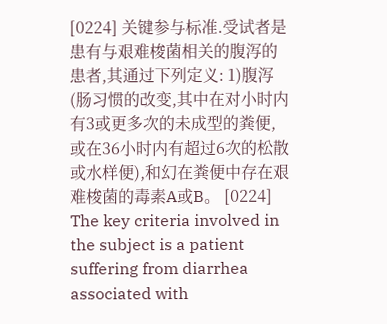[0224] 关键参与标准.受试者是患有与艰难梭菌相关的腹泻的患者,其通过下列定义: 1)腹泻(肠习惯的改变,其中在对小时内有3或更多次的未成型的粪便,或在36小时内有超过6次的松散或水样便),和幻在粪便中存在艰难梭菌的毒素A或B。 [0224] The key criteria involved in the subject is a patient suffering from diarrhea associated with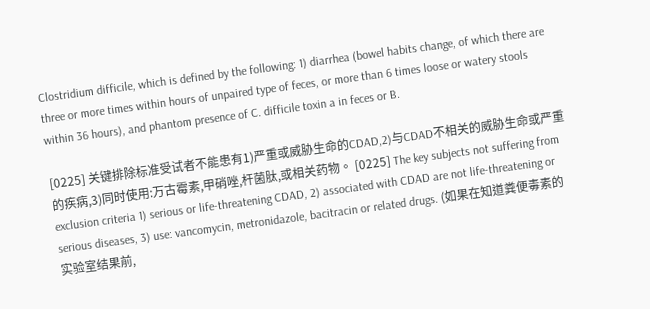Clostridium difficile, which is defined by the following: 1) diarrhea (bowel habits change, of which there are three or more times within hours of unpaired type of feces, or more than 6 times loose or watery stools within 36 hours), and phantom presence of C. difficile toxin a in feces or B.

[0225] 关键排除标准受试者不能患有1)严重或威胁生命的CDAD,2)与CDAD不相关的威胁生命或严重的疾病,3)同时使用:万古霉素,甲硝唑,杆菌肽,或相关药物。 [0225] The key subjects not suffering from exclusion criteria 1) serious or life-threatening CDAD, 2) associated with CDAD are not life-threatening or serious diseases, 3) use: vancomycin, metronidazole, bacitracin or related drugs. (如果在知道粪便毒素的实验室结果前,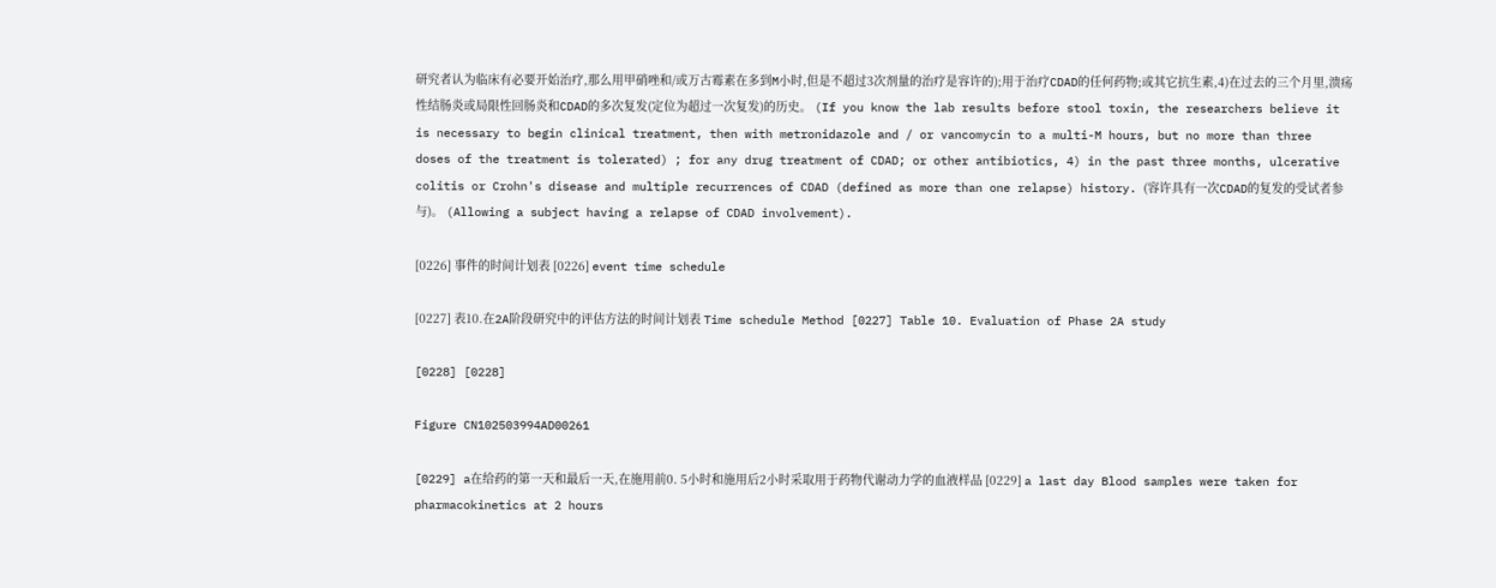研究者认为临床有必要开始治疗,那么用甲硝唑和/或万古霉素在多到M小时,但是不超过3次剂量的治疗是容许的);用于治疗CDAD的任何药物;或其它抗生素,4)在过去的三个月里,溃疡性结肠炎或局限性回肠炎和CDAD的多次复发(定位为超过一次复发)的历史。 (If you know the lab results before stool toxin, the researchers believe it is necessary to begin clinical treatment, then with metronidazole and / or vancomycin to a multi-M hours, but no more than three doses of the treatment is tolerated) ; for any drug treatment of CDAD; or other antibiotics, 4) in the past three months, ulcerative colitis or Crohn's disease and multiple recurrences of CDAD (defined as more than one relapse) history. (容许具有一次CDAD的复发的受试者参与)。 (Allowing a subject having a relapse of CDAD involvement).

[0226] 事件的时间计划表 [0226] event time schedule

[0227] 表10.在2A阶段研究中的评估方法的时间计划表 Time schedule Method [0227] Table 10. Evaluation of Phase 2A study

[0228] [0228]

Figure CN102503994AD00261

[0229] a在给药的第一天和最后一天,在施用前0. 5小时和施用后2小时采取用于药物代谢动力学的血液样品 [0229] a last day Blood samples were taken for pharmacokinetics at 2 hours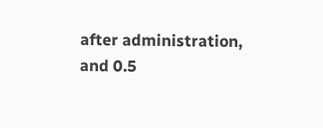after administration, and 0.5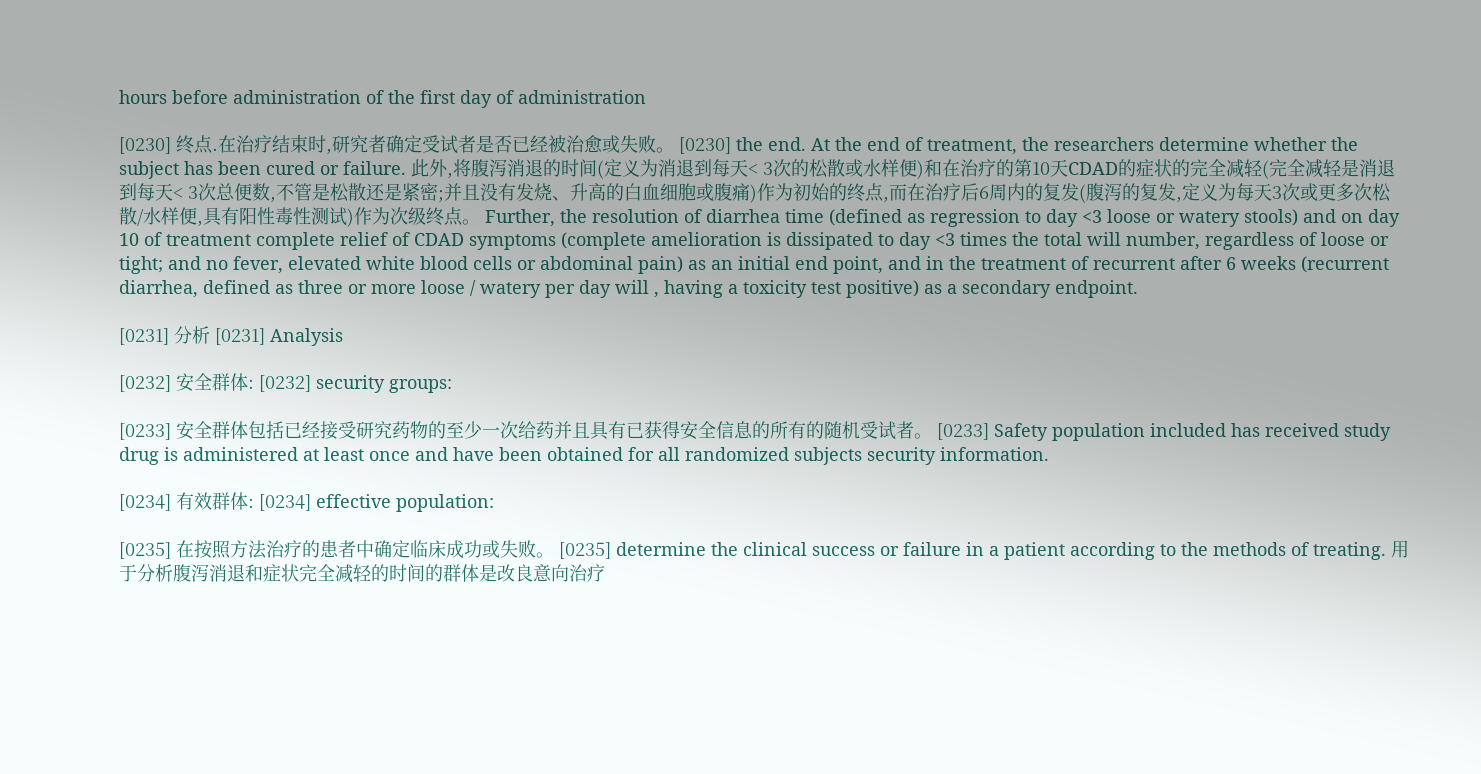hours before administration of the first day of administration

[0230] 终点.在治疗结束时,研究者确定受试者是否已经被治愈或失败。 [0230] the end. At the end of treatment, the researchers determine whether the subject has been cured or failure. 此外,将腹泻消退的时间(定义为消退到每天< 3次的松散或水样便)和在治疗的第10天CDAD的症状的完全减轻(完全减轻是消退到每天< 3次总便数,不管是松散还是紧密;并且没有发烧、升高的白血细胞或腹痛)作为初始的终点,而在治疗后6周内的复发(腹泻的复发,定义为每天3次或更多次松散/水样便,具有阳性毒性测试)作为次级终点。 Further, the resolution of diarrhea time (defined as regression to day <3 loose or watery stools) and on day 10 of treatment complete relief of CDAD symptoms (complete amelioration is dissipated to day <3 times the total will number, regardless of loose or tight; and no fever, elevated white blood cells or abdominal pain) as an initial end point, and in the treatment of recurrent after 6 weeks (recurrent diarrhea, defined as three or more loose / watery per day will , having a toxicity test positive) as a secondary endpoint.

[0231] 分析 [0231] Analysis

[0232] 安全群体: [0232] security groups:

[0233] 安全群体包括已经接受研究药物的至少一次给药并且具有已获得安全信息的所有的随机受试者。 [0233] Safety population included has received study drug is administered at least once and have been obtained for all randomized subjects security information.

[0234] 有效群体: [0234] effective population:

[0235] 在按照方法治疗的患者中确定临床成功或失败。 [0235] determine the clinical success or failure in a patient according to the methods of treating. 用于分析腹泻消退和症状完全减轻的时间的群体是改良意向治疗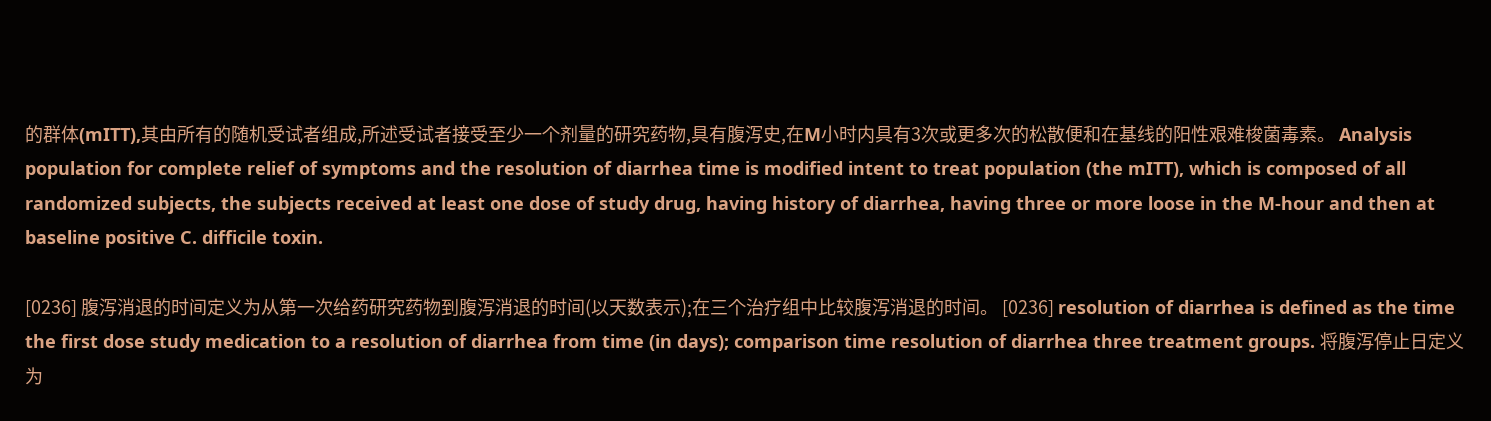的群体(mITT),其由所有的随机受试者组成,所述受试者接受至少一个剂量的研究药物,具有腹泻史,在M小时内具有3次或更多次的松散便和在基线的阳性艰难梭菌毒素。 Analysis population for complete relief of symptoms and the resolution of diarrhea time is modified intent to treat population (the mITT), which is composed of all randomized subjects, the subjects received at least one dose of study drug, having history of diarrhea, having three or more loose in the M-hour and then at baseline positive C. difficile toxin.

[0236] 腹泻消退的时间定义为从第一次给药研究药物到腹泻消退的时间(以天数表示);在三个治疗组中比较腹泻消退的时间。 [0236] resolution of diarrhea is defined as the time the first dose study medication to a resolution of diarrhea from time (in days); comparison time resolution of diarrhea three treatment groups. 将腹泻停止日定义为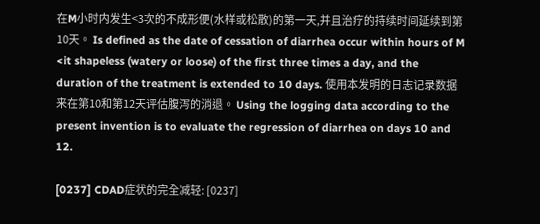在M小时内发生<3次的不成形便(水样或松散)的第一天,并且治疗的持续时间延续到第10天。 Is defined as the date of cessation of diarrhea occur within hours of M <it shapeless (watery or loose) of the first three times a day, and the duration of the treatment is extended to 10 days. 使用本发明的日志记录数据来在第10和第12天评估腹泻的消退。 Using the logging data according to the present invention is to evaluate the regression of diarrhea on days 10 and 12.

[0237] CDAD症状的完全减轻: [0237]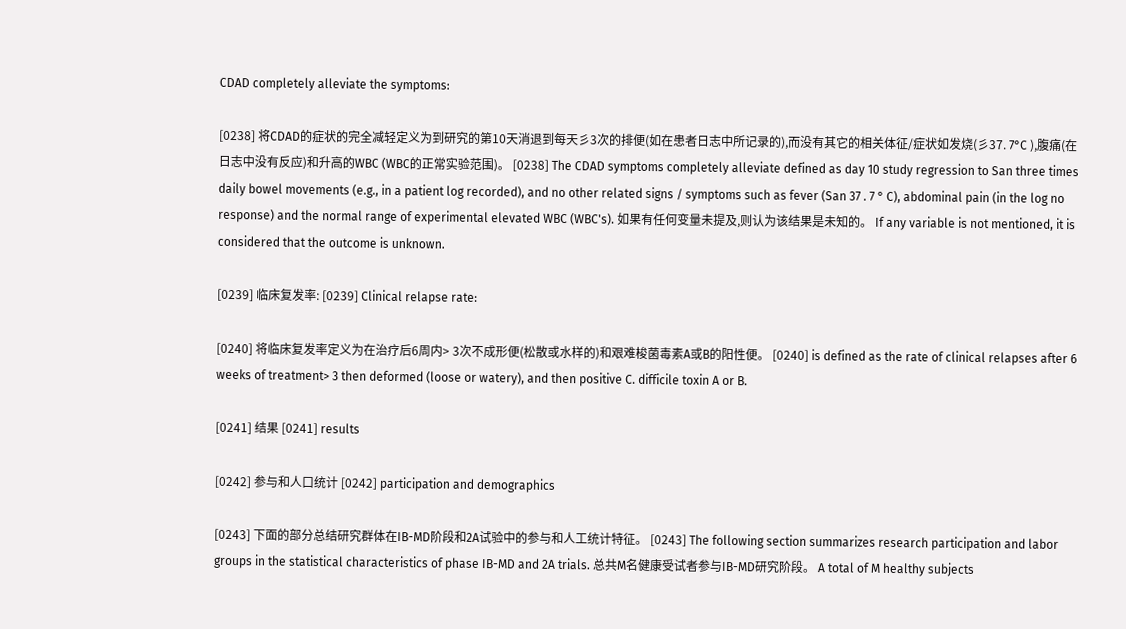CDAD completely alleviate the symptoms:

[0238] 将CDAD的症状的完全减轻定义为到研究的第10天消退到每天彡3次的排便(如在患者日志中所记录的),而没有其它的相关体征/症状如发烧(彡37. 7°C ),腹痛(在日志中没有反应)和升高的WBC (WBC的正常实验范围)。 [0238] The CDAD symptoms completely alleviate defined as day 10 study regression to San three times daily bowel movements (e.g., in a patient log recorded), and no other related signs / symptoms such as fever (San 37 . 7 ° C), abdominal pain (in the log no response) and the normal range of experimental elevated WBC (WBC's). 如果有任何变量未提及,则认为该结果是未知的。 If any variable is not mentioned, it is considered that the outcome is unknown.

[0239] 临床复发率: [0239] Clinical relapse rate:

[0240] 将临床复发率定义为在治疗后6周内> 3次不成形便(松散或水样的)和艰难梭菌毒素A或B的阳性便。 [0240] is defined as the rate of clinical relapses after 6 weeks of treatment> 3 then deformed (loose or watery), and then positive C. difficile toxin A or B.

[0241] 结果 [0241] results

[0242] 参与和人口统计 [0242] participation and demographics

[0243] 下面的部分总结研究群体在IB-MD阶段和2A试验中的参与和人工统计特征。 [0243] The following section summarizes research participation and labor groups in the statistical characteristics of phase IB-MD and 2A trials. 总共M名健康受试者参与IB-MD研究阶段。 A total of M healthy subjects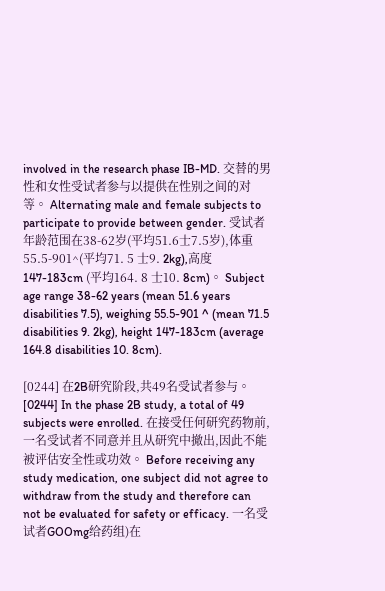involved in the research phase IB-MD. 交替的男性和女性受试者参与以提供在性别之间的对等。 Alternating male and female subjects to participate to provide between gender. 受试者年龄范围在38-62岁(平均51.6士7.5岁),体重55.5-901^(平均71. 5 士9. 2kg),高度147-183cm (平均164. 8 士10. 8cm)。 Subject age range 38-62 years (mean 51.6 years disabilities 7.5), weighing 55.5-901 ^ (mean 71.5 disabilities 9. 2kg), height 147-183cm (average 164.8 disabilities 10. 8cm).

[0244] 在2B研究阶段,共49名受试者参与。 [0244] In the phase 2B study, a total of 49 subjects were enrolled. 在接受任何研究药物前,一名受试者不同意并且从研究中撤出,因此不能被评估安全性或功效。 Before receiving any study medication, one subject did not agree to withdraw from the study and therefore can not be evaluated for safety or efficacy. 一名受试者GOOmg给药组)在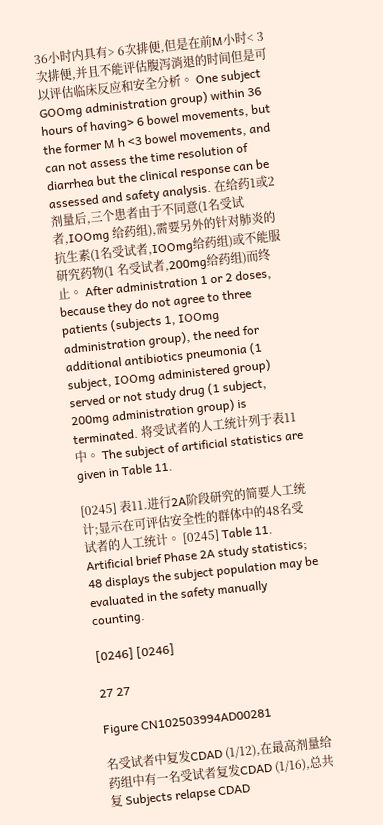36小时内具有> 6次排便,但是在前M小时< 3次排便,并且不能评估腹泻消退的时间但是可以评估临床反应和安全分析。 One subject GOOmg administration group) within 36 hours of having> 6 bowel movements, but the former M h <3 bowel movements, and can not assess the time resolution of diarrhea but the clinical response can be assessed and safety analysis. 在给药1或2剂量后,三个患者由于不同意(1名受试者,IOOmg 给药组),需要另外的针对肺炎的抗生素(1名受试者,IOOmg给药组)或不能服研究药物(1 名受试者,200mg给药组)而终止。 After administration 1 or 2 doses, because they do not agree to three patients (subjects 1, IOOmg administration group), the need for additional antibiotics pneumonia (1 subject, IOOmg administered group) served or not study drug (1 subject, 200mg administration group) is terminated. 将受试者的人工统计列于表11中。 The subject of artificial statistics are given in Table 11.

[0245] 表11.进行2A阶段研究的简要人工统计;显示在可评估安全性的群体中的48名受试者的人工统计。 [0245] Table 11. Artificial brief Phase 2A study statistics; 48 displays the subject population may be evaluated in the safety manually counting.

[0246] [0246]

27 27

Figure CN102503994AD00281

名受试者中复发CDAD (1/12),在最高剂量给药组中有一名受试者复发CDAD (1/16),总共复 Subjects relapse CDAD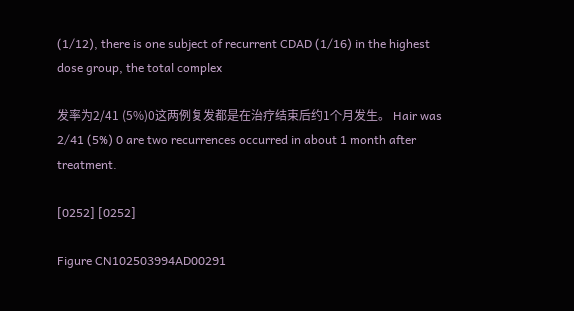(1/12), there is one subject of recurrent CDAD (1/16) in the highest dose group, the total complex

发率为2/41 (5%)0这两例复发都是在治疗结束后约1个月发生。 Hair was 2/41 (5%) 0 are two recurrences occurred in about 1 month after treatment.

[0252] [0252]

Figure CN102503994AD00291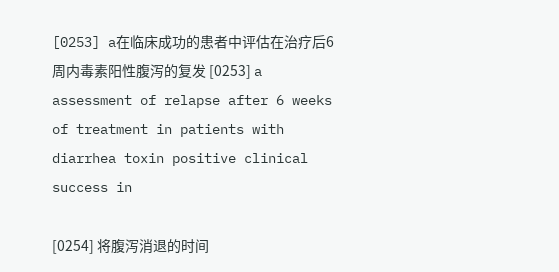[0253] a在临床成功的患者中评估在治疗后6周内毒素阳性腹泻的复发 [0253] a assessment of relapse after 6 weeks of treatment in patients with diarrhea toxin positive clinical success in

[0254] 将腹泻消退的时间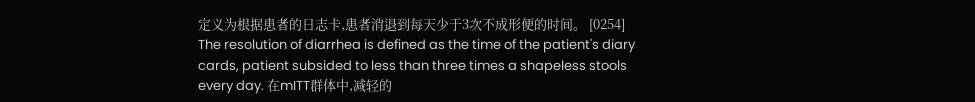定义为根据患者的日志卡,患者消退到每天少于3次不成形便的时间。 [0254] The resolution of diarrhea is defined as the time of the patient's diary cards, patient subsided to less than three times a shapeless stools every day. 在mITT群体中,减轻的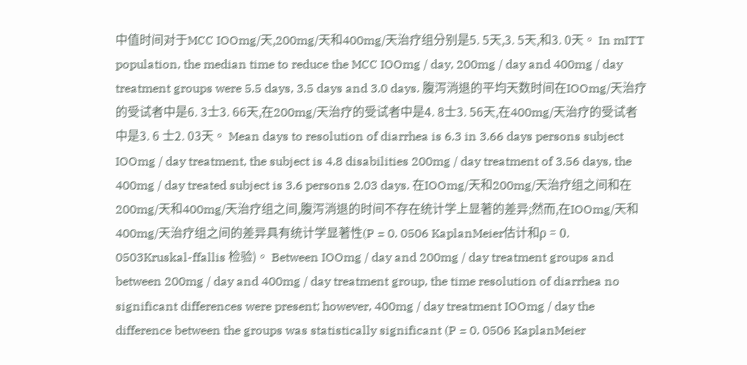中值时间对于MCC IOOmg/天,200mg/天和400mg/天治疗组分别是5. 5天,3. 5天,和3. 0天。 In mITT population, the median time to reduce the MCC IOOmg / day, 200mg / day and 400mg / day treatment groups were 5.5 days, 3.5 days and 3.0 days. 腹泻消退的平均天数时间在IOOmg/天治疗的受试者中是6. 3士3. 66天,在200mg/天治疗的受试者中是4. 8士3. 56天,在400mg/天治疗的受试者中是3. 6 士2. 03天。 Mean days to resolution of diarrhea is 6.3 in 3.66 days persons subject IOOmg / day treatment, the subject is 4.8 disabilities 200mg / day treatment of 3.56 days, the 400mg / day treated subject is 3.6 persons 2.03 days. 在IOOmg/天和200mg/天治疗组之间和在200mg/天和400mg/天治疗组之间,腹泻消退的时间不存在统计学上显著的差异;然而,在IOOmg/天和400mg/天治疗组之间的差异具有统计学显著性(P = 0. 0506 KaplanMeier估计和ρ = 0. 0503Kruskal-ffallis 检验)。 Between IOOmg / day and 200mg / day treatment groups and between 200mg / day and 400mg / day treatment group, the time resolution of diarrhea no significant differences were present; however, 400mg / day treatment IOOmg / day the difference between the groups was statistically significant (P = 0. 0506 KaplanMeier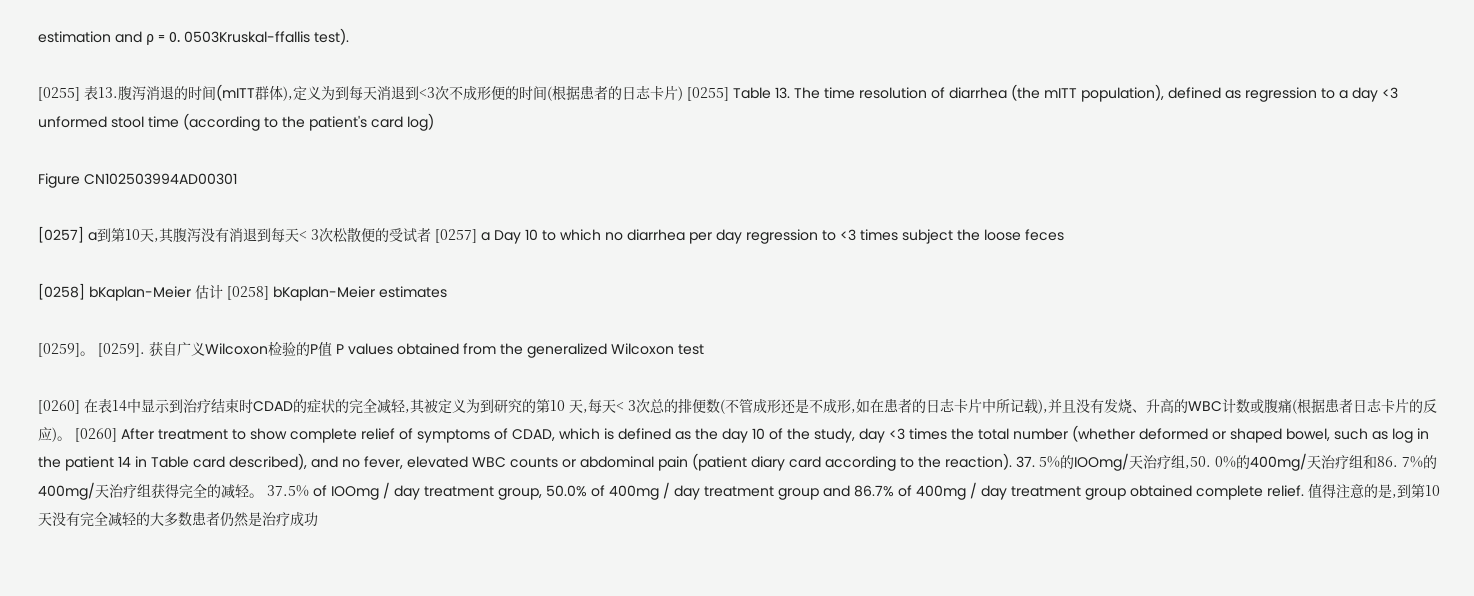estimation and ρ = 0. 0503Kruskal-ffallis test).

[0255] 表13.腹泻消退的时间(mITT群体),定义为到每天消退到<3次不成形便的时间(根据患者的日志卡片) [0255] Table 13. The time resolution of diarrhea (the mITT population), defined as regression to a day <3 unformed stool time (according to the patient's card log)

Figure CN102503994AD00301

[0257] a到第10天,其腹泻没有消退到每天< 3次松散便的受试者 [0257] a Day 10 to which no diarrhea per day regression to <3 times subject the loose feces

[0258] bKaplan-Meier 估计 [0258] bKaplan-Meier estimates

[0259]。 [0259]. 获自广义Wilcoxon检验的P值 P values obtained from the generalized Wilcoxon test

[0260] 在表14中显示到治疗结束时CDAD的症状的完全减轻,其被定义为到研究的第10 天,每天< 3次总的排便数(不管成形还是不成形,如在患者的日志卡片中所记载),并且没有发烧、升高的WBC计数或腹痛(根据患者日志卡片的反应)。 [0260] After treatment to show complete relief of symptoms of CDAD, which is defined as the day 10 of the study, day <3 times the total number (whether deformed or shaped bowel, such as log in the patient 14 in Table card described), and no fever, elevated WBC counts or abdominal pain (patient diary card according to the reaction). 37. 5%的IOOmg/天治疗组,50. 0%的400mg/天治疗组和86. 7%的400mg/天治疗组获得完全的减轻。 37.5% of IOOmg / day treatment group, 50.0% of 400mg / day treatment group and 86.7% of 400mg / day treatment group obtained complete relief. 值得注意的是,到第10天没有完全减轻的大多数患者仍然是治疗成功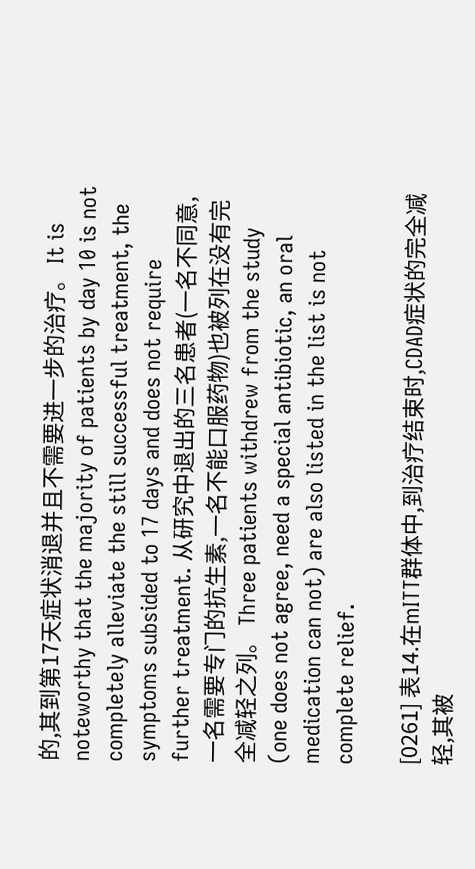的,其到第17天症状消退并且不需要进一步的治疗。 It is noteworthy that the majority of patients by day 10 is not completely alleviate the still successful treatment, the symptoms subsided to 17 days and does not require further treatment. 从研究中退出的三名患者(一名不同意,一名需要专门的抗生素,一名不能口服药物)也被列在没有完全减轻之列。 Three patients withdrew from the study (one does not agree, need a special antibiotic, an oral medication can not) are also listed in the list is not complete relief.

[0261] 表14.在mITT群体中,到治疗结束时,CDAD症状的完全减轻,其被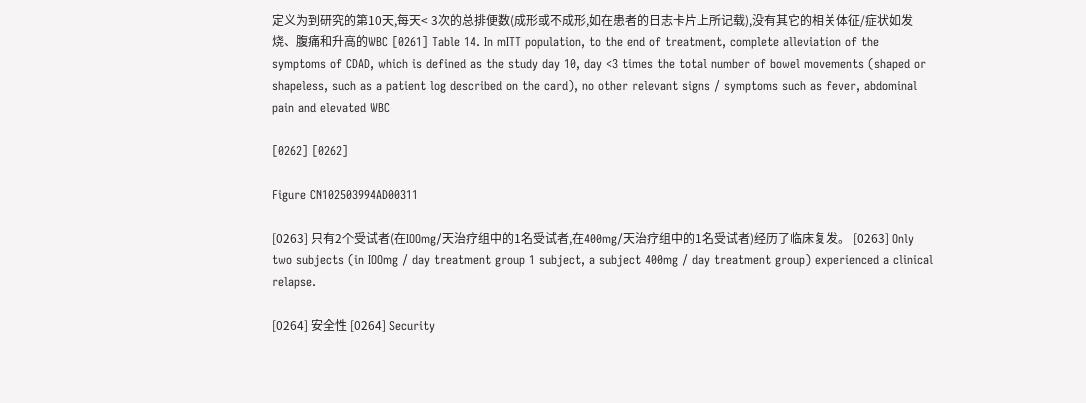定义为到研究的第10天,每天< 3次的总排便数(成形或不成形,如在患者的日志卡片上所记载),没有其它的相关体征/症状如发烧、腹痛和升高的WBC [0261] Table 14. In mITT population, to the end of treatment, complete alleviation of the symptoms of CDAD, which is defined as the study day 10, day <3 times the total number of bowel movements (shaped or shapeless, such as a patient log described on the card), no other relevant signs / symptoms such as fever, abdominal pain and elevated WBC

[0262] [0262]

Figure CN102503994AD00311

[0263] 只有2个受试者(在IOOmg/天治疗组中的1名受试者,在400mg/天治疗组中的1名受试者)经历了临床复发。 [0263] Only two subjects (in IOOmg / day treatment group 1 subject, a subject 400mg / day treatment group) experienced a clinical relapse.

[0264] 安全性 [0264] Security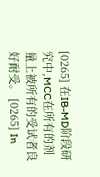[0265] 在IB-MD阶段研究中,MCC在所有的剂量上被所有的受试者良好耐受。 [0265] In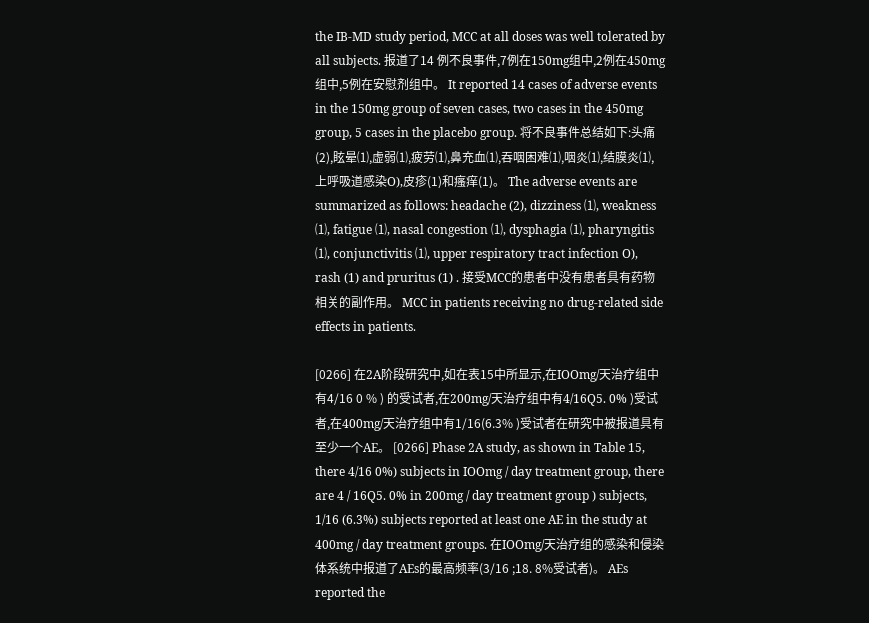the IB-MD study period, MCC at all doses was well tolerated by all subjects. 报道了14 例不良事件,7例在150mg组中,2例在450mg组中,5例在安慰剂组中。 It reported 14 cases of adverse events in the 150mg group of seven cases, two cases in the 450mg group, 5 cases in the placebo group. 将不良事件总结如下:头痛(2),眩晕⑴,虚弱⑴,疲劳⑴,鼻充血⑴,吞咽困难⑴,咽炎⑴,结膜炎⑴, 上呼吸道感染O),皮疹(1)和瘙痒(1)。 The adverse events are summarized as follows: headache (2), dizziness ⑴, weakness ⑴, fatigue ⑴, nasal congestion ⑴, dysphagia ⑴, pharyngitis ⑴, conjunctivitis ⑴, upper respiratory tract infection O), rash (1) and pruritus (1) . 接受MCC的患者中没有患者具有药物相关的副作用。 MCC in patients receiving no drug-related side effects in patients.

[0266] 在2A阶段研究中,如在表15中所显示,在IOOmg/天治疗组中有4/16 0 % ) 的受试者,在200mg/天治疗组中有4/16Q5. 0% )受试者,在400mg/天治疗组中有1/16(6.3% )受试者在研究中被报道具有至少一个AE。 [0266] Phase 2A study, as shown in Table 15, there 4/16 0%) subjects in IOOmg / day treatment group, there are 4 / 16Q5. 0% in 200mg / day treatment group ) subjects, 1/16 (6.3%) subjects reported at least one AE in the study at 400mg / day treatment groups. 在IOOmg/天治疗组的感染和侵染体系统中报道了AEs的最高频率(3/16 ;18. 8%受试者)。 AEs reported the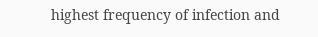highest frequency of infection and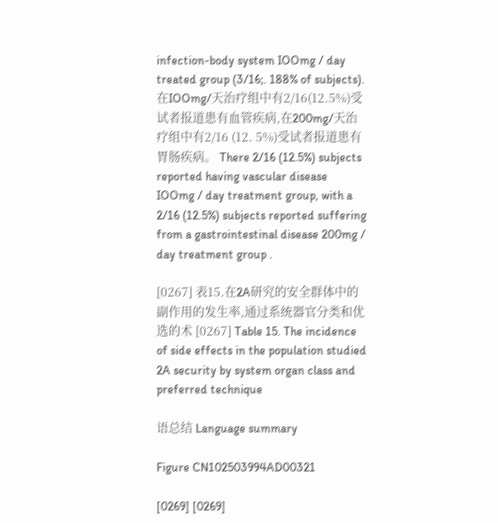infection-body system IOOmg / day treated group (3/16;. 188% of subjects). 在IOOmg/天治疗组中有2/16(12.5%)受试者报道患有血管疾病,在200mg/天治疗组中有2/16 (12. 5%)受试者报道患有胃肠疾病。 There 2/16 (12.5%) subjects reported having vascular disease IOOmg / day treatment group, with a 2/16 (12.5%) subjects reported suffering from a gastrointestinal disease 200mg / day treatment group .

[0267] 表15.在2A研究的安全群体中的副作用的发生率,通过系统器官分类和优选的术 [0267] Table 15. The incidence of side effects in the population studied 2A security by system organ class and preferred technique

语总结 Language summary

Figure CN102503994AD00321

[0269] [0269]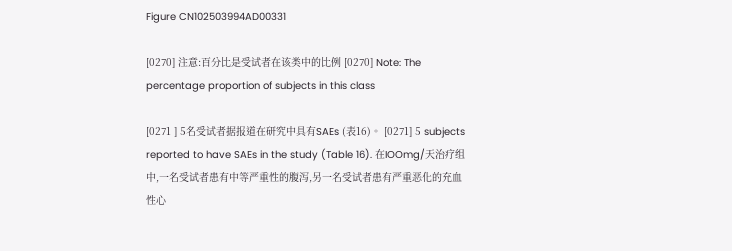Figure CN102503994AD00331

[0270] 注意:百分比是受试者在该类中的比例 [0270] Note: The percentage proportion of subjects in this class

[0271 ] 5名受试者据报道在研究中具有SAEs (表16)。 [0271] 5 subjects reported to have SAEs in the study (Table 16). 在IOOmg/天治疗组中,一名受试者患有中等严重性的腹泻,另一名受试者患有严重恶化的充血性心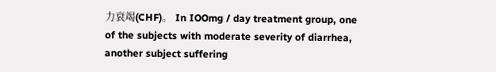力衰竭(CHF)。 In IOOmg / day treatment group, one of the subjects with moderate severity of diarrhea, another subject suffering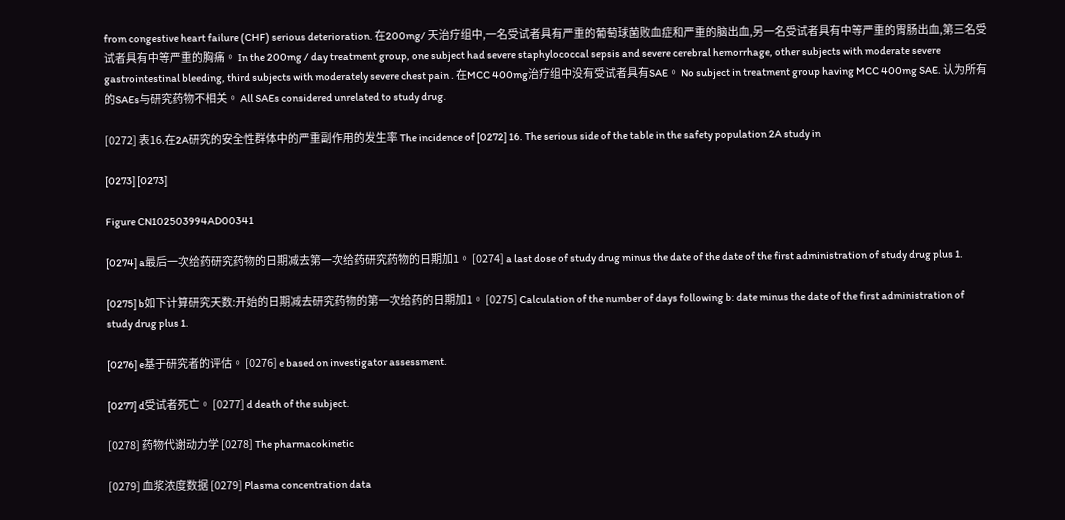from congestive heart failure (CHF) serious deterioration. 在200mg/ 天治疗组中,一名受试者具有严重的葡萄球菌败血症和严重的脑出血,另一名受试者具有中等严重的胃肠出血,第三名受试者具有中等严重的胸痛。 In the 200mg / day treatment group, one subject had severe staphylococcal sepsis and severe cerebral hemorrhage, other subjects with moderate severe gastrointestinal bleeding, third subjects with moderately severe chest pain . 在MCC 400mg治疗组中没有受试者具有SAE。 No subject in treatment group having MCC 400mg SAE. 认为所有的SAEs与研究药物不相关。 All SAEs considered unrelated to study drug.

[0272] 表16.在2A研究的安全性群体中的严重副作用的发生率 The incidence of [0272] 16. The serious side of the table in the safety population 2A study in

[0273] [0273]

Figure CN102503994AD00341

[0274] a最后一次给药研究药物的日期减去第一次给药研究药物的日期加1。 [0274] a last dose of study drug minus the date of the date of the first administration of study drug plus 1.

[0275] b如下计算研究天数:开始的日期减去研究药物的第一次给药的日期加1。 [0275] Calculation of the number of days following b: date minus the date of the first administration of study drug plus 1.

[0276] e基于研究者的评估。 [0276] e based on investigator assessment.

[0277] d受试者死亡。 [0277] d death of the subject.

[0278] 药物代谢动力学 [0278] The pharmacokinetic

[0279] 血浆浓度数据 [0279] Plasma concentration data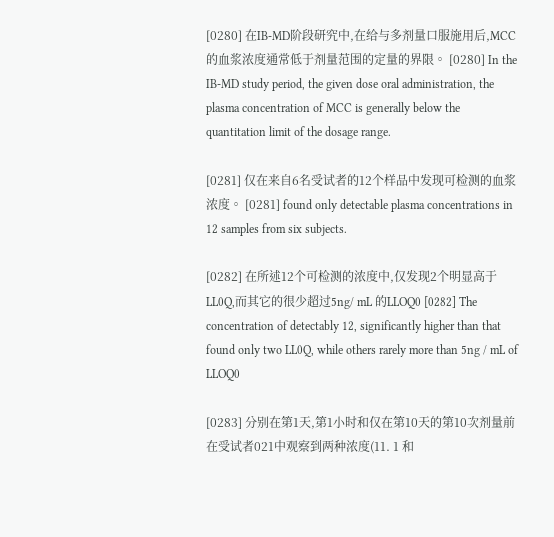[0280] 在IB-MD阶段研究中,在给与多剂量口服施用后,MCC的血浆浓度通常低于剂量范围的定量的界限。 [0280] In the IB-MD study period, the given dose oral administration, the plasma concentration of MCC is generally below the quantitation limit of the dosage range.

[0281] 仅在来自6名受试者的12个样品中发现可检测的血浆浓度。 [0281] found only detectable plasma concentrations in 12 samples from six subjects.

[0282] 在所述12个可检测的浓度中,仅发现2个明显高于LL0Q,而其它的很少超过5ng/ mL 的LLOQ0 [0282] The concentration of detectably 12, significantly higher than that found only two LL0Q, while others rarely more than 5ng / mL of LLOQ0

[0283] 分别在第1天,第1小时和仅在第10天的第10次剂量前在受试者021中观察到两种浓度(11. 1 和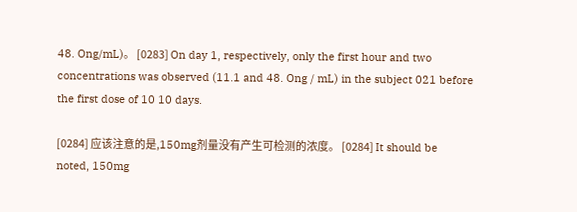48. Ong/mL)。 [0283] On day 1, respectively, only the first hour and two concentrations was observed (11.1 and 48. Ong / mL) in the subject 021 before the first dose of 10 10 days.

[0284] 应该注意的是,150mg剂量没有产生可检测的浓度。 [0284] It should be noted, 150mg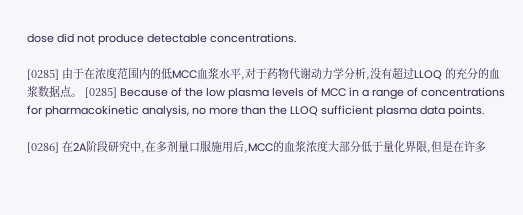dose did not produce detectable concentrations.

[0285] 由于在浓度范围内的低MCC血浆水平,对于药物代谢动力学分析,没有超过LLOQ 的充分的血浆数据点。 [0285] Because of the low plasma levels of MCC in a range of concentrations for pharmacokinetic analysis, no more than the LLOQ sufficient plasma data points.

[0286] 在2A阶段研究中,在多剂量口服施用后,MCC的血浆浓度大部分低于量化界限,但是在许多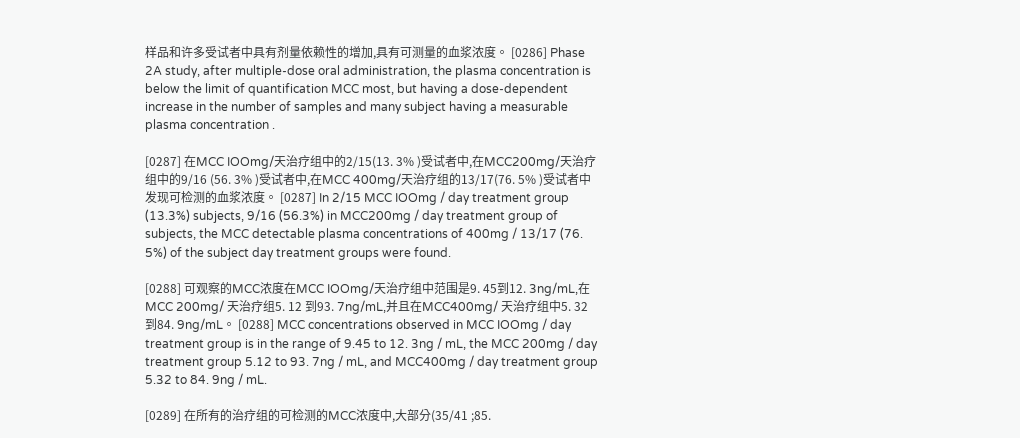样品和许多受试者中具有剂量依赖性的增加,具有可测量的血浆浓度。 [0286] Phase 2A study, after multiple-dose oral administration, the plasma concentration is below the limit of quantification MCC most, but having a dose-dependent increase in the number of samples and many subject having a measurable plasma concentration .

[0287] 在MCC IOOmg/天治疗组中的2/15(13. 3% )受试者中,在MCC200mg/天治疗组中的9/16 (56. 3% )受试者中,在MCC 400mg/天治疗组的13/17(76. 5% )受试者中发现可检测的血浆浓度。 [0287] In 2/15 MCC IOOmg / day treatment group (13.3%) subjects, 9/16 (56.3%) in MCC200mg / day treatment group of subjects, the MCC detectable plasma concentrations of 400mg / 13/17 (76. 5%) of the subject day treatment groups were found.

[0288] 可观察的MCC浓度在MCC IOOmg/天治疗组中范围是9. 45到12. 3ng/mL,在MCC 200mg/ 天治疗组5. 12 到93. 7ng/mL,并且在MCC400mg/ 天治疗组中5. 32 到84. 9ng/mL。 [0288] MCC concentrations observed in MCC IOOmg / day treatment group is in the range of 9.45 to 12. 3ng / mL, the MCC 200mg / day treatment group 5.12 to 93. 7ng / mL, and MCC400mg / day treatment group 5.32 to 84. 9ng / mL.

[0289] 在所有的治疗组的可检测的MCC浓度中,大部分(35/41 ;85.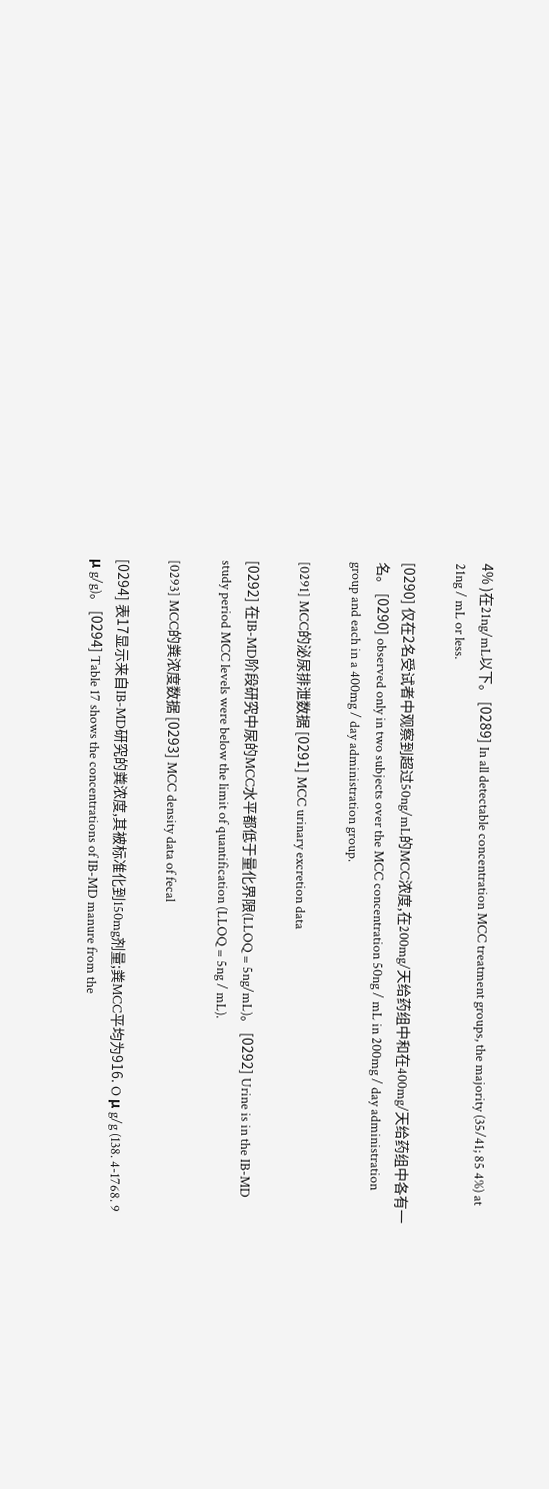4% )在21ng/mL以下。 [0289] In all detectable concentration MCC treatment groups, the majority (35/41; 85 4%) at 21ng / mL or less.

[0290] 仅在2名受试者中观察到超过50ng/mL的MCC浓度,在200mg/天给药组中和在400mg/天给药组中各有一名。 [0290] observed only in two subjects over the MCC concentration 50ng / mL in 200mg / day administration group and each in a 400mg / day administration group.

[0291] MCC的泌尿排泄数据 [0291] MCC urinary excretion data

[0292] 在IB-MD阶段研究中尿的MCC水平都低于量化界限(LLOQ = 5ng/mL)。 [0292] Urine is in the IB-MD study period MCC levels were below the limit of quantification (LLOQ = 5ng / mL).

[0293] MCC的粪浓度数据 [0293] MCC density data of fecal

[0294] 表17显示来自IB-MD研究的粪浓度,其被标准化到150mg剂量;粪MCC平均为916. O μ g/g (138. 4-1768. 9 μ g/g)。 [0294] Table 17 shows the concentrations of IB-MD manure from the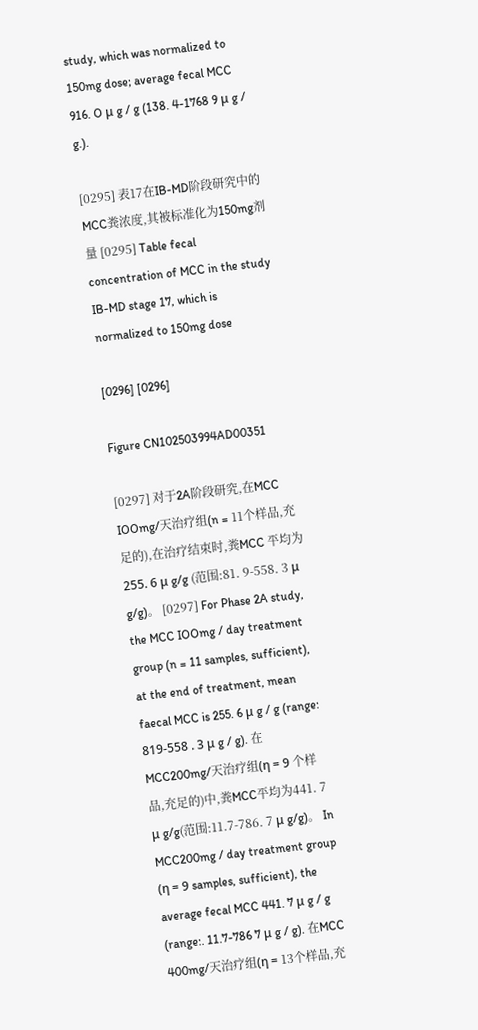study, which was normalized to 150mg dose; average fecal MCC 916. O μ g / g (138. 4-1768 9 μ g / g.).

[0295] 表17在IB-MD阶段研究中的MCC粪浓度,其被标准化为150mg剂量 [0295] Table fecal concentration of MCC in the study IB-MD stage 17, which is normalized to 150mg dose

[0296] [0296]

Figure CN102503994AD00351

[0297] 对于2A阶段研究,在MCC IOOmg/天治疗组(n = 11个样品,充足的),在治疗结束时,粪MCC 平均为255. 6 μ g/g (范围:81. 9-558. 3 μ g/g)。 [0297] For Phase 2A study, the MCC IOOmg / day treatment group (n = 11 samples, sufficient), at the end of treatment, mean faecal MCC is 255. 6 μ g / g (range: 819-558 . 3 μ g / g). 在MCC200mg/天治疗组(η = 9 个样品,充足的)中,粪MCC平均为441. 7 μ g/g(范围:11.7-786. 7 μ g/g)。 In MCC200mg / day treatment group (η = 9 samples, sufficient), the average fecal MCC 441. 7 μ g / g (range:. 11.7-786 7 μ g / g). 在MCC 400mg/天治疗组(η = 13个样品,充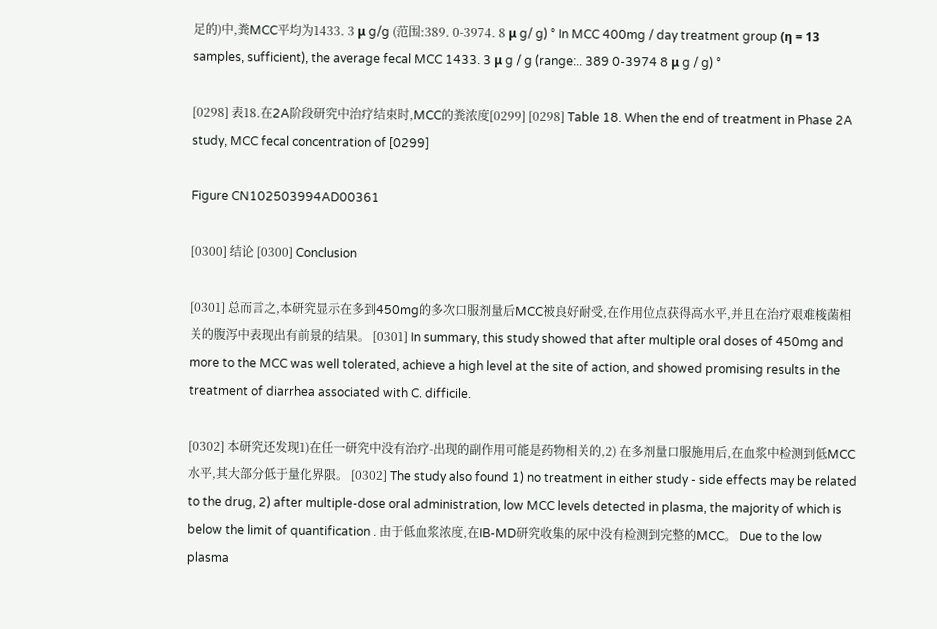足的)中,粪MCC平均为1433. 3 μ g/g (范围:389. 0-3974. 8 μ g/ g) ° In MCC 400mg / day treatment group (η = 13 samples, sufficient), the average fecal MCC 1433. 3 μ g / g (range:.. 389 0-3974 8 μ g / g) °

[0298] 表18.在2A阶段研究中治疗结束时,MCC的粪浓度[0299] [0298] Table 18. When the end of treatment in Phase 2A study, MCC fecal concentration of [0299]

Figure CN102503994AD00361

[0300] 结论 [0300] Conclusion

[0301] 总而言之,本研究显示在多到450mg的多次口服剂量后MCC被良好耐受,在作用位点获得高水平,并且在治疗艰难梭菌相关的腹泻中表现出有前景的结果。 [0301] In summary, this study showed that after multiple oral doses of 450mg and more to the MCC was well tolerated, achieve a high level at the site of action, and showed promising results in the treatment of diarrhea associated with C. difficile.

[0302] 本研究还发现1)在任一研究中没有治疗-出现的副作用可能是药物相关的,2) 在多剂量口服施用后,在血浆中检测到低MCC水平,其大部分低于量化界限。 [0302] The study also found 1) no treatment in either study - side effects may be related to the drug, 2) after multiple-dose oral administration, low MCC levels detected in plasma, the majority of which is below the limit of quantification . 由于低血浆浓度,在IB-MD研究收集的尿中没有检测到完整的MCC。 Due to the low plasma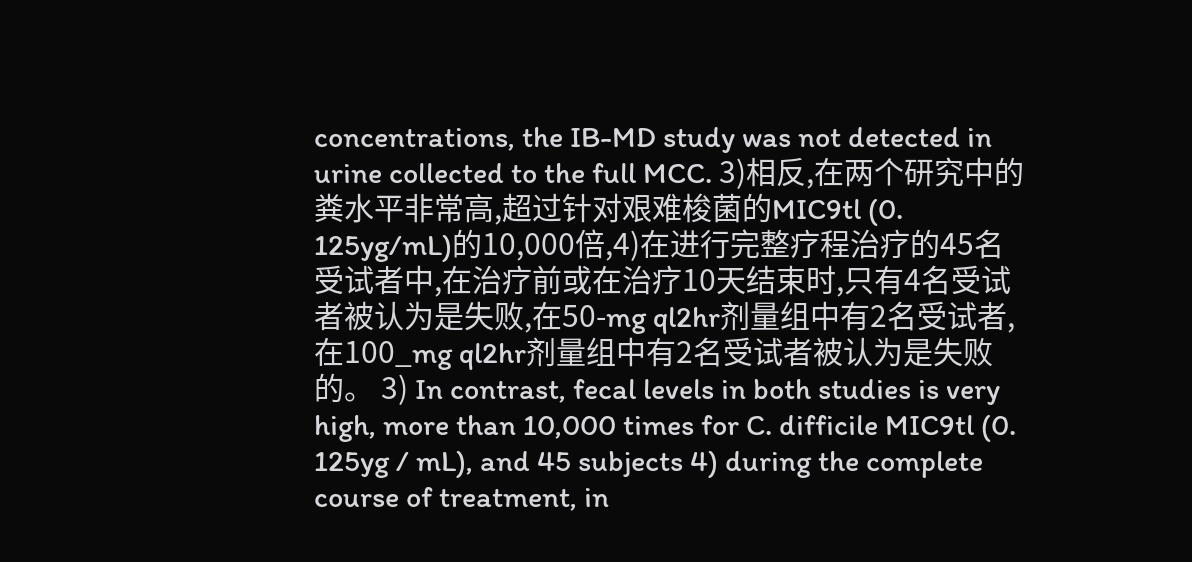concentrations, the IB-MD study was not detected in urine collected to the full MCC. 3)相反,在两个研究中的粪水平非常高,超过针对艰难梭菌的MIC9tl (0. 125yg/mL)的10,000倍,4)在进行完整疗程治疗的45名受试者中,在治疗前或在治疗10天结束时,只有4名受试者被认为是失败,在50-mg ql2hr剂量组中有2名受试者,在100_mg ql2hr剂量组中有2名受试者被认为是失败的。 3) In contrast, fecal levels in both studies is very high, more than 10,000 times for C. difficile MIC9tl (0. 125yg / mL), and 45 subjects 4) during the complete course of treatment, in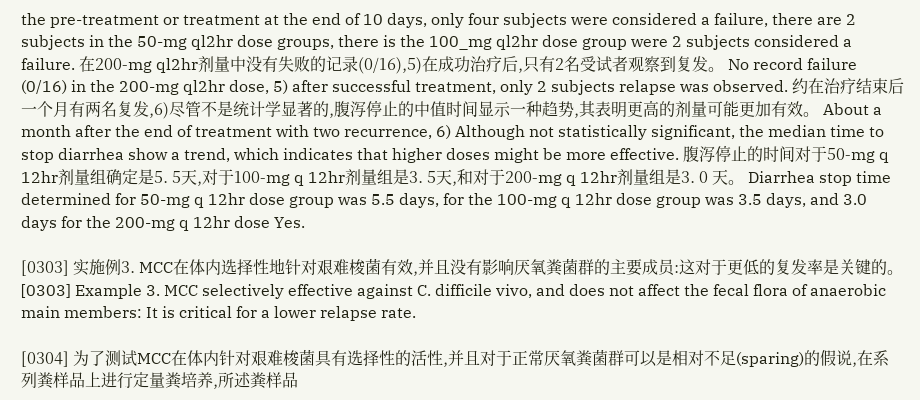the pre-treatment or treatment at the end of 10 days, only four subjects were considered a failure, there are 2 subjects in the 50-mg ql2hr dose groups, there is the 100_mg ql2hr dose group were 2 subjects considered a failure. 在200-mg ql2hr剂量中没有失败的记录(0/16),5)在成功治疗后,只有2名受试者观察到复发。 No record failure (0/16) in the 200-mg ql2hr dose, 5) after successful treatment, only 2 subjects relapse was observed. 约在治疗结束后一个月有两名复发,6)尽管不是统计学显著的,腹泻停止的中值时间显示一种趋势,其表明更高的剂量可能更加有效。 About a month after the end of treatment with two recurrence, 6) Although not statistically significant, the median time to stop diarrhea show a trend, which indicates that higher doses might be more effective. 腹泻停止的时间对于50-mg q 12hr剂量组确定是5. 5天,对于100-mg q 12hr剂量组是3. 5天,和对于200-mg q 12hr剂量组是3. 0 天。 Diarrhea stop time determined for 50-mg q 12hr dose group was 5.5 days, for the 100-mg q 12hr dose group was 3.5 days, and 3.0 days for the 200-mg q 12hr dose Yes.

[0303] 实施例3. MCC在体内选择性地针对艰难梭菌有效,并且没有影响厌氧粪菌群的主要成员:这对于更低的复发率是关键的。 [0303] Example 3. MCC selectively effective against C. difficile vivo, and does not affect the fecal flora of anaerobic main members: It is critical for a lower relapse rate.

[0304] 为了测试MCC在体内针对艰难梭菌具有选择性的活性,并且对于正常厌氧粪菌群可以是相对不足(sparing)的假说,在系列粪样品上进行定量粪培养,所述粪样品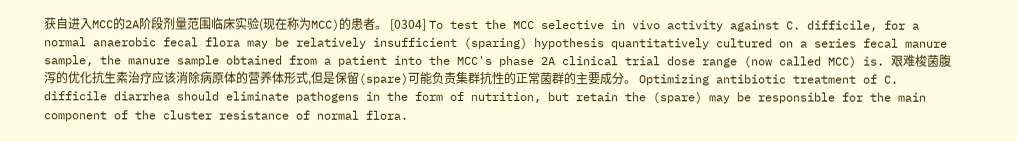获自进入MCC的2A阶段剂量范围临床实验(现在称为MCC)的患者。 [0304] To test the MCC selective in vivo activity against C. difficile, for a normal anaerobic fecal flora may be relatively insufficient (sparing) hypothesis quantitatively cultured on a series fecal manure sample, the manure sample obtained from a patient into the MCC's phase 2A clinical trial dose range (now called MCC) is. 艰难梭菌腹泻的优化抗生素治疗应该消除病原体的营养体形式,但是保留(spare)可能负责集群抗性的正常菌群的主要成分。 Optimizing antibiotic treatment of C. difficile diarrhea should eliminate pathogens in the form of nutrition, but retain the (spare) may be responsible for the main component of the cluster resistance of normal flora.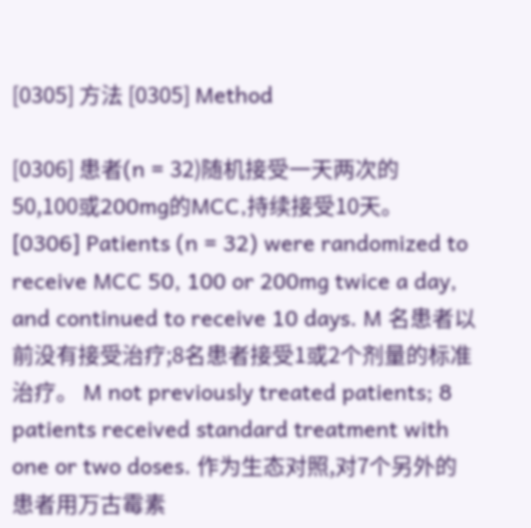[0305] 方法 [0305] Method

[0306] 患者(n = 32)随机接受一天两次的50,100或200mg的MCC,持续接受10天。 [0306] Patients (n = 32) were randomized to receive MCC 50, 100 or 200mg twice a day, and continued to receive 10 days. M 名患者以前没有接受治疗;8名患者接受1或2个剂量的标准治疗。 M not previously treated patients; 8 patients received standard treatment with one or two doses. 作为生态对照,对7个另外的患者用万古霉素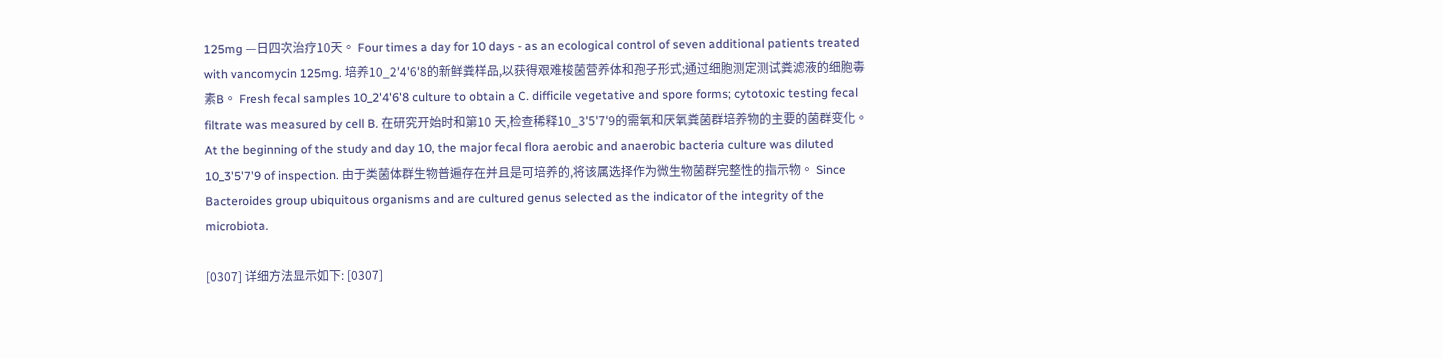125mg —日四次治疗10天。 Four times a day for 10 days - as an ecological control of seven additional patients treated with vancomycin 125mg. 培养10_2'4'6'8的新鲜粪样品,以获得艰难梭菌营养体和孢子形式;通过细胞测定测试粪滤液的细胞毒素B。 Fresh fecal samples 10_2'4'6'8 culture to obtain a C. difficile vegetative and spore forms; cytotoxic testing fecal filtrate was measured by cell B. 在研究开始时和第10 天,检查稀释10_3'5'7'9的需氧和厌氧粪菌群培养物的主要的菌群变化。 At the beginning of the study and day 10, the major fecal flora aerobic and anaerobic bacteria culture was diluted 10_3'5'7'9 of inspection. 由于类菌体群生物普遍存在并且是可培养的,将该属选择作为微生物菌群完整性的指示物。 Since Bacteroides group ubiquitous organisms and are cultured genus selected as the indicator of the integrity of the microbiota.

[0307] 详细方法显示如下: [0307]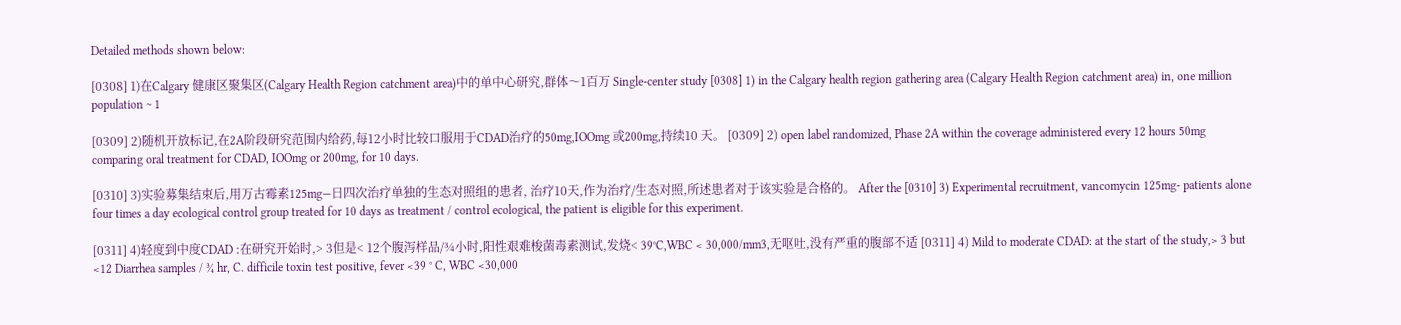Detailed methods shown below:

[0308] 1)在Calgary 健康区聚集区(Calgary Health Region catchment area)中的单中心研究,群体〜1百万 Single-center study [0308] 1) in the Calgary health region gathering area (Calgary Health Region catchment area) in, one million population ~ 1

[0309] 2)随机开放标记,在2A阶段研究范围内给药,每12小时比较口服用于CDAD治疗的50mg,IOOmg 或200mg,持续10 天。 [0309] 2) open label randomized, Phase 2A within the coverage administered every 12 hours 50mg comparing oral treatment for CDAD, IOOmg or 200mg, for 10 days.

[0310] 3)实验募集结束后,用万古霉素125mg—日四次治疗单独的生态对照组的患者, 治疗10天,作为治疗/生态对照,所述患者对于该实验是合格的。 After the [0310] 3) Experimental recruitment, vancomycin 125mg- patients alone four times a day ecological control group treated for 10 days as treatment / control ecological, the patient is eligible for this experiment.

[0311] 4)轻度到中度CDAD :在研究开始时,> 3但是< 12个腹泻样品/¾小时,阳性艰难梭菌毒素测试,发烧< 39°C,WBC < 30,000/mm3,无呕吐,没有严重的腹部不适 [0311] 4) Mild to moderate CDAD: at the start of the study,> 3 but <12 Diarrhea samples / ¾ hr, C. difficile toxin test positive, fever <39 ° C, WBC <30,000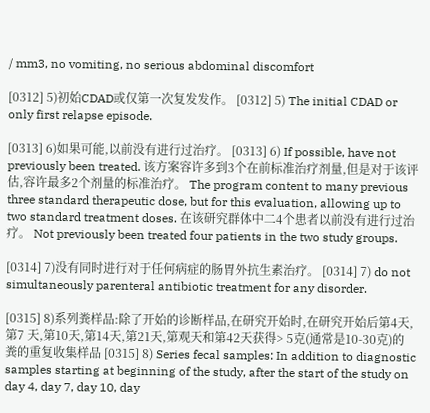/ mm3, no vomiting, no serious abdominal discomfort

[0312] 5)初始CDAD或仅第一次复发发作。 [0312] 5) The initial CDAD or only first relapse episode.

[0313] 6)如果可能,以前没有进行过治疗。 [0313] 6) If possible, have not previously been treated. 该方案容许多到3个在前标准治疗剂量,但是对于该评估,容许最多2个剂量的标准治疗。 The program content to many previous three standard therapeutic dose, but for this evaluation, allowing up to two standard treatment doses. 在该研究群体中二4个患者以前没有进行过治疗。 Not previously been treated four patients in the two study groups.

[0314] 7)没有同时进行对于任何病症的肠胃外抗生素治疗。 [0314] 7) do not simultaneously parenteral antibiotic treatment for any disorder.

[0315] 8)系列粪样品:除了开始的诊断样品,在研究开始时,在研究开始后第4天,第7 天,第10天,第14天,第21天,第观天和第42天获得> 5克(通常是10-30克)的粪的重复收集样品 [0315] 8) Series fecal samples: In addition to diagnostic samples starting at beginning of the study, after the start of the study on day 4, day 7, day 10, day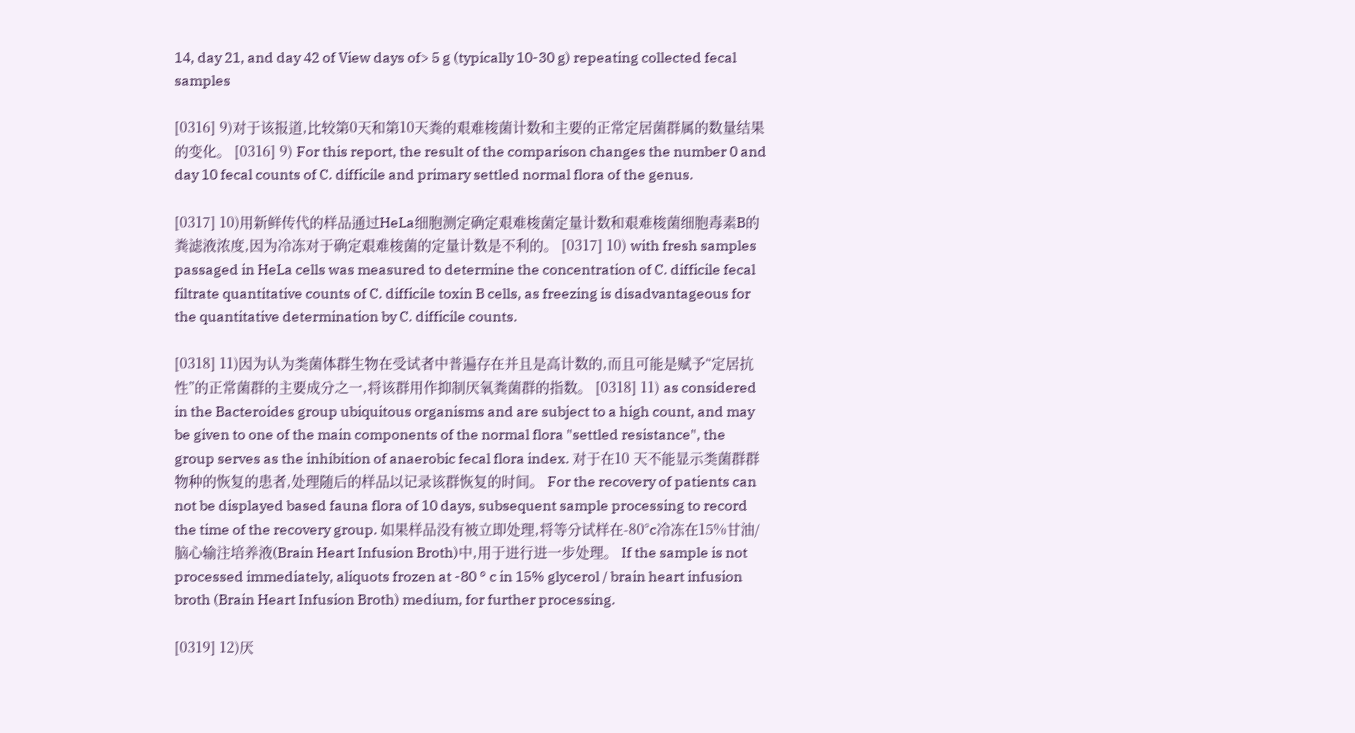14, day 21, and day 42 of View days of> 5 g (typically 10-30 g) repeating collected fecal samples

[0316] 9)对于该报道,比较第0天和第10天粪的艰难梭菌计数和主要的正常定居菌群属的数量结果的变化。 [0316] 9) For this report, the result of the comparison changes the number 0 and day 10 fecal counts of C. difficile and primary settled normal flora of the genus.

[0317] 10)用新鲜传代的样品通过HeLa细胞测定确定艰难梭菌定量计数和艰难梭菌细胞毒素B的粪滤液浓度,因为冷冻对于确定艰难梭菌的定量计数是不利的。 [0317] 10) with fresh samples passaged in HeLa cells was measured to determine the concentration of C. difficile fecal filtrate quantitative counts of C. difficile toxin B cells, as freezing is disadvantageous for the quantitative determination by C. difficile counts.

[0318] 11)因为认为类菌体群生物在受试者中普遍存在并且是高计数的,而且可能是赋予“定居抗性”的正常菌群的主要成分之一,将该群用作抑制厌氧粪菌群的指数。 [0318] 11) as considered in the Bacteroides group ubiquitous organisms and are subject to a high count, and may be given to one of the main components of the normal flora "settled resistance", the group serves as the inhibition of anaerobic fecal flora index. 对于在10 天不能显示类菌群群物种的恢复的患者,处理随后的样品以记录该群恢复的时间。 For the recovery of patients can not be displayed based fauna flora of 10 days, subsequent sample processing to record the time of the recovery group. 如果样品没有被立即处理,将等分试样在-80°c冷冻在15%甘油/脑心输注培养液(Brain Heart Infusion Broth)中,用于进行进一步处理。 If the sample is not processed immediately, aliquots frozen at -80 ° c in 15% glycerol / brain heart infusion broth (Brain Heart Infusion Broth) medium, for further processing.

[0319] 12)厌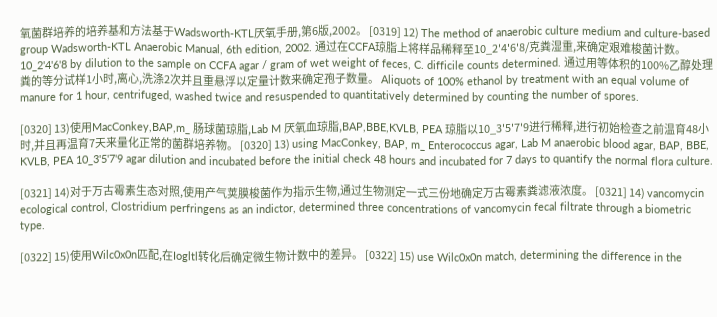氧菌群培养的培养基和方法基于Wadsworth-KTL厌氧手册,第6版,2002。 [0319] 12) The method of anaerobic culture medium and culture-based group Wadsworth-KTL Anaerobic Manual, 6th edition, 2002. 通过在CCFA琼脂上将样品稀释至10_2'4'6'8/克粪湿重,来确定艰难梭菌计数。 10_2'4'6'8 by dilution to the sample on CCFA agar / gram of wet weight of feces, C. difficile counts determined. 通过用等体积的100%乙醇处理粪的等分试样1小时,离心,洗涤2次并且重悬浮以定量计数来确定孢子数量。 Aliquots of 100% ethanol by treatment with an equal volume of manure for 1 hour, centrifuged, washed twice and resuspended to quantitatively determined by counting the number of spores.

[0320] 13)使用MacConkey,BAP,m_ 肠球菌琼脂,Lab M 厌氧血琼脂,BAP,BBE,KVLB, PEA 琼脂以10_3'5'7'9进行稀释,进行初始检查之前温育48小时,并且再温育7天来量化正常的菌群培养物。 [0320] 13) using MacConkey, BAP, m_ Enterococcus agar, Lab M anaerobic blood agar, BAP, BBE, KVLB, PEA 10_3'5'7'9 agar dilution and incubated before the initial check 48 hours and incubated for 7 days to quantify the normal flora culture.

[0321] 14)对于万古霉素生态对照,使用产气荚膜梭菌作为指示生物,通过生物测定一式三份地确定万古霉素粪滤液浓度。 [0321] 14) vancomycin ecological control, Clostridium perfringens as an indictor, determined three concentrations of vancomycin fecal filtrate through a biometric type.

[0322] 15)使用Wilc0x0n匹配,在Iogltl转化后确定微生物计数中的差异。 [0322] 15) use Wilc0x0n match, determining the difference in the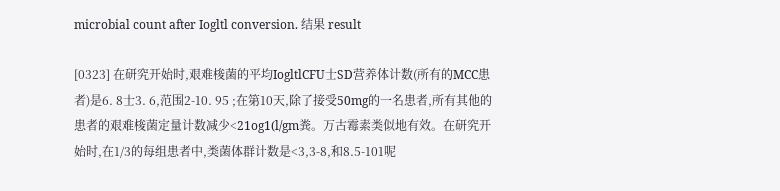microbial count after Iogltl conversion. 结果 result

[0323] 在研究开始时,艰难梭菌的平均IogltlCFU士SD营养体计数(所有的MCC患者)是6. 8士3. 6,范围2-10. 95 ;在第10天,除了接受50mg的一名患者,所有其他的患者的艰难梭菌定量计数减少<21og1(l/gm粪。万古霉素类似地有效。在研究开始时,在1/3的每组患者中,类菌体群计数是<3,3-8,和8.5-101呢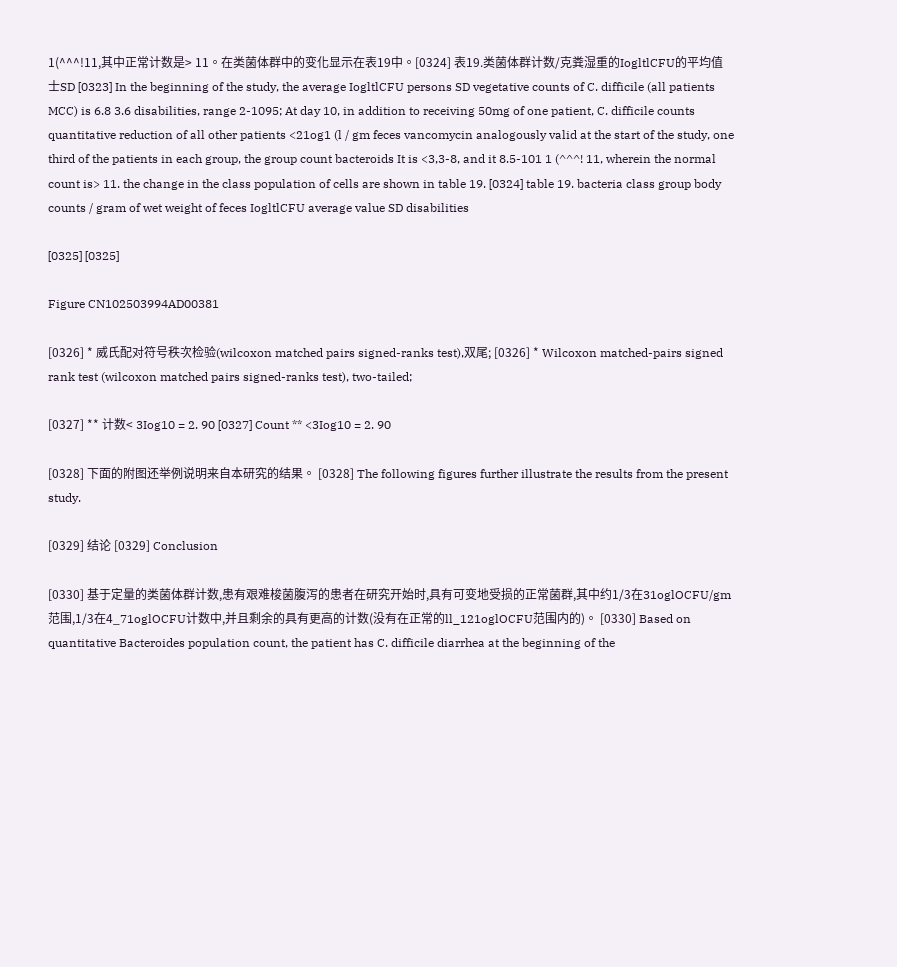1(^^^!11,其中正常计数是> 11。在类菌体群中的变化显示在表19中。[0324] 表19.类菌体群计数/克粪湿重的IogltlCFU的平均值士SD [0323] In the beginning of the study, the average IogltlCFU persons SD vegetative counts of C. difficile (all patients MCC) is 6.8 3.6 disabilities, range 2-1095; At day 10, in addition to receiving 50mg of one patient, C. difficile counts quantitative reduction of all other patients <21og1 (l / gm feces vancomycin analogously valid at the start of the study, one third of the patients in each group, the group count bacteroids It is <3,3-8, and it 8.5-101 1 (^^^! 11, wherein the normal count is> 11. the change in the class population of cells are shown in table 19. [0324] table 19. bacteria class group body counts / gram of wet weight of feces IogltlCFU average value SD disabilities

[0325] [0325]

Figure CN102503994AD00381

[0326] * 威氏配对符号秩次检验(wilcoxon matched pairs signed-ranks test),双尾; [0326] * Wilcoxon matched-pairs signed rank test (wilcoxon matched pairs signed-ranks test), two-tailed;

[0327] ** 计数< 3Iog10 = 2. 90 [0327] Count ** <3Iog10 = 2. 90

[0328] 下面的附图还举例说明来自本研究的结果。 [0328] The following figures further illustrate the results from the present study.

[0329] 结论 [0329] Conclusion

[0330] 基于定量的类菌体群计数,患有艰难梭菌腹泻的患者在研究开始时,具有可变地受损的正常菌群,其中约1/3在31oglOCFU/gm范围,1/3在4_71oglOCFU计数中,并且剩余的具有更高的计数(没有在正常的ll_121oglOCFU范围内的)。 [0330] Based on quantitative Bacteroides population count, the patient has C. difficile diarrhea at the beginning of the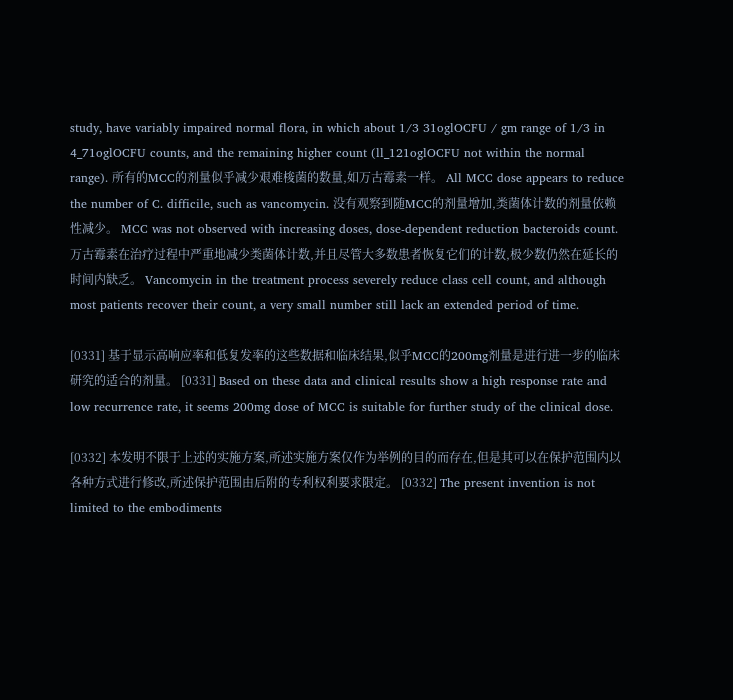study, have variably impaired normal flora, in which about 1/3 31oglOCFU / gm range of 1/3 in 4_71oglOCFU counts, and the remaining higher count (ll_121oglOCFU not within the normal range). 所有的MCC的剂量似乎减少艰难梭菌的数量,如万古霉素一样。 All MCC dose appears to reduce the number of C. difficile, such as vancomycin. 没有观察到随MCC的剂量增加,类菌体计数的剂量依赖性减少。 MCC was not observed with increasing doses, dose-dependent reduction bacteroids count. 万古霉素在治疗过程中严重地减少类菌体计数,并且尽管大多数患者恢复它们的计数,极少数仍然在延长的时间内缺乏。 Vancomycin in the treatment process severely reduce class cell count, and although most patients recover their count, a very small number still lack an extended period of time.

[0331] 基于显示高响应率和低复发率的这些数据和临床结果,似乎MCC的200mg剂量是进行进一步的临床研究的适合的剂量。 [0331] Based on these data and clinical results show a high response rate and low recurrence rate, it seems 200mg dose of MCC is suitable for further study of the clinical dose.

[0332] 本发明不限于上述的实施方案,所述实施方案仅作为举例的目的而存在,但是其可以在保护范围内以各种方式进行修改,所述保护范围由后附的专利权利要求限定。 [0332] The present invention is not limited to the embodiments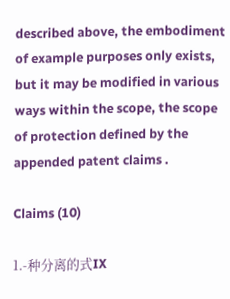described above, the embodiment of example purposes only exists, but it may be modified in various ways within the scope, the scope of protection defined by the appended patent claims .

Claims (10)

1.-种分离的式IX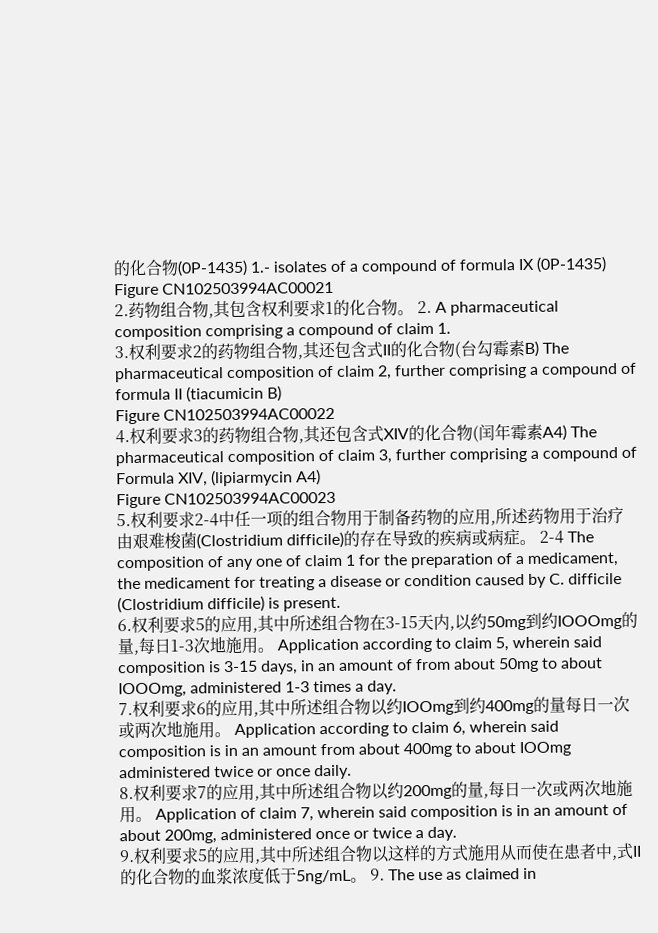的化合物(0P-1435) 1.- isolates of a compound of formula IX (0P-1435)
Figure CN102503994AC00021
2.药物组合物,其包含权利要求1的化合物。 2. A pharmaceutical composition comprising a compound of claim 1.
3.权利要求2的药物组合物,其还包含式II的化合物(台勾霉素B) The pharmaceutical composition of claim 2, further comprising a compound of formula II (tiacumicin B)
Figure CN102503994AC00022
4.权利要求3的药物组合物,其还包含式XIV的化合物(闰年霉素A4) The pharmaceutical composition of claim 3, further comprising a compound of Formula XIV, (lipiarmycin A4)
Figure CN102503994AC00023
5.权利要求2-4中任一项的组合物用于制备药物的应用,所述药物用于治疗由艰难梭菌(Clostridium difficile)的存在导致的疾病或病症。 2-4 The composition of any one of claim 1 for the preparation of a medicament, the medicament for treating a disease or condition caused by C. difficile (Clostridium difficile) is present.
6.权利要求5的应用,其中所述组合物在3-15天内,以约50mg到约IOOOmg的量,每日1-3次地施用。 Application according to claim 5, wherein said composition is 3-15 days, in an amount of from about 50mg to about IOOOmg, administered 1-3 times a day.
7.权利要求6的应用,其中所述组合物以约IOOmg到约400mg的量每日一次或两次地施用。 Application according to claim 6, wherein said composition is in an amount from about 400mg to about IOOmg administered twice or once daily.
8.权利要求7的应用,其中所述组合物以约200mg的量,每日一次或两次地施用。 Application of claim 7, wherein said composition is in an amount of about 200mg, administered once or twice a day.
9.权利要求5的应用,其中所述组合物以这样的方式施用从而使在患者中,式II的化合物的血浆浓度低于5ng/mL。 9. The use as claimed in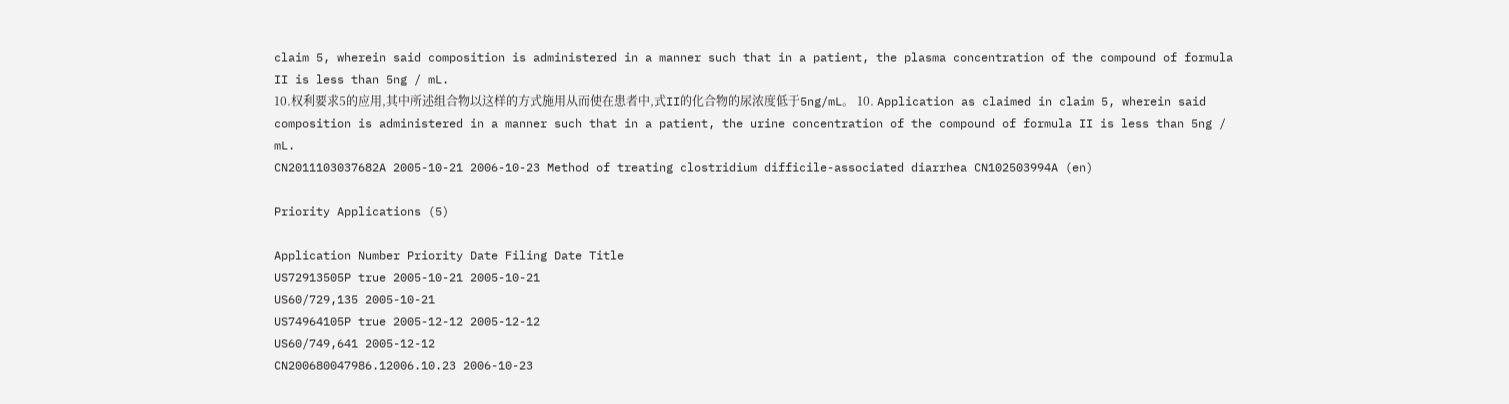claim 5, wherein said composition is administered in a manner such that in a patient, the plasma concentration of the compound of formula II is less than 5ng / mL.
10.权利要求5的应用,其中所述组合物以这样的方式施用从而使在患者中,式II的化合物的尿浓度低于5ng/mL。 10. Application as claimed in claim 5, wherein said composition is administered in a manner such that in a patient, the urine concentration of the compound of formula II is less than 5ng / mL.
CN2011103037682A 2005-10-21 2006-10-23 Method of treating clostridium difficile-associated diarrhea CN102503994A (en)

Priority Applications (5)

Application Number Priority Date Filing Date Title
US72913505P true 2005-10-21 2005-10-21
US60/729,135 2005-10-21
US74964105P true 2005-12-12 2005-12-12
US60/749,641 2005-12-12
CN200680047986.12006.10.23 2006-10-23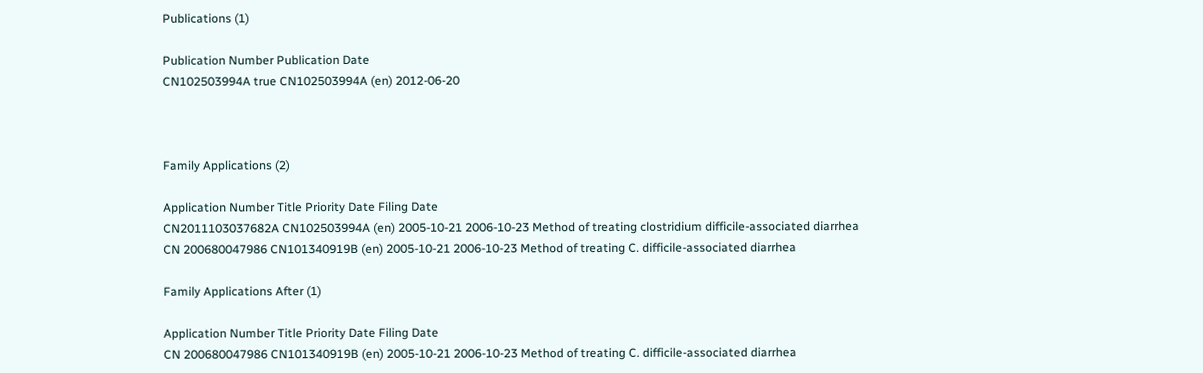Publications (1)

Publication Number Publication Date
CN102503994A true CN102503994A (en) 2012-06-20



Family Applications (2)

Application Number Title Priority Date Filing Date
CN2011103037682A CN102503994A (en) 2005-10-21 2006-10-23 Method of treating clostridium difficile-associated diarrhea
CN 200680047986 CN101340919B (en) 2005-10-21 2006-10-23 Method of treating C. difficile-associated diarrhea

Family Applications After (1)

Application Number Title Priority Date Filing Date
CN 200680047986 CN101340919B (en) 2005-10-21 2006-10-23 Method of treating C. difficile-associated diarrhea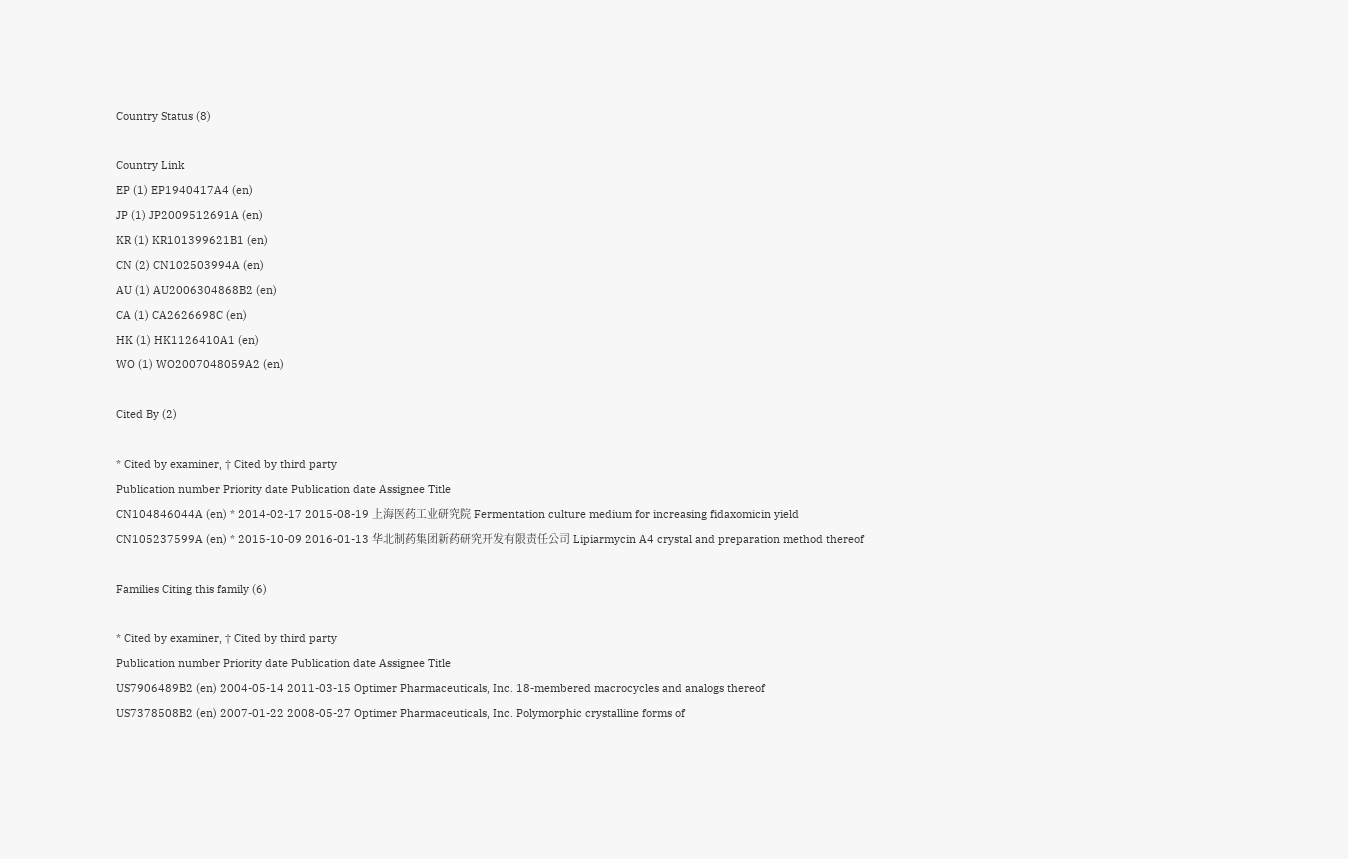Country Status (8)

Country Link
EP (1) EP1940417A4 (en)
JP (1) JP2009512691A (en)
KR (1) KR101399621B1 (en)
CN (2) CN102503994A (en)
AU (1) AU2006304868B2 (en)
CA (1) CA2626698C (en)
HK (1) HK1126410A1 (en)
WO (1) WO2007048059A2 (en)

Cited By (2)

* Cited by examiner, † Cited by third party
Publication number Priority date Publication date Assignee Title
CN104846044A (en) * 2014-02-17 2015-08-19 上海医药工业研究院 Fermentation culture medium for increasing fidaxomicin yield
CN105237599A (en) * 2015-10-09 2016-01-13 华北制药集团新药研究开发有限责任公司 Lipiarmycin A4 crystal and preparation method thereof

Families Citing this family (6)

* Cited by examiner, † Cited by third party
Publication number Priority date Publication date Assignee Title
US7906489B2 (en) 2004-05-14 2011-03-15 Optimer Pharmaceuticals, Inc. 18-membered macrocycles and analogs thereof
US7378508B2 (en) 2007-01-22 2008-05-27 Optimer Pharmaceuticals, Inc. Polymorphic crystalline forms of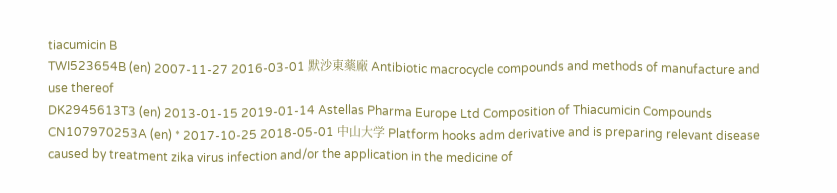tiacumicin B
TWI523654B (en) 2007-11-27 2016-03-01 默沙東藥廠 Antibiotic macrocycle compounds and methods of manufacture and use thereof
DK2945613T3 (en) 2013-01-15 2019-01-14 Astellas Pharma Europe Ltd Composition of Thiacumicin Compounds
CN107970253A (en) * 2017-10-25 2018-05-01 中山大学 Platform hooks adm derivative and is preparing relevant disease caused by treatment zika virus infection and/or the application in the medicine of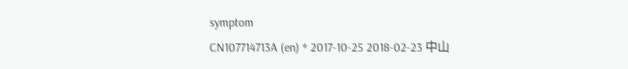symptom
CN107714713A (en) * 2017-10-25 2018-02-23 中山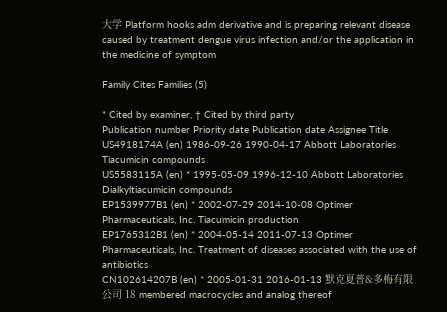大学 Platform hooks adm derivative and is preparing relevant disease caused by treatment dengue virus infection and/or the application in the medicine of symptom

Family Cites Families (5)

* Cited by examiner, † Cited by third party
Publication number Priority date Publication date Assignee Title
US4918174A (en) 1986-09-26 1990-04-17 Abbott Laboratories Tiacumicin compounds
US5583115A (en) * 1995-05-09 1996-12-10 Abbott Laboratories Dialkyltiacumicin compounds
EP1539977B1 (en) * 2002-07-29 2014-10-08 Optimer Pharmaceuticals, Inc. Tiacumicin production
EP1765312B1 (en) * 2004-05-14 2011-07-13 Optimer Pharmaceuticals, Inc. Treatment of diseases associated with the use of antibiotics
CN102614207B (en) * 2005-01-31 2016-01-13 默克夏普&多梅有限公司 18 membered macrocycles and analog thereof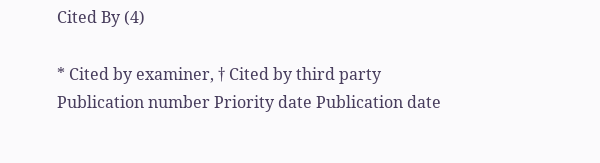Cited By (4)

* Cited by examiner, † Cited by third party
Publication number Priority date Publication date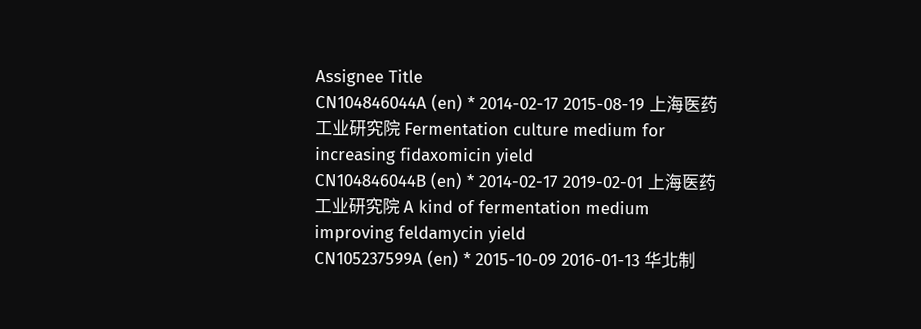Assignee Title
CN104846044A (en) * 2014-02-17 2015-08-19 上海医药工业研究院 Fermentation culture medium for increasing fidaxomicin yield
CN104846044B (en) * 2014-02-17 2019-02-01 上海医药工业研究院 A kind of fermentation medium improving feldamycin yield
CN105237599A (en) * 2015-10-09 2016-01-13 华北制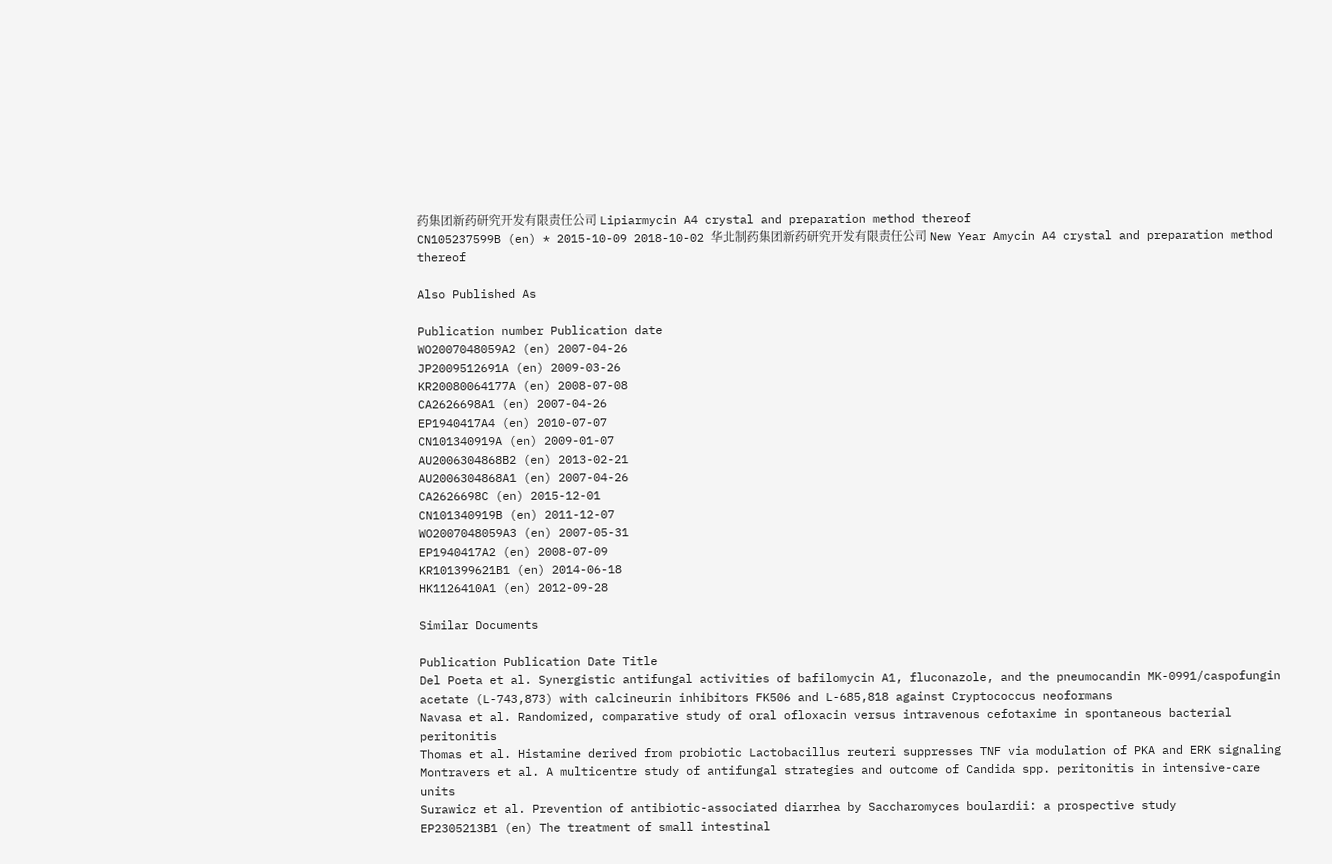药集团新药研究开发有限责任公司 Lipiarmycin A4 crystal and preparation method thereof
CN105237599B (en) * 2015-10-09 2018-10-02 华北制药集团新药研究开发有限责任公司 New Year Amycin A4 crystal and preparation method thereof

Also Published As

Publication number Publication date
WO2007048059A2 (en) 2007-04-26
JP2009512691A (en) 2009-03-26
KR20080064177A (en) 2008-07-08
CA2626698A1 (en) 2007-04-26
EP1940417A4 (en) 2010-07-07
CN101340919A (en) 2009-01-07
AU2006304868B2 (en) 2013-02-21
AU2006304868A1 (en) 2007-04-26
CA2626698C (en) 2015-12-01
CN101340919B (en) 2011-12-07
WO2007048059A3 (en) 2007-05-31
EP1940417A2 (en) 2008-07-09
KR101399621B1 (en) 2014-06-18
HK1126410A1 (en) 2012-09-28

Similar Documents

Publication Publication Date Title
Del Poeta et al. Synergistic antifungal activities of bafilomycin A1, fluconazole, and the pneumocandin MK-0991/caspofungin acetate (L-743,873) with calcineurin inhibitors FK506 and L-685,818 against Cryptococcus neoformans
Navasa et al. Randomized, comparative study of oral ofloxacin versus intravenous cefotaxime in spontaneous bacterial peritonitis
Thomas et al. Histamine derived from probiotic Lactobacillus reuteri suppresses TNF via modulation of PKA and ERK signaling
Montravers et al. A multicentre study of antifungal strategies and outcome of Candida spp. peritonitis in intensive-care units
Surawicz et al. Prevention of antibiotic-associated diarrhea by Saccharomyces boulardii: a prospective study
EP2305213B1 (en) The treatment of small intestinal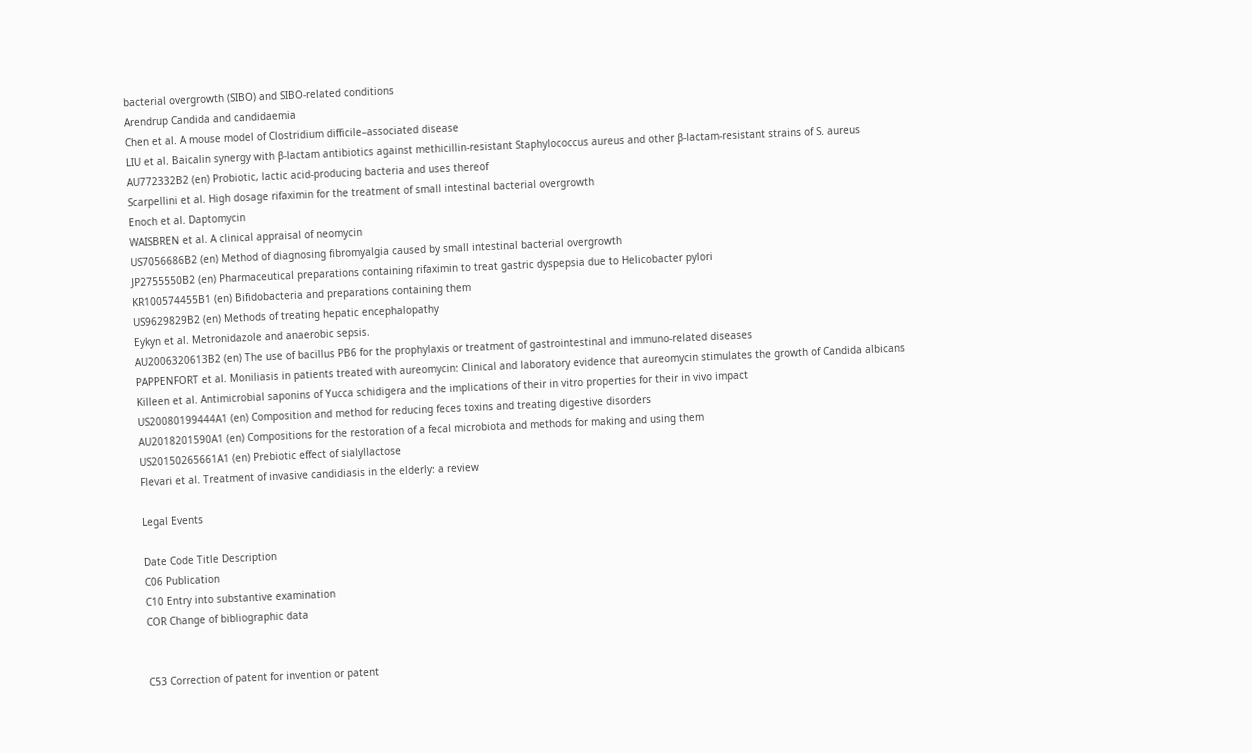bacterial overgrowth (SIBO) and SIBO-related conditions
Arendrup Candida and candidaemia
Chen et al. A mouse model of Clostridium difficile–associated disease
LIU et al. Baicalin synergy with β‐lactam antibiotics against methicillin‐resistant Staphylococcus aureus and other β‐lactam‐resistant strains of S. aureus
AU772332B2 (en) Probiotic, lactic acid-producing bacteria and uses thereof
Scarpellini et al. High dosage rifaximin for the treatment of small intestinal bacterial overgrowth
Enoch et al. Daptomycin
WAISBREN et al. A clinical appraisal of neomycin
US7056686B2 (en) Method of diagnosing fibromyalgia caused by small intestinal bacterial overgrowth
JP2755550B2 (en) Pharmaceutical preparations containing rifaximin to treat gastric dyspepsia due to Helicobacter pylori
KR100574455B1 (en) Bifidobacteria and preparations containing them
US9629829B2 (en) Methods of treating hepatic encephalopathy
Eykyn et al. Metronidazole and anaerobic sepsis.
AU2006320613B2 (en) The use of bacillus PB6 for the prophylaxis or treatment of gastrointestinal and immuno-related diseases
PAPPENFORT et al. Moniliasis in patients treated with aureomycin: Clinical and laboratory evidence that aureomycin stimulates the growth of Candida albicans
Killeen et al. Antimicrobial saponins of Yucca schidigera and the implications of their in vitro properties for their in vivo impact
US20080199444A1 (en) Composition and method for reducing feces toxins and treating digestive disorders
AU2018201590A1 (en) Compositions for the restoration of a fecal microbiota and methods for making and using them
US20150265661A1 (en) Prebiotic effect of sialyllactose
Flevari et al. Treatment of invasive candidiasis in the elderly: a review

Legal Events

Date Code Title Description
C06 Publication
C10 Entry into substantive examination
COR Change of bibliographic data


C53 Correction of patent for invention or patent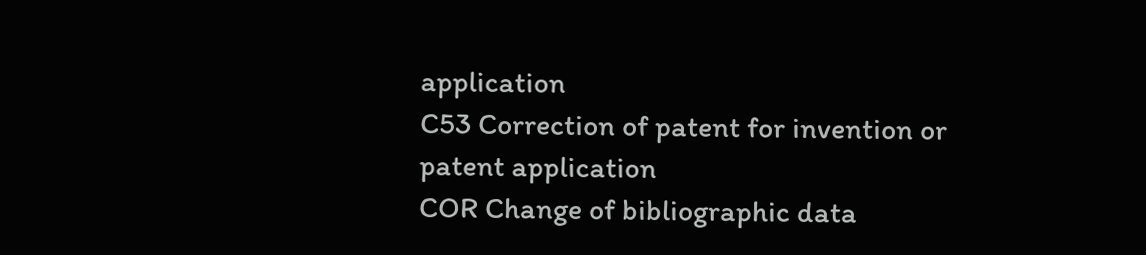application
C53 Correction of patent for invention or patent application
COR Change of bibliographic data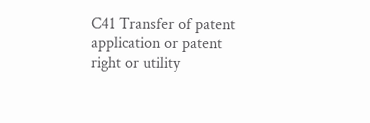C41 Transfer of patent application or patent right or utility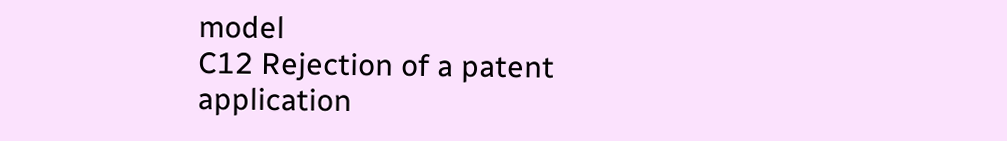model
C12 Rejection of a patent application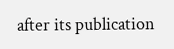after its publication